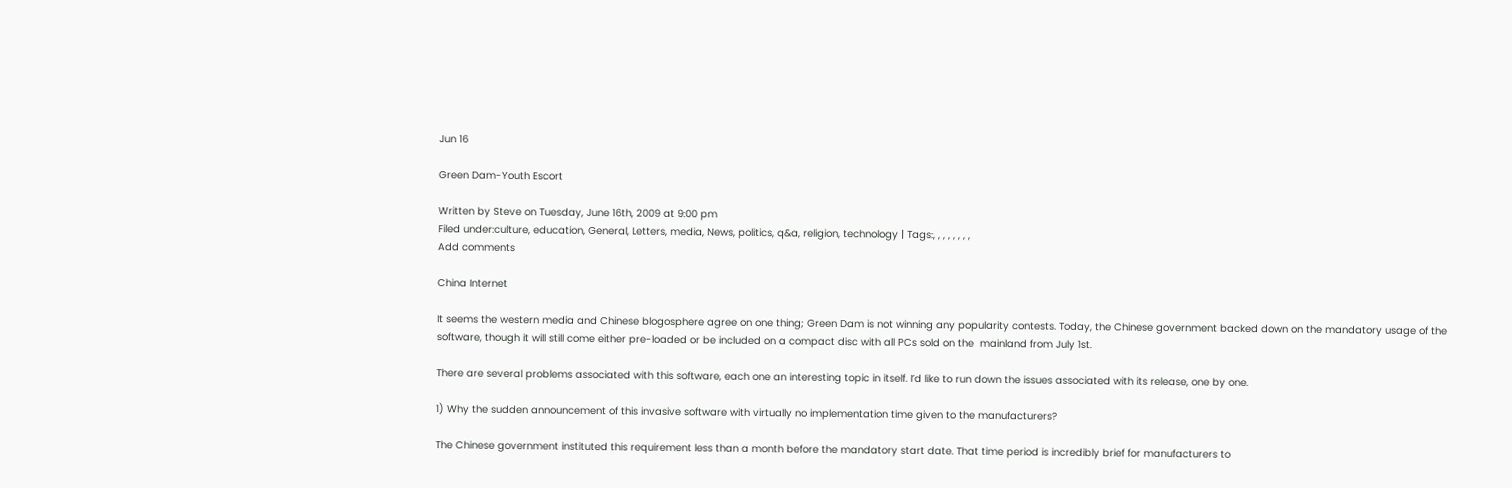Jun 16

Green Dam-Youth Escort

Written by Steve on Tuesday, June 16th, 2009 at 9:00 pm
Filed under:culture, education, General, Letters, media, News, politics, q&a, religion, technology | Tags:, , , , , , , ,
Add comments

China Internet

It seems the western media and Chinese blogosphere agree on one thing; Green Dam is not winning any popularity contests. Today, the Chinese government backed down on the mandatory usage of the software, though it will still come either pre-loaded or be included on a compact disc with all PCs sold on the  mainland from July 1st.

There are several problems associated with this software, each one an interesting topic in itself. I’d like to run down the issues associated with its release, one by one.

1) Why the sudden announcement of this invasive software with virtually no implementation time given to the manufacturers?

The Chinese government instituted this requirement less than a month before the mandatory start date. That time period is incredibly brief for manufacturers to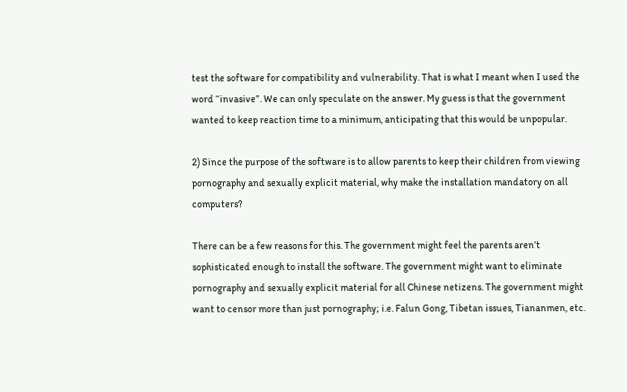test the software for compatibility and vulnerability. That is what I meant when I used the word “invasive”. We can only speculate on the answer. My guess is that the government wanted to keep reaction time to a minimum, anticipating that this would be unpopular.

2) Since the purpose of the software is to allow parents to keep their children from viewing pornography and sexually explicit material, why make the installation mandatory on all computers?

There can be a few reasons for this. The government might feel the parents aren’t sophisticated enough to install the software. The government might want to eliminate pornography and sexually explicit material for all Chinese netizens. The government might want to censor more than just pornography; i.e. Falun Gong, Tibetan issues, Tiananmen, etc.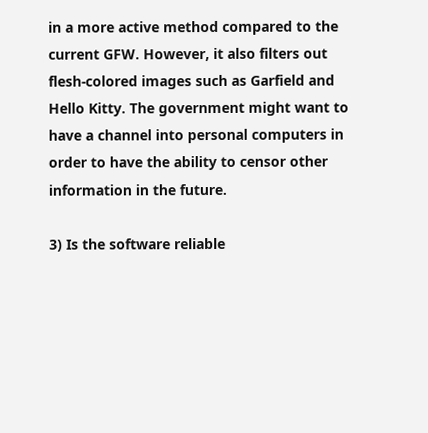in a more active method compared to the current GFW. However, it also filters out flesh-colored images such as Garfield and Hello Kitty. The government might want to have a channel into personal computers in order to have the ability to censor other information in the future.

3) Is the software reliable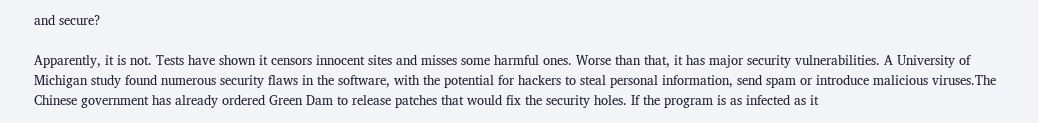and secure?

Apparently, it is not. Tests have shown it censors innocent sites and misses some harmful ones. Worse than that, it has major security vulnerabilities. A University of Michigan study found numerous security flaws in the software, with the potential for hackers to steal personal information, send spam or introduce malicious viruses.The Chinese government has already ordered Green Dam to release patches that would fix the security holes. If the program is as infected as it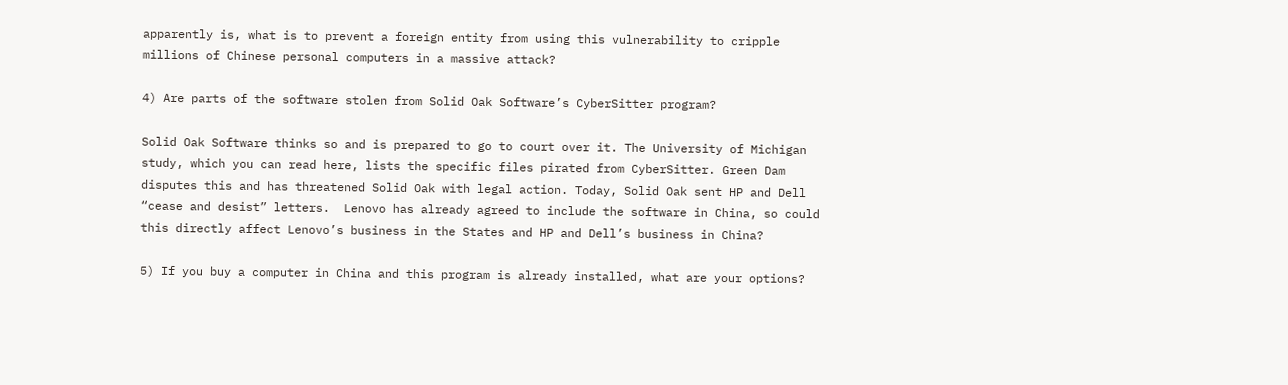apparently is, what is to prevent a foreign entity from using this vulnerability to cripple millions of Chinese personal computers in a massive attack?

4) Are parts of the software stolen from Solid Oak Software’s CyberSitter program?

Solid Oak Software thinks so and is prepared to go to court over it. The University of Michigan study, which you can read here, lists the specific files pirated from CyberSitter. Green Dam disputes this and has threatened Solid Oak with legal action. Today, Solid Oak sent HP and Dell “cease and desist” letters.  Lenovo has already agreed to include the software in China, so could this directly affect Lenovo’s business in the States and HP and Dell’s business in China?

5) If you buy a computer in China and this program is already installed, what are your options?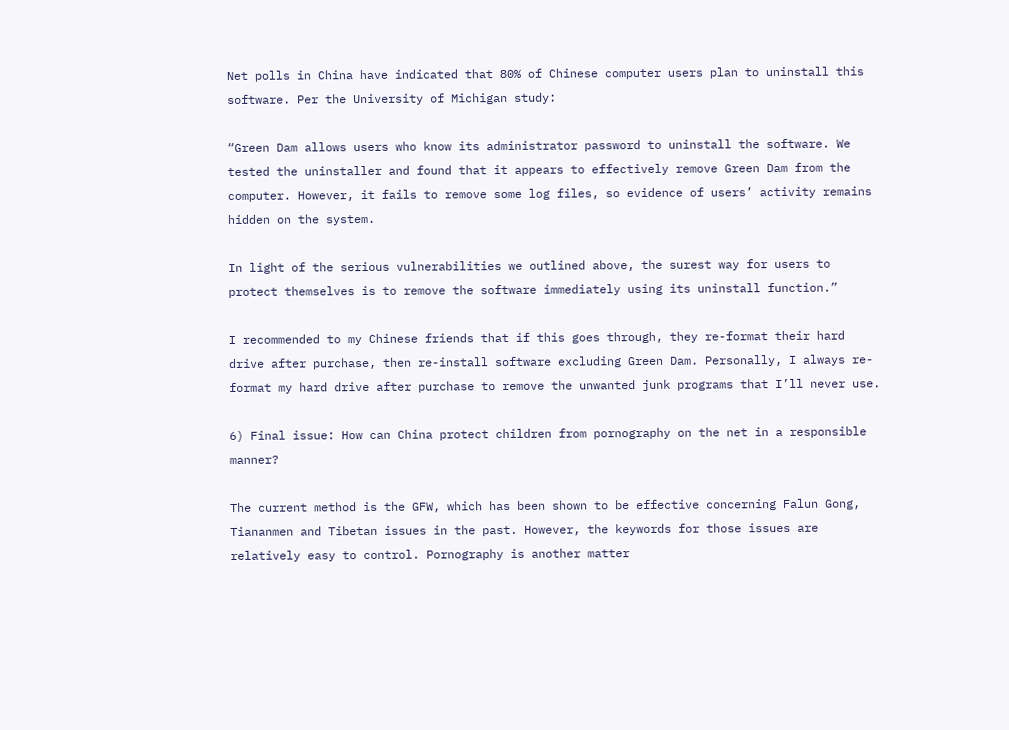Net polls in China have indicated that 80% of Chinese computer users plan to uninstall this software. Per the University of Michigan study:

“Green Dam allows users who know its administrator password to uninstall the software. We tested the uninstaller and found that it appears to effectively remove Green Dam from the computer. However, it fails to remove some log files, so evidence of users’ activity remains hidden on the system.

In light of the serious vulnerabilities we outlined above, the surest way for users to protect themselves is to remove the software immediately using its uninstall function.”

I recommended to my Chinese friends that if this goes through, they re-format their hard drive after purchase, then re-install software excluding Green Dam. Personally, I always re-format my hard drive after purchase to remove the unwanted junk programs that I’ll never use.

6) Final issue: How can China protect children from pornography on the net in a responsible manner?

The current method is the GFW, which has been shown to be effective concerning Falun Gong, Tiananmen and Tibetan issues in the past. However, the keywords for those issues are relatively easy to control. Pornography is another matter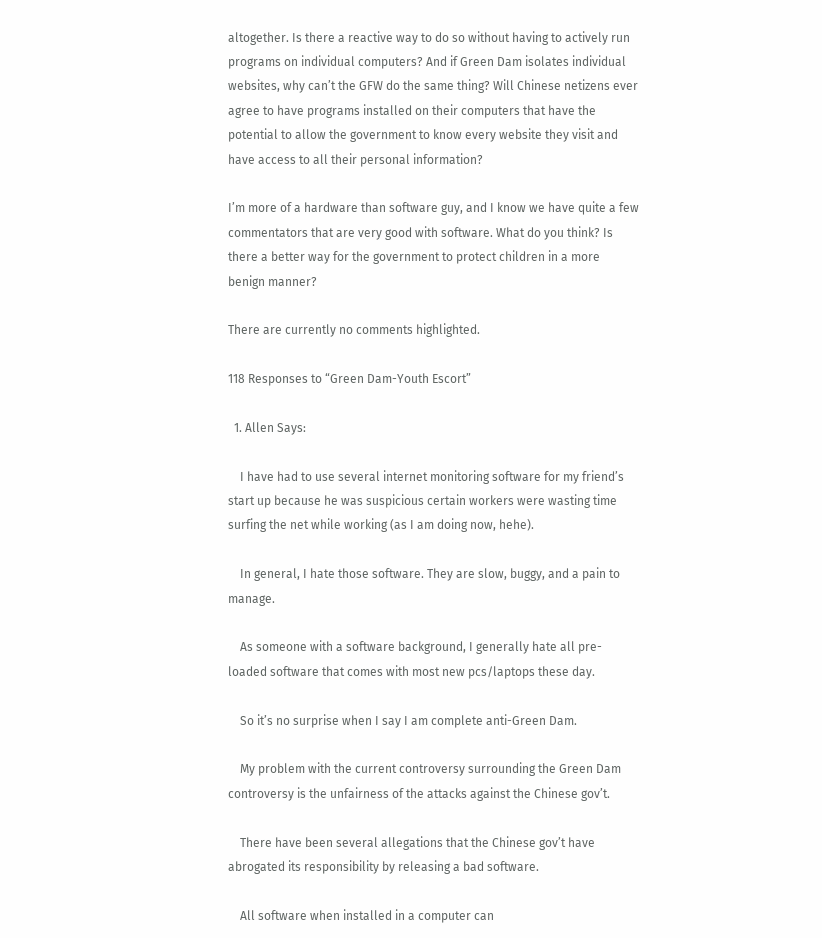altogether. Is there a reactive way to do so without having to actively run programs on individual computers? And if Green Dam isolates individual websites, why can’t the GFW do the same thing? Will Chinese netizens ever agree to have programs installed on their computers that have the potential to allow the government to know every website they visit and have access to all their personal information?

I’m more of a hardware than software guy, and I know we have quite a few commentators that are very good with software. What do you think? Is there a better way for the government to protect children in a more benign manner?

There are currently no comments highlighted.

118 Responses to “Green Dam-Youth Escort”

  1. Allen Says:

    I have had to use several internet monitoring software for my friend’s start up because he was suspicious certain workers were wasting time surfing the net while working (as I am doing now, hehe).

    In general, I hate those software. They are slow, buggy, and a pain to manage.

    As someone with a software background, I generally hate all pre-loaded software that comes with most new pcs/laptops these day.

    So it’s no surprise when I say I am complete anti-Green Dam.

    My problem with the current controversy surrounding the Green Dam controversy is the unfairness of the attacks against the Chinese gov’t.

    There have been several allegations that the Chinese gov’t have abrogated its responsibility by releasing a bad software.

    All software when installed in a computer can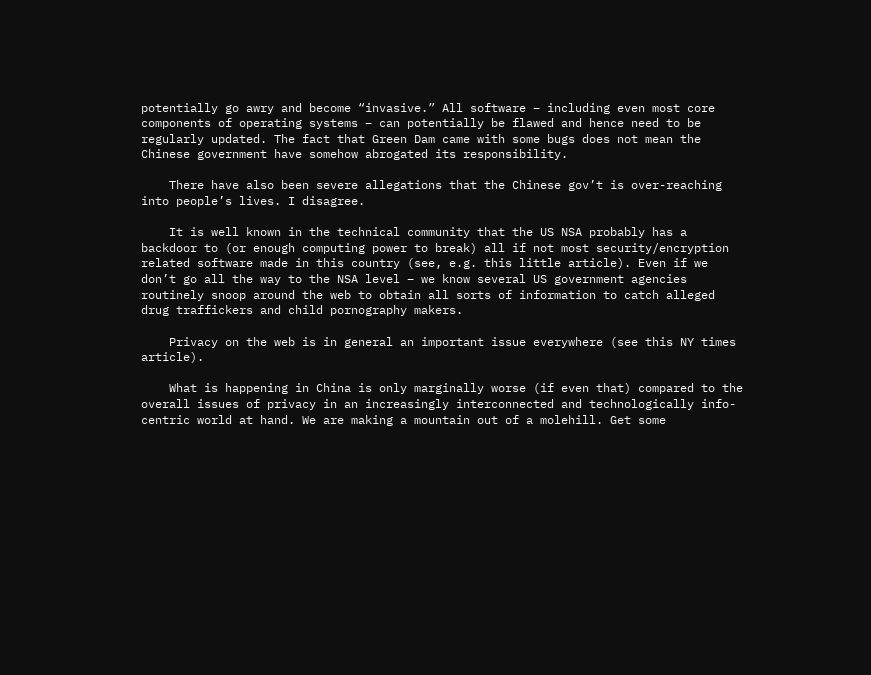potentially go awry and become “invasive.” All software – including even most core components of operating systems – can potentially be flawed and hence need to be regularly updated. The fact that Green Dam came with some bugs does not mean the Chinese government have somehow abrogated its responsibility.

    There have also been severe allegations that the Chinese gov’t is over-reaching into people’s lives. I disagree.

    It is well known in the technical community that the US NSA probably has a backdoor to (or enough computing power to break) all if not most security/encryption related software made in this country (see, e.g. this little article). Even if we don’t go all the way to the NSA level – we know several US government agencies routinely snoop around the web to obtain all sorts of information to catch alleged drug traffickers and child pornography makers.

    Privacy on the web is in general an important issue everywhere (see this NY times article).

    What is happening in China is only marginally worse (if even that) compared to the overall issues of privacy in an increasingly interconnected and technologically info-centric world at hand. We are making a mountain out of a molehill. Get some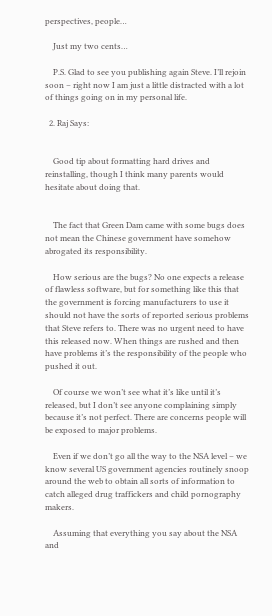perspectives, people…

    Just my two cents…

    P.S. Glad to see you publishing again Steve. I’ll rejoin soon – right now I am just a little distracted with a lot of things going on in my personal life.

  2. Raj Says:


    Good tip about formatting hard drives and reinstalling, though I think many parents would hesitate about doing that.


    The fact that Green Dam came with some bugs does not mean the Chinese government have somehow abrogated its responsibility.

    How serious are the bugs? No one expects a release of flawless software, but for something like this that the government is forcing manufacturers to use it should not have the sorts of reported serious problems that Steve refers to. There was no urgent need to have this released now. When things are rushed and then have problems it’s the responsibility of the people who pushed it out.

    Of course we won’t see what it’s like until it’s released, but I don’t see anyone complaining simply because it’s not perfect. There are concerns people will be exposed to major problems.

    Even if we don’t go all the way to the NSA level – we know several US government agencies routinely snoop around the web to obtain all sorts of information to catch alleged drug traffickers and child pornography makers.

    Assuming that everything you say about the NSA and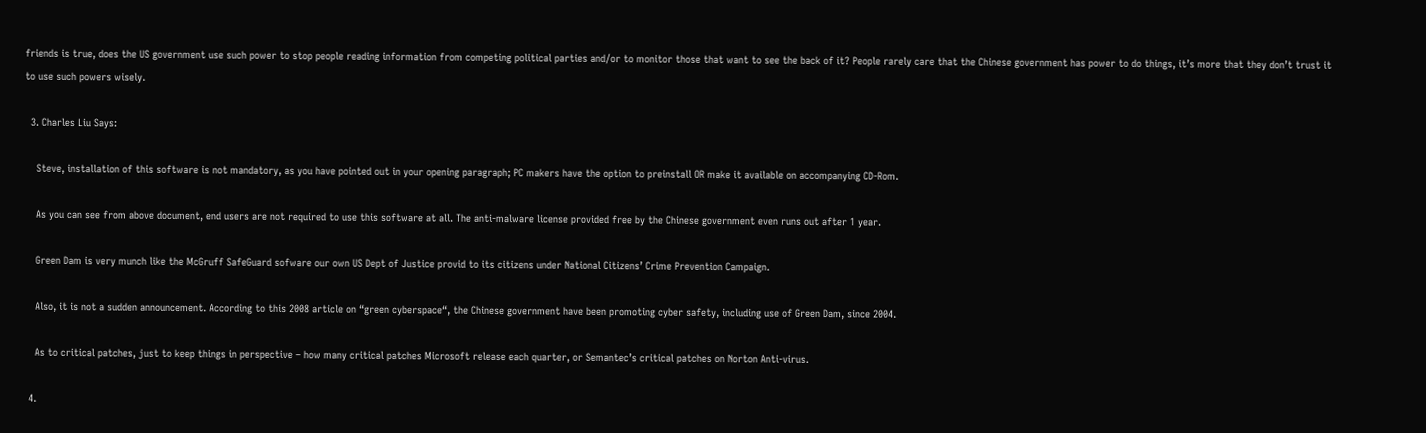friends is true, does the US government use such power to stop people reading information from competing political parties and/or to monitor those that want to see the back of it? People rarely care that the Chinese government has power to do things, it’s more that they don’t trust it to use such powers wisely.

  3. Charles Liu Says:

    Steve, installation of this software is not mandatory, as you have pointed out in your opening paragraph; PC makers have the option to preinstall OR make it available on accompanying CD-Rom.

    As you can see from above document, end users are not required to use this software at all. The anti-malware license provided free by the Chinese government even runs out after 1 year.

    Green Dam is very munch like the McGruff SafeGuard sofware our own US Dept of Justice provid to its citizens under National Citizens’ Crime Prevention Campaign.

    Also, it is not a sudden announcement. According to this 2008 article on “green cyberspace“, the Chinese government have been promoting cyber safety, including use of Green Dam, since 2004.

    As to critical patches, just to keep things in perspective – how many critical patches Microsoft release each quarter, or Semantec’s critical patches on Norton Anti-virus.

  4.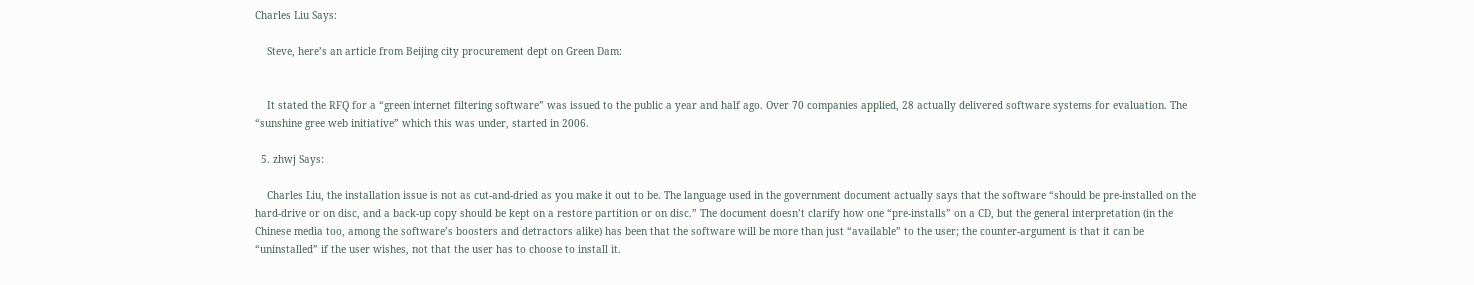Charles Liu Says:

    Steve, here’s an article from Beijing city procurement dept on Green Dam:


    It stated the RFQ for a “green internet filtering software” was issued to the public a year and half ago. Over 70 companies applied, 28 actually delivered software systems for evaluation. The “sunshine gree web initiative” which this was under, started in 2006.

  5. zhwj Says:

    Charles Liu, the installation issue is not as cut-and-dried as you make it out to be. The language used in the government document actually says that the software “should be pre-installed on the hard-drive or on disc, and a back-up copy should be kept on a restore partition or on disc.” The document doesn’t clarify how one “pre-installs” on a CD, but the general interpretation (in the Chinese media too, among the software’s boosters and detractors alike) has been that the software will be more than just “available” to the user; the counter-argument is that it can be “uninstalled” if the user wishes, not that the user has to choose to install it.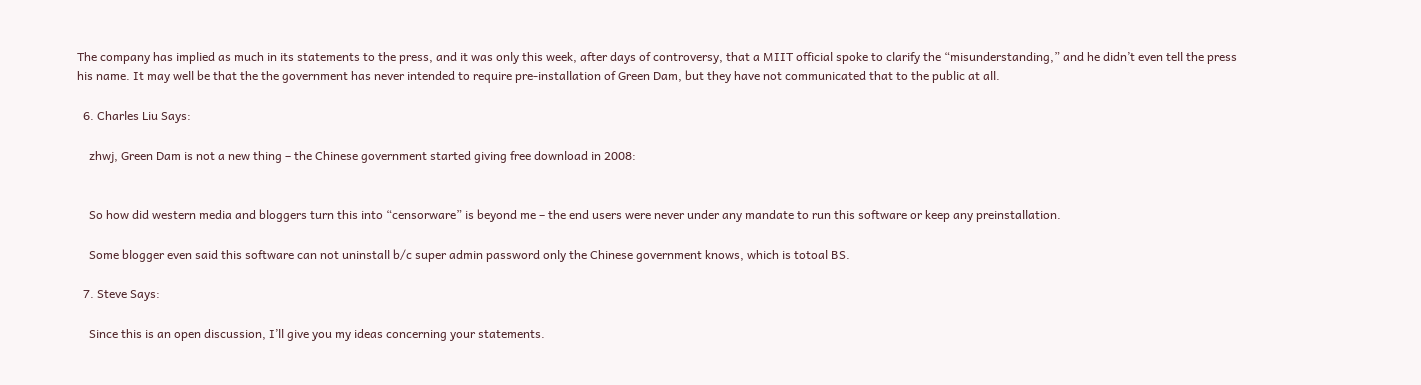The company has implied as much in its statements to the press, and it was only this week, after days of controversy, that a MIIT official spoke to clarify the “misunderstanding,” and he didn’t even tell the press his name. It may well be that the the government has never intended to require pre-installation of Green Dam, but they have not communicated that to the public at all.

  6. Charles Liu Says:

    zhwj, Green Dam is not a new thing – the Chinese government started giving free download in 2008:


    So how did western media and bloggers turn this into “censorware” is beyond me – the end users were never under any mandate to run this software or keep any preinstallation.

    Some blogger even said this software can not uninstall b/c super admin password only the Chinese government knows, which is totoal BS.

  7. Steve Says:

    Since this is an open discussion, I’ll give you my ideas concerning your statements.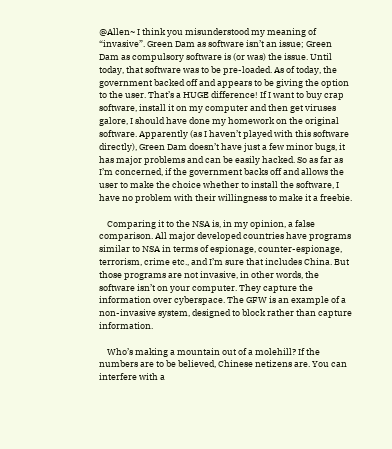@Allen~ I think you misunderstood my meaning of “invasive”. Green Dam as software isn’t an issue; Green Dam as compulsory software is (or was) the issue. Until today, that software was to be pre-loaded. As of today, the government backed off and appears to be giving the option to the user. That’s a HUGE difference! If I want to buy crap software, install it on my computer and then get viruses galore, I should have done my homework on the original software. Apparently (as I haven’t played with this software directly), Green Dam doesn’t have just a few minor bugs, it has major problems and can be easily hacked. So as far as I’m concerned, if the government backs off and allows the user to make the choice whether to install the software, I have no problem with their willingness to make it a freebie.

    Comparing it to the NSA is, in my opinion, a false comparison. All major developed countries have programs similar to NSA in terms of espionage, counter-espionage, terrorism, crime etc., and I’m sure that includes China. But those programs are not invasive, in other words, the software isn’t on your computer. They capture the information over cyberspace. The GFW is an example of a non-invasive system, designed to block rather than capture information.

    Who’s making a mountain out of a molehill? If the numbers are to be believed, Chinese netizens are. You can interfere with a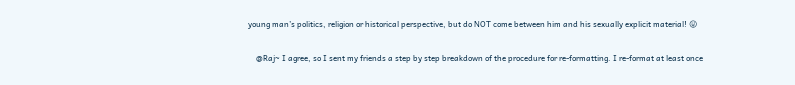young man’s politics, religion or historical perspective, but do NOT come between him and his sexually explicit material! 😛

    @Raj~ I agree, so I sent my friends a step by step breakdown of the procedure for re-formatting. I re-format at least once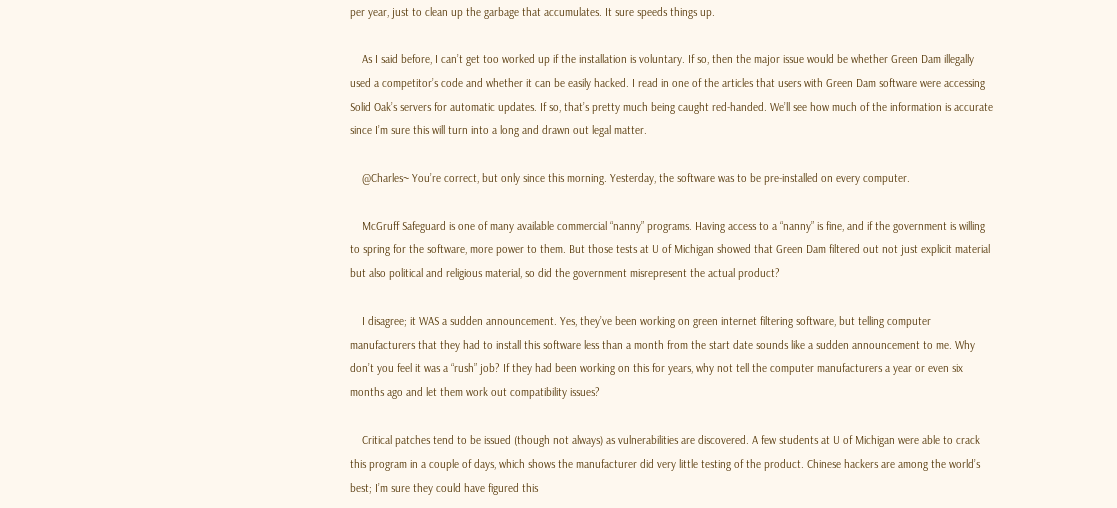per year, just to clean up the garbage that accumulates. It sure speeds things up.

    As I said before, I can’t get too worked up if the installation is voluntary. If so, then the major issue would be whether Green Dam illegally used a competitor’s code and whether it can be easily hacked. I read in one of the articles that users with Green Dam software were accessing Solid Oak’s servers for automatic updates. If so, that’s pretty much being caught red-handed. We’ll see how much of the information is accurate since I’m sure this will turn into a long and drawn out legal matter.

    @Charles~ You’re correct, but only since this morning. Yesterday, the software was to be pre-installed on every computer.

    McGruff Safeguard is one of many available commercial “nanny” programs. Having access to a “nanny” is fine, and if the government is willing to spring for the software, more power to them. But those tests at U of Michigan showed that Green Dam filtered out not just explicit material but also political and religious material, so did the government misrepresent the actual product?

    I disagree; it WAS a sudden announcement. Yes, they’ve been working on green internet filtering software, but telling computer manufacturers that they had to install this software less than a month from the start date sounds like a sudden announcement to me. Why don’t you feel it was a “rush” job? If they had been working on this for years, why not tell the computer manufacturers a year or even six months ago and let them work out compatibility issues?

    Critical patches tend to be issued (though not always) as vulnerabilities are discovered. A few students at U of Michigan were able to crack this program in a couple of days, which shows the manufacturer did very little testing of the product. Chinese hackers are among the world’s best; I’m sure they could have figured this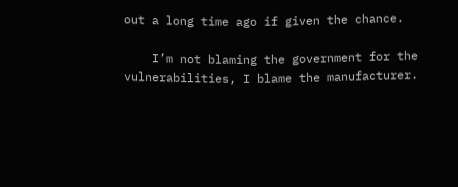out a long time ago if given the chance.

    I’m not blaming the government for the vulnerabilities, I blame the manufacturer.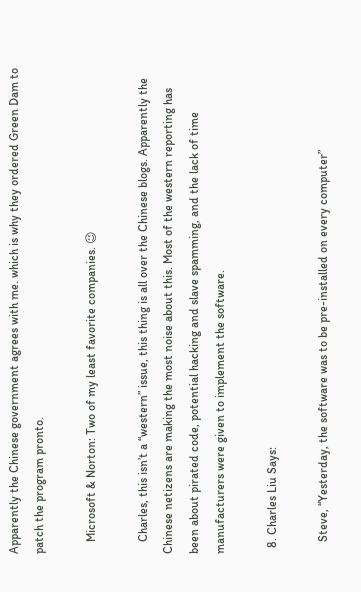Apparently the Chinese government agrees with me. which is why they ordered Green Dam to patch the program pronto.

    Microsoft & Norton: Two of my least favorite companies. 😉

    Charles, this isn’t a “western” issue, this thing is all over the Chinese blogs. Apparently the Chinese netizens are making the most noise about this. Most of the western reporting has been about pirated code, potential hacking and slave spamming, and the lack of time manufacturers were given to implement the software.

  8. Charles Liu Says:

    Steve, “Yesterday, the software was to be pre-installed on every computer”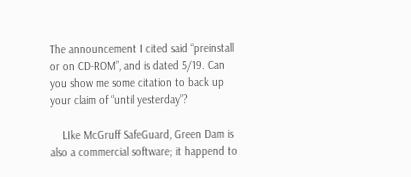The announcement I cited said “preinstall or on CD-ROM”, and is dated 5/19. Can you show me some citation to back up your claim of “until yesterday”?

    LIke McGruff SafeGuard, Green Dam is also a commercial software; it happend to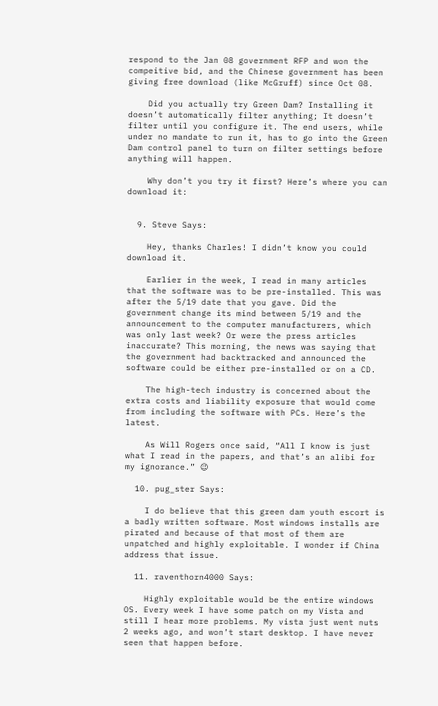respond to the Jan 08 government RFP and won the compeitive bid, and the Chinese government has been giving free download (like McGruff) since Oct 08.

    Did you actually try Green Dam? Installing it doesn’t automatically filter anything; It doesn’t filter until you configure it. The end users, while under no mandate to run it, has to go into the Green Dam control panel to turn on filter settings before anything will happen.

    Why don’t you try it first? Here’s where you can download it:


  9. Steve Says:

    Hey, thanks Charles! I didn’t know you could download it.

    Earlier in the week, I read in many articles that the software was to be pre-installed. This was after the 5/19 date that you gave. Did the government change its mind between 5/19 and the announcement to the computer manufacturers, which was only last week? Or were the press articles inaccurate? This morning, the news was saying that the government had backtracked and announced the software could be either pre-installed or on a CD.

    The high-tech industry is concerned about the extra costs and liability exposure that would come from including the software with PCs. Here’s the latest.

    As Will Rogers once said, “All I know is just what I read in the papers, and that’s an alibi for my ignorance.” 😉

  10. pug_ster Says:

    I do believe that this green dam youth escort is a badly written software. Most windows installs are pirated and because of that most of them are unpatched and highly exploitable. I wonder if China address that issue.

  11. raventhorn4000 Says:

    Highly exploitable would be the entire windows OS. Every week I have some patch on my Vista and still I hear more problems. My vista just went nuts 2 weeks ago, and won’t start desktop. I have never seen that happen before.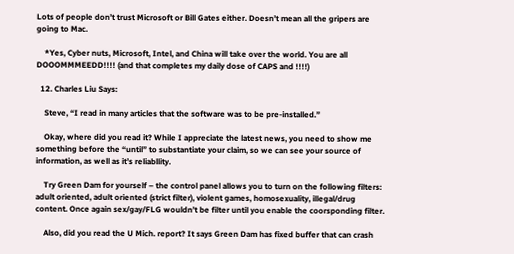Lots of people don’t trust Microsoft or Bill Gates either. Doesn’t mean all the gripers are going to Mac.

    *Yes, Cyber nuts, Microsoft, Intel, and China will take over the world. You are all DOOOMMMEEDD!!!! (and that completes my daily dose of CAPS and !!!!)

  12. Charles Liu Says:

    Steve, “I read in many articles that the software was to be pre-installed.”

    Okay, where did you read it? While I appreciate the latest news, you need to show me something before the “until” to substantiate your claim, so we can see your source of information, as well as it’s reliabllity.

    Try Green Dam for yourself – the control panel allows you to turn on the following filters: adult oriented, adult oriented (strict filter), violent games, homosexuality, illegal/drug content. Once again sex/gay/FLG wouldn’t be filter until you enable the coorsponding filter.

    Also, did you read the U Mich. report? It says Green Dam has fixed buffer that can crash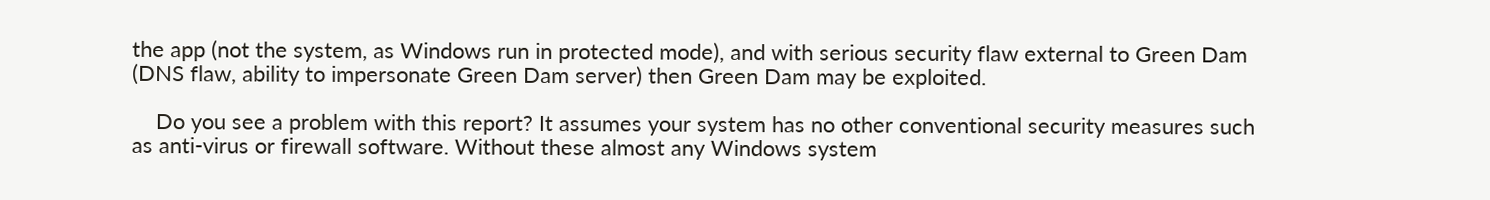the app (not the system, as Windows run in protected mode), and with serious security flaw external to Green Dam (DNS flaw, ability to impersonate Green Dam server) then Green Dam may be exploited.

    Do you see a problem with this report? It assumes your system has no other conventional security measures such as anti-virus or firewall software. Without these almost any Windows system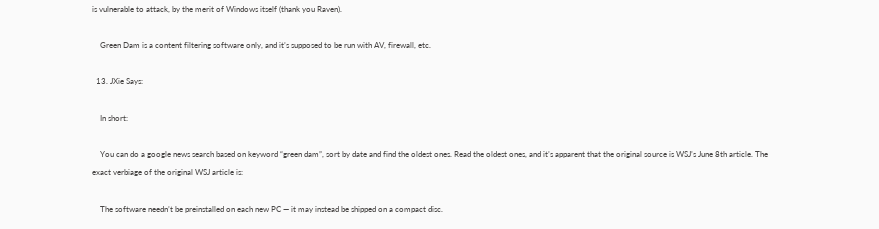is vulnerable to attack, by the merit of Windows itself (thank you Raven).

    Green Dam is a content filtering software only, and it’s supposed to be run with AV, firewall, etc.

  13. JXie Says:

    In short:

    You can do a google news search based on keyword “green dam”, sort by date and find the oldest ones. Read the oldest ones, and it’s apparent that the original source is WSJ’s June 8th article. The exact verbiage of the original WSJ article is:

    The software needn’t be preinstalled on each new PC — it may instead be shipped on a compact disc.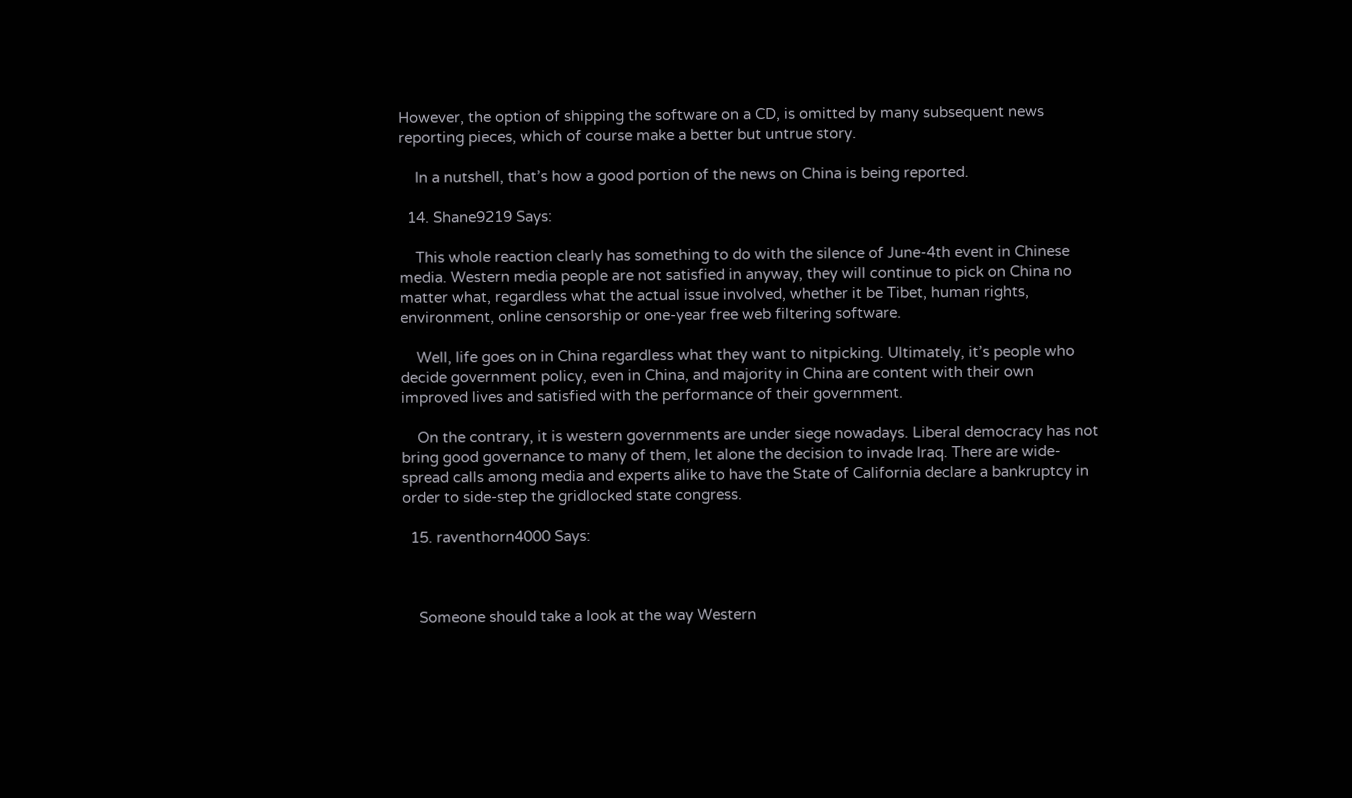However, the option of shipping the software on a CD, is omitted by many subsequent news reporting pieces, which of course make a better but untrue story.

    In a nutshell, that’s how a good portion of the news on China is being reported.

  14. Shane9219 Says:

    This whole reaction clearly has something to do with the silence of June-4th event in Chinese media. Western media people are not satisfied in anyway, they will continue to pick on China no matter what, regardless what the actual issue involved, whether it be Tibet, human rights, environment, online censorship or one-year free web filtering software.

    Well, life goes on in China regardless what they want to nitpicking. Ultimately, it’s people who decide government policy, even in China, and majority in China are content with their own improved lives and satisfied with the performance of their government.

    On the contrary, it is western governments are under siege nowadays. Liberal democracy has not bring good governance to many of them, let alone the decision to invade Iraq. There are wide-spread calls among media and experts alike to have the State of California declare a bankruptcy in order to side-step the gridlocked state congress.

  15. raventhorn4000 Says:



    Someone should take a look at the way Western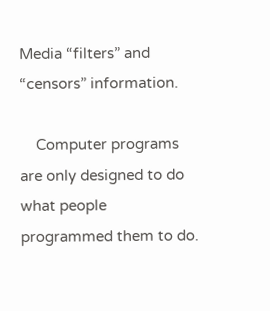Media “filters” and “censors” information.

    Computer programs are only designed to do what people programmed them to do.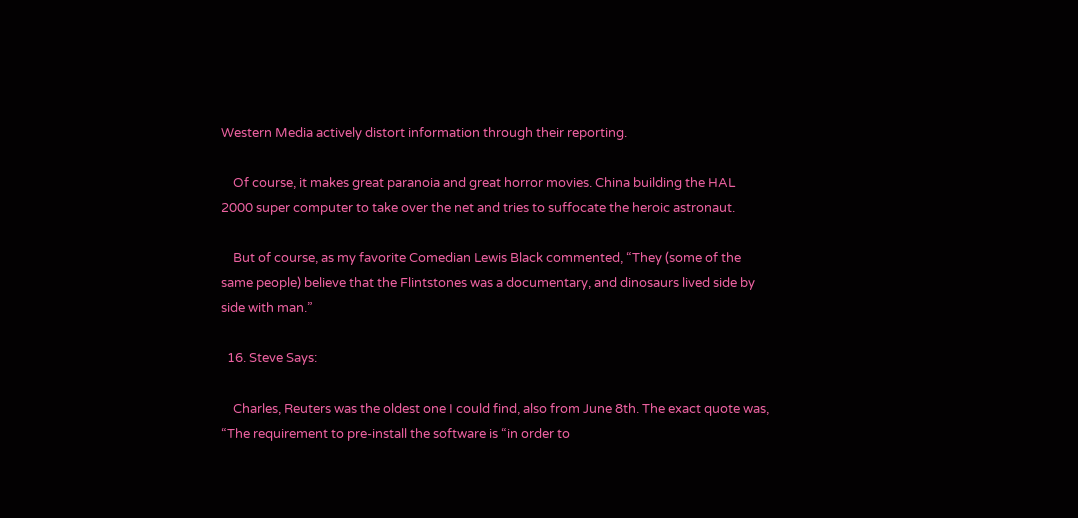Western Media actively distort information through their reporting.

    Of course, it makes great paranoia and great horror movies. China building the HAL 2000 super computer to take over the net and tries to suffocate the heroic astronaut.

    But of course, as my favorite Comedian Lewis Black commented, “They (some of the same people) believe that the Flintstones was a documentary, and dinosaurs lived side by side with man.”

  16. Steve Says:

    Charles, Reuters was the oldest one I could find, also from June 8th. The exact quote was, “The requirement to pre-install the software is “in order to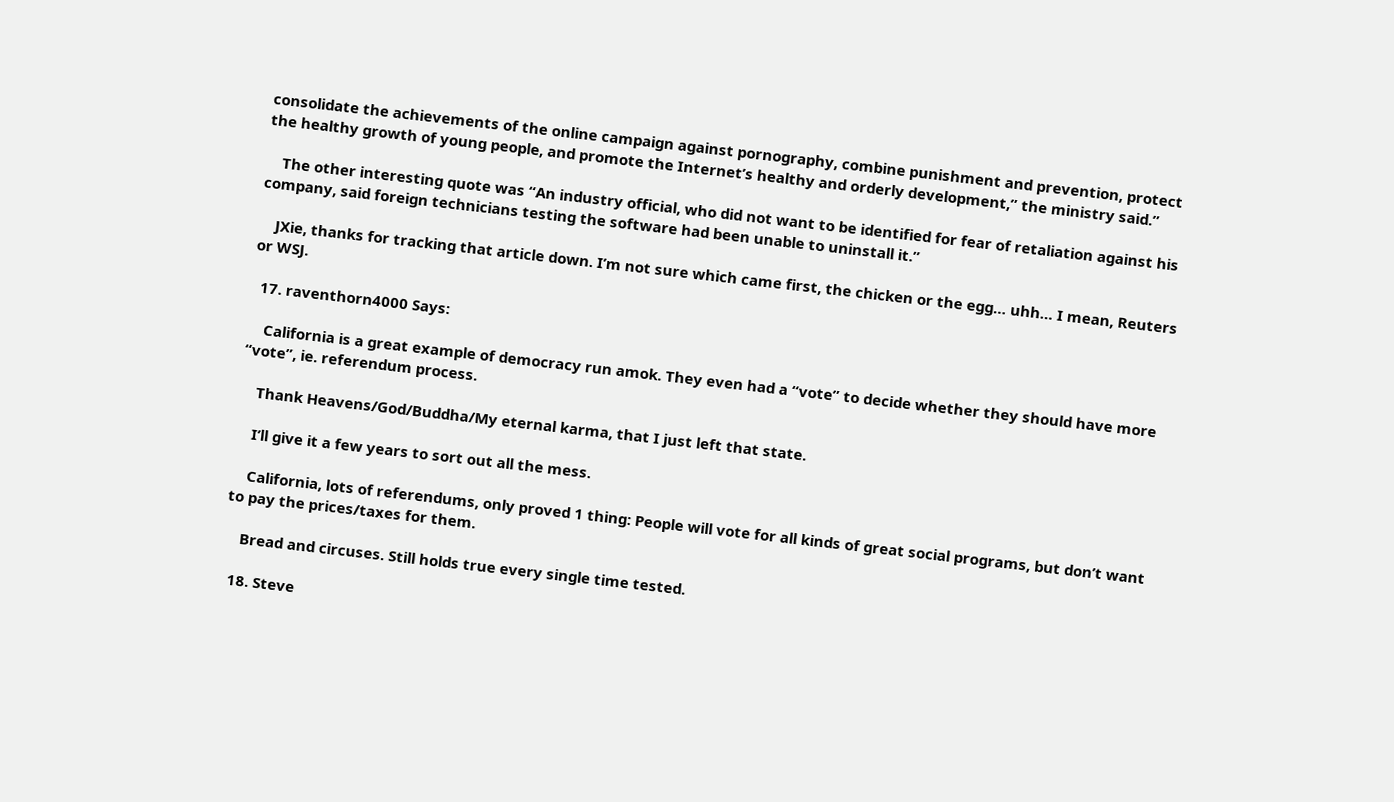consolidate the achievements of the online campaign against pornography, combine punishment and prevention, protect the healthy growth of young people, and promote the Internet’s healthy and orderly development,” the ministry said.”

    The other interesting quote was “An industry official, who did not want to be identified for fear of retaliation against his company, said foreign technicians testing the software had been unable to uninstall it.”

    JXie, thanks for tracking that article down. I’m not sure which came first, the chicken or the egg… uhh… I mean, Reuters or WSJ.

  17. raventhorn4000 Says:

    California is a great example of democracy run amok. They even had a “vote” to decide whether they should have more “vote”, ie. referendum process.

    Thank Heavens/God/Buddha/My eternal karma, that I just left that state.

    I’ll give it a few years to sort out all the mess.

    California, lots of referendums, only proved 1 thing: People will vote for all kinds of great social programs, but don’t want to pay the prices/taxes for them.

    Bread and circuses. Still holds true every single time tested.

  18. Steve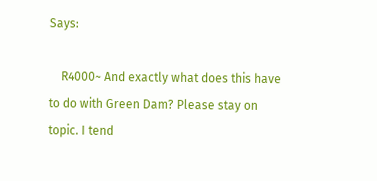Says:

    R4000~ And exactly what does this have to do with Green Dam? Please stay on topic. I tend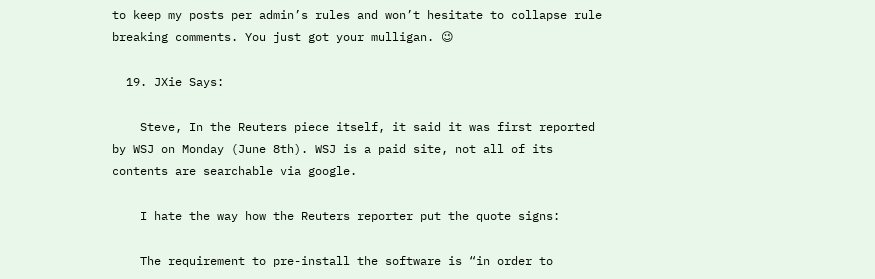to keep my posts per admin’s rules and won’t hesitate to collapse rule breaking comments. You just got your mulligan. 😉

  19. JXie Says:

    Steve, In the Reuters piece itself, it said it was first reported by WSJ on Monday (June 8th). WSJ is a paid site, not all of its contents are searchable via google.

    I hate the way how the Reuters reporter put the quote signs:

    The requirement to pre-install the software is “in order to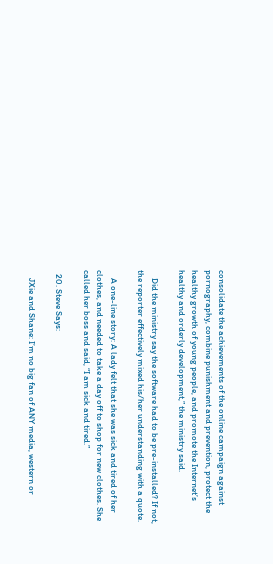consolidate the achievements of the online campaign against pornography, combine punishment and prevention, protect the healthy growth of young people, and promote the Internet’s healthy and orderly development,” the ministry said.

    Did the ministry say the software had to be pre-installed? If not, the reporter effectively mixed his/her understanding with a quote.

    A one-line story: A lady felt that she was sick and tired of her clothes, and needed to take a day off to shop for new clothes. She called her boss and said, “I am sick and tired.”

  20. Steve Says:

    JXie and Shane: I’m no big fan of ANY media, western or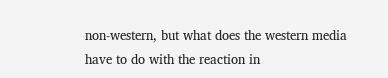non-western, but what does the western media have to do with the reaction in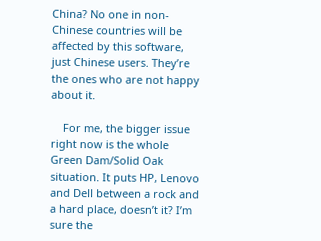China? No one in non-Chinese countries will be affected by this software, just Chinese users. They’re the ones who are not happy about it.

    For me, the bigger issue right now is the whole Green Dam/Solid Oak situation. It puts HP, Lenovo and Dell between a rock and a hard place, doesn’t it? I’m sure the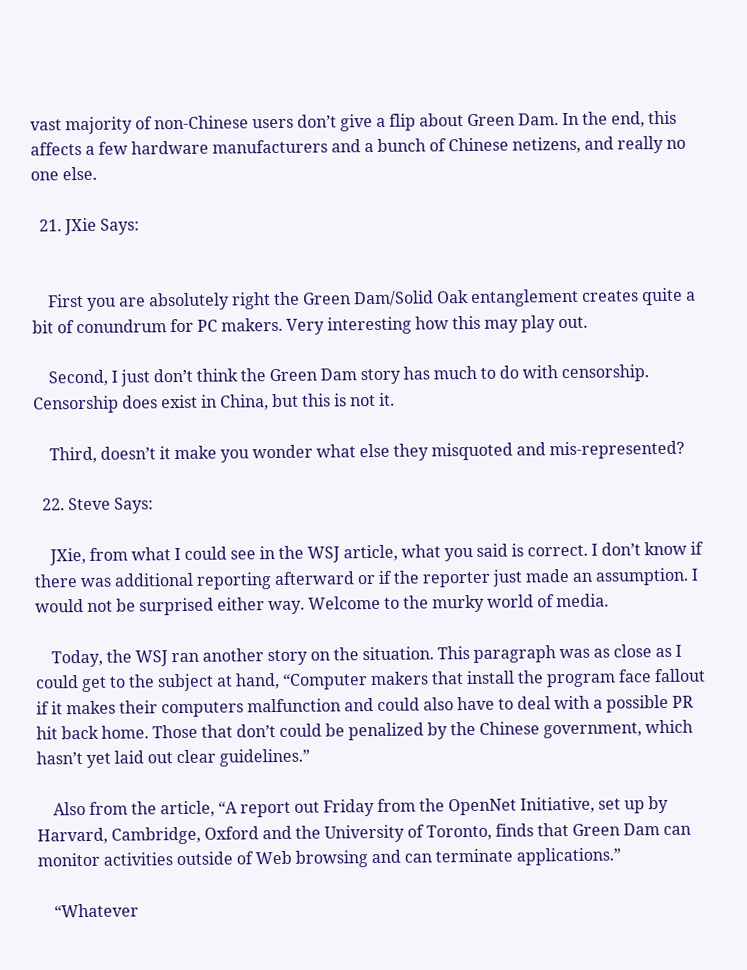vast majority of non-Chinese users don’t give a flip about Green Dam. In the end, this affects a few hardware manufacturers and a bunch of Chinese netizens, and really no one else.

  21. JXie Says:


    First you are absolutely right the Green Dam/Solid Oak entanglement creates quite a bit of conundrum for PC makers. Very interesting how this may play out.

    Second, I just don’t think the Green Dam story has much to do with censorship. Censorship does exist in China, but this is not it.

    Third, doesn’t it make you wonder what else they misquoted and mis-represented?

  22. Steve Says:

    JXie, from what I could see in the WSJ article, what you said is correct. I don’t know if there was additional reporting afterward or if the reporter just made an assumption. I would not be surprised either way. Welcome to the murky world of media.

    Today, the WSJ ran another story on the situation. This paragraph was as close as I could get to the subject at hand, “Computer makers that install the program face fallout if it makes their computers malfunction and could also have to deal with a possible PR hit back home. Those that don’t could be penalized by the Chinese government, which hasn’t yet laid out clear guidelines.”

    Also from the article, “A report out Friday from the OpenNet Initiative, set up by Harvard, Cambridge, Oxford and the University of Toronto, finds that Green Dam can monitor activities outside of Web browsing and can terminate applications.”

    “Whatever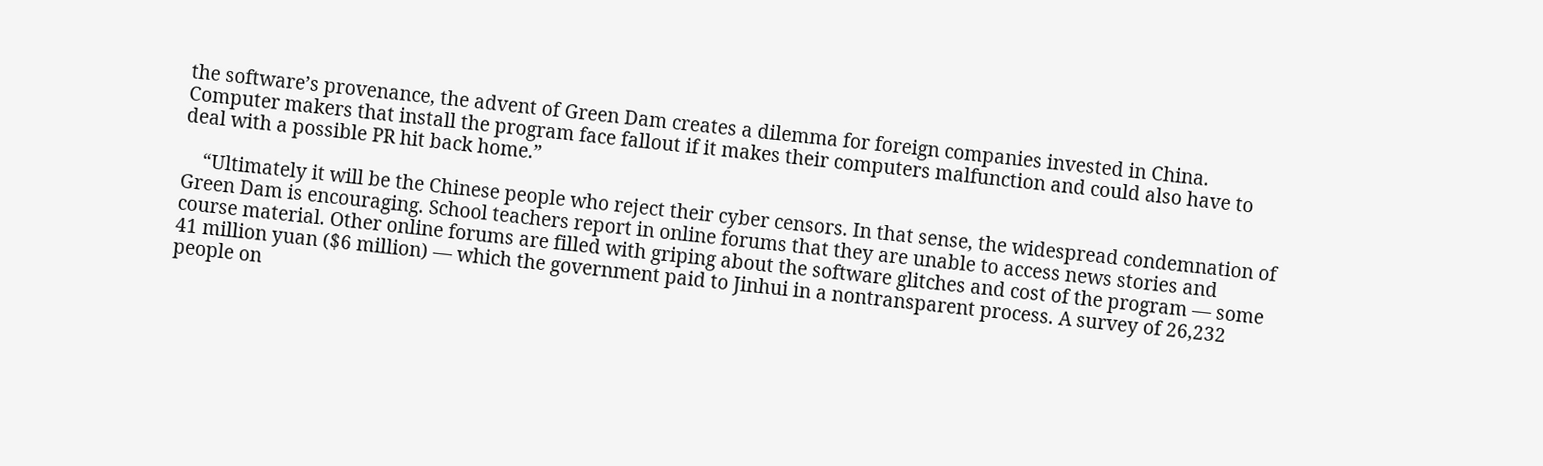the software’s provenance, the advent of Green Dam creates a dilemma for foreign companies invested in China. Computer makers that install the program face fallout if it makes their computers malfunction and could also have to deal with a possible PR hit back home.”

    “Ultimately it will be the Chinese people who reject their cyber censors. In that sense, the widespread condemnation of Green Dam is encouraging. School teachers report in online forums that they are unable to access news stories and course material. Other online forums are filled with griping about the software glitches and cost of the program — some 41 million yuan ($6 million) — which the government paid to Jinhui in a nontransparent process. A survey of 26,232 people on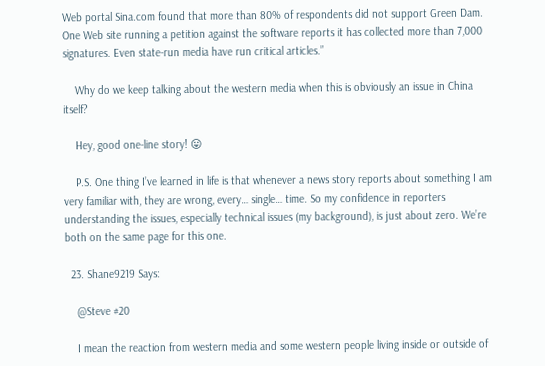Web portal Sina.com found that more than 80% of respondents did not support Green Dam. One Web site running a petition against the software reports it has collected more than 7,000 signatures. Even state-run media have run critical articles.”

    Why do we keep talking about the western media when this is obviously an issue in China itself?

    Hey, good one-line story! 😛

    P.S. One thing I’ve learned in life is that whenever a news story reports about something I am very familiar with, they are wrong, every… single… time. So my confidence in reporters understanding the issues, especially technical issues (my background), is just about zero. We’re both on the same page for this one.

  23. Shane9219 Says:

    @Steve #20

    I mean the reaction from western media and some western people living inside or outside of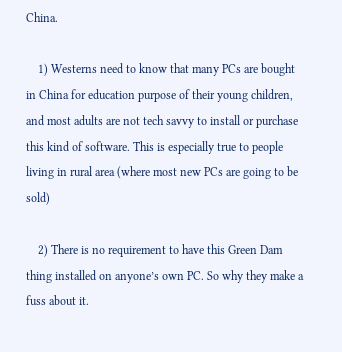China.

    1) Westerns need to know that many PCs are bought in China for education purpose of their young children, and most adults are not tech savvy to install or purchase this kind of software. This is especially true to people living in rural area (where most new PCs are going to be sold)

    2) There is no requirement to have this Green Dam thing installed on anyone’s own PC. So why they make a fuss about it.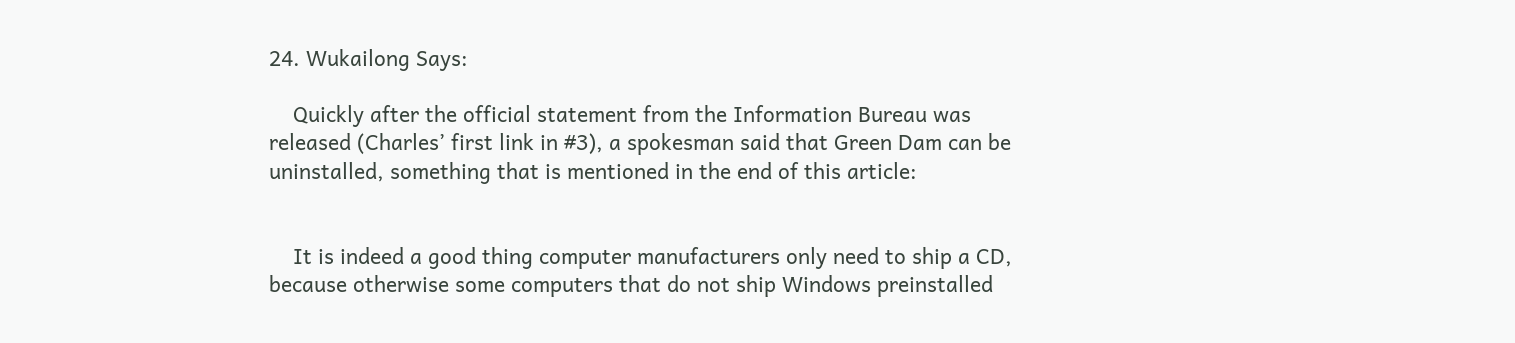24. Wukailong Says:

    Quickly after the official statement from the Information Bureau was released (Charles’ first link in #3), a spokesman said that Green Dam can be uninstalled, something that is mentioned in the end of this article:


    It is indeed a good thing computer manufacturers only need to ship a CD, because otherwise some computers that do not ship Windows preinstalled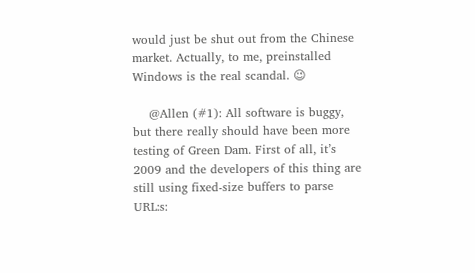would just be shut out from the Chinese market. Actually, to me, preinstalled Windows is the real scandal. 😉

    @Allen (#1): All software is buggy, but there really should have been more testing of Green Dam. First of all, it’s 2009 and the developers of this thing are still using fixed-size buffers to parse URL:s: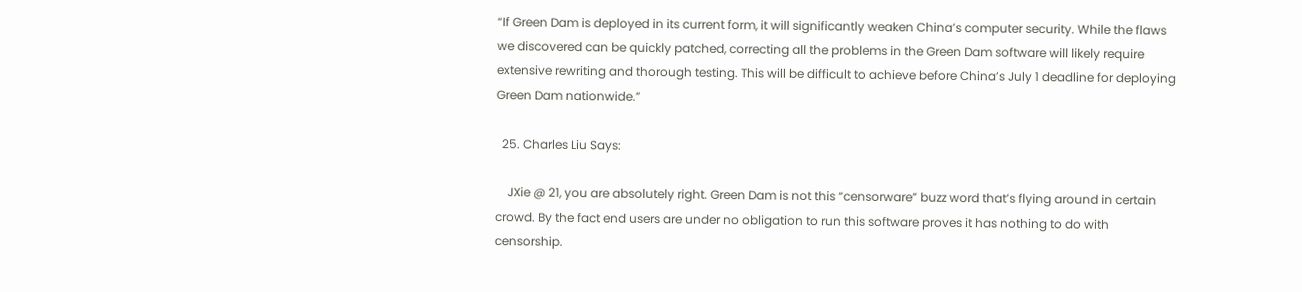“If Green Dam is deployed in its current form, it will significantly weaken China’s computer security. While the flaws we discovered can be quickly patched, correcting all the problems in the Green Dam software will likely require extensive rewriting and thorough testing. This will be difficult to achieve before China’s July 1 deadline for deploying Green Dam nationwide.”

  25. Charles Liu Says:

    JXie @ 21, you are absolutely right. Green Dam is not this “censorware” buzz word that’s flying around in certain crowd. By the fact end users are under no obligation to run this software proves it has nothing to do with censorship.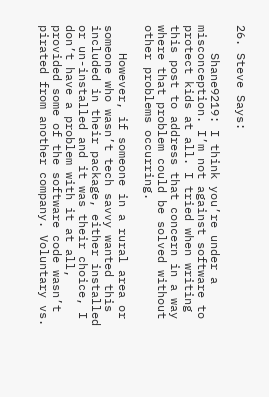26. Steve Says:

    Shane9219: I think you’re under a misconception. I’m not against software to protect kids at all. I tried when writing this post to address that concern in a way where that problem could be solved without other problems occurring.

    However, if someone in a rural area or someone who wasn’t tech savvy wanted this included in their package, either installed or un-installed and it was their choice, I don’t have a problem with it at all, provided some of the software code wasn’t pirated from another company. Voluntary vs.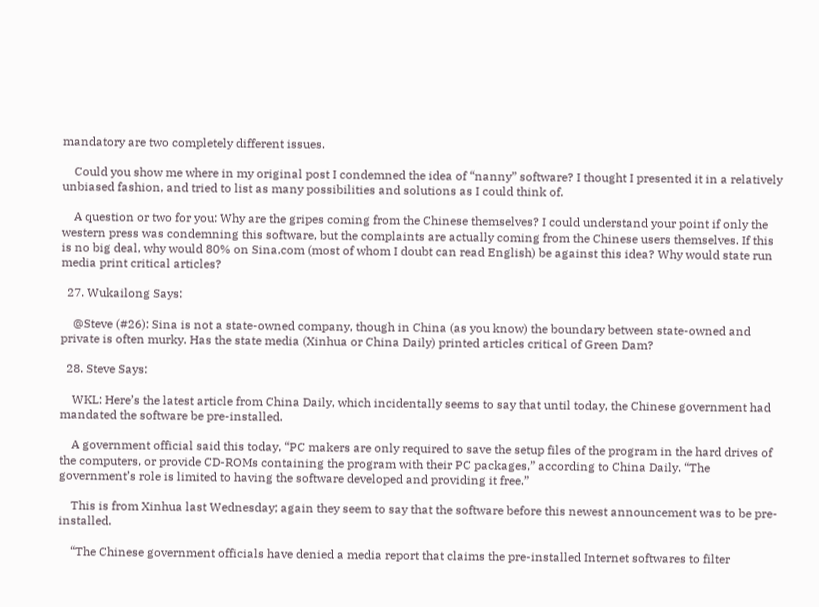mandatory are two completely different issues.

    Could you show me where in my original post I condemned the idea of “nanny” software? I thought I presented it in a relatively unbiased fashion, and tried to list as many possibilities and solutions as I could think of.

    A question or two for you: Why are the gripes coming from the Chinese themselves? I could understand your point if only the western press was condemning this software, but the complaints are actually coming from the Chinese users themselves. If this is no big deal, why would 80% on Sina.com (most of whom I doubt can read English) be against this idea? Why would state run media print critical articles?

  27. Wukailong Says:

    @Steve (#26): Sina is not a state-owned company, though in China (as you know) the boundary between state-owned and private is often murky. Has the state media (Xinhua or China Daily) printed articles critical of Green Dam?

  28. Steve Says:

    WKL: Here’s the latest article from China Daily, which incidentally seems to say that until today, the Chinese government had mandated the software be pre-installed.

    A government official said this today, “PC makers are only required to save the setup files of the program in the hard drives of the computers, or provide CD-ROMs containing the program with their PC packages,” according to China Daily. “The government’s role is limited to having the software developed and providing it free.”

    This is from Xinhua last Wednesday; again they seem to say that the software before this newest announcement was to be pre-installed.

    “The Chinese government officials have denied a media report that claims the pre-installed Internet softwares to filter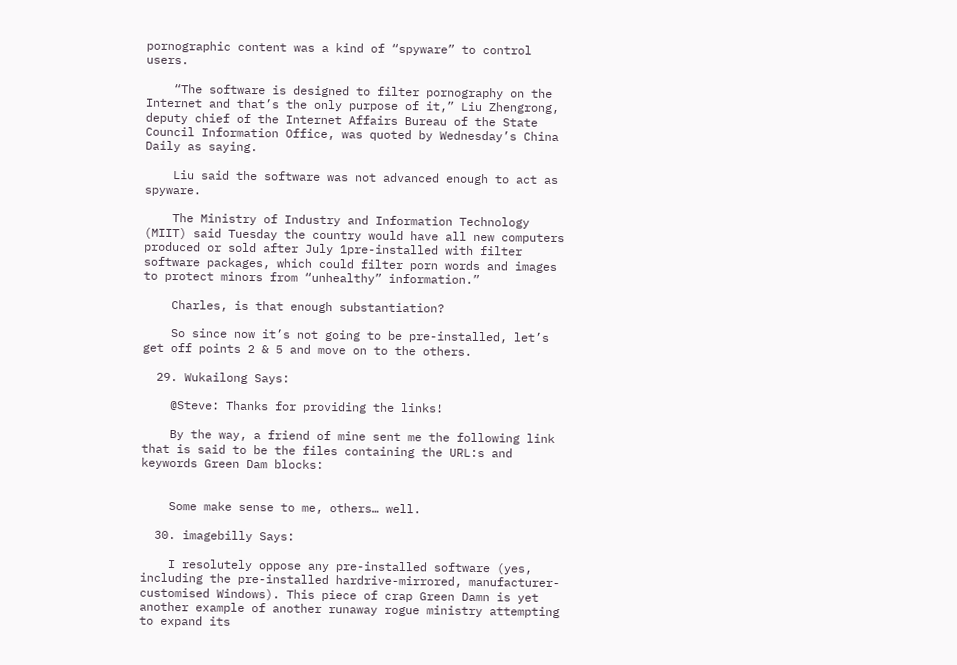pornographic content was a kind of “spyware” to control users.

    “The software is designed to filter pornography on the Internet and that’s the only purpose of it,” Liu Zhengrong, deputy chief of the Internet Affairs Bureau of the State Council Information Office, was quoted by Wednesday’s China Daily as saying.

    Liu said the software was not advanced enough to act as spyware.

    The Ministry of Industry and Information Technology (MIIT) said Tuesday the country would have all new computers produced or sold after July 1pre-installed with filter software packages, which could filter porn words and images to protect minors from “unhealthy” information.”

    Charles, is that enough substantiation?

    So since now it’s not going to be pre-installed, let’s get off points 2 & 5 and move on to the others.

  29. Wukailong Says:

    @Steve: Thanks for providing the links!

    By the way, a friend of mine sent me the following link that is said to be the files containing the URL:s and keywords Green Dam blocks:


    Some make sense to me, others… well.

  30. imagebilly Says:

    I resolutely oppose any pre-installed software (yes, including the pre-installed hardrive-mirrored, manufacturer-customised Windows). This piece of crap Green Damn is yet another example of another runaway rogue ministry attempting to expand its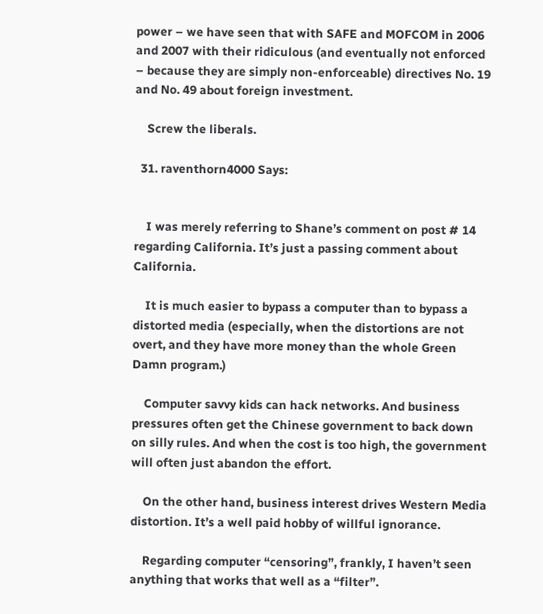power – we have seen that with SAFE and MOFCOM in 2006 and 2007 with their ridiculous (and eventually not enforced – because they are simply non-enforceable) directives No. 19 and No. 49 about foreign investment.

    Screw the liberals.

  31. raventhorn4000 Says:


    I was merely referring to Shane’s comment on post # 14 regarding California. It’s just a passing comment about California.

    It is much easier to bypass a computer than to bypass a distorted media (especially, when the distortions are not overt, and they have more money than the whole Green Damn program.)

    Computer savvy kids can hack networks. And business pressures often get the Chinese government to back down on silly rules. And when the cost is too high, the government will often just abandon the effort.

    On the other hand, business interest drives Western Media distortion. It’s a well paid hobby of willful ignorance.

    Regarding computer “censoring”, frankly, I haven’t seen anything that works that well as a “filter”.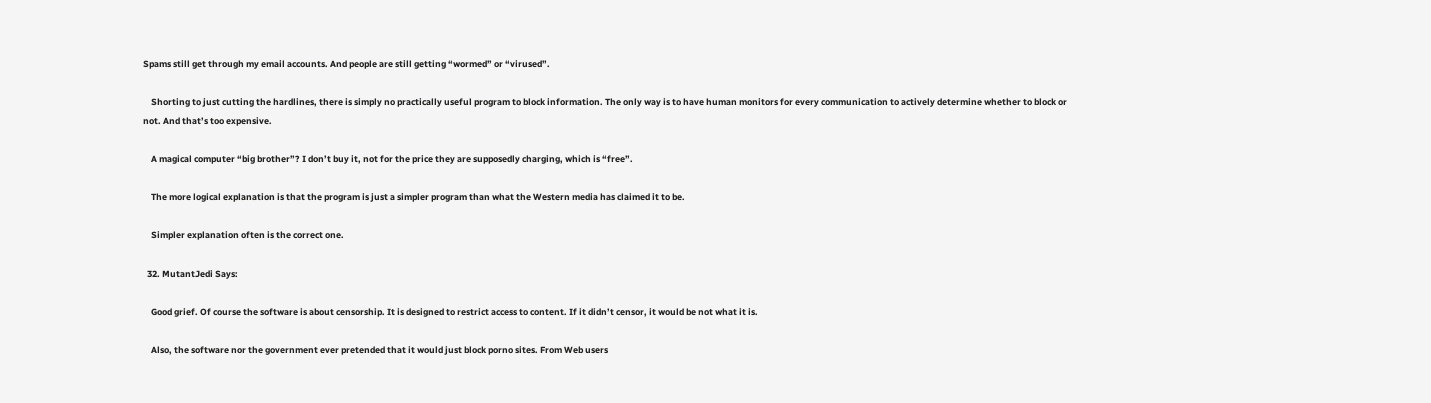Spams still get through my email accounts. And people are still getting “wormed” or “virused”.

    Shorting to just cutting the hardlines, there is simply no practically useful program to block information. The only way is to have human monitors for every communication to actively determine whether to block or not. And that’s too expensive.

    A magical computer “big brother”? I don’t buy it, not for the price they are supposedly charging, which is “free”.

    The more logical explanation is that the program is just a simpler program than what the Western media has claimed it to be.

    Simpler explanation often is the correct one.

  32. MutantJedi Says:

    Good grief. Of course the software is about censorship. It is designed to restrict access to content. If it didn’t censor, it would be not what it is.

    Also, the software nor the government ever pretended that it would just block porno sites. From Web users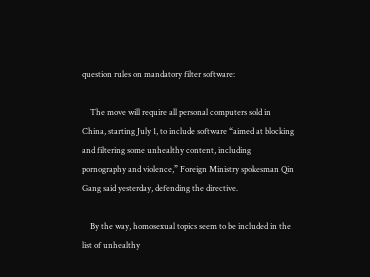question rules on mandatory filter software:

    The move will require all personal computers sold in China, starting July 1, to include software “aimed at blocking and filtering some unhealthy content, including pornography and violence,” Foreign Ministry spokesman Qin Gang said yesterday, defending the directive.

    By the way, homosexual topics seem to be included in the list of unhealthy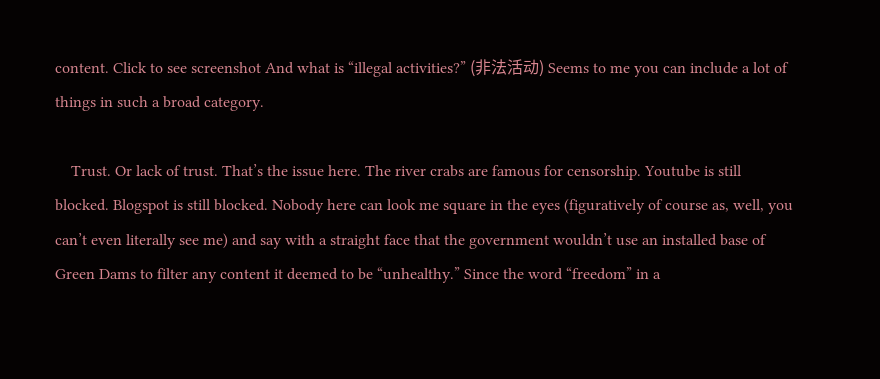content. Click to see screenshot And what is “illegal activities?” (非法活动) Seems to me you can include a lot of things in such a broad category.

    Trust. Or lack of trust. That’s the issue here. The river crabs are famous for censorship. Youtube is still blocked. Blogspot is still blocked. Nobody here can look me square in the eyes (figuratively of course as, well, you can’t even literally see me) and say with a straight face that the government wouldn’t use an installed base of Green Dams to filter any content it deemed to be “unhealthy.” Since the word “freedom” in a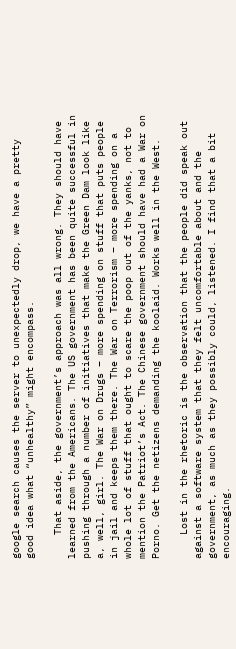google search causes the server to unexpectedly drop, we have a pretty good idea what “unhealthy” might encompass.

    That aside, the government’s approach was all wrong. They should have learned from the Americans. The US government has been quite successful in pushing through a number of initiatives that make the Green Dam look like a, well, girl. The War on Drugs – more spending on stuff that puts people in jail and keeps them there. The War on Terrorism – more spending on a whole lot of stuff that ought to scare the poop out of the yanks, not to mention the Patriot’s Act. The Chinese government should have had a War on Porno. Get the netizens demanding the koolaid. Works well in the West.

    Lost in the rhetoric is the observation that the people did speak out against a software system that they felt uncomfortable about and the government, as much as they possibly could, listened. I find that a bit encouraging.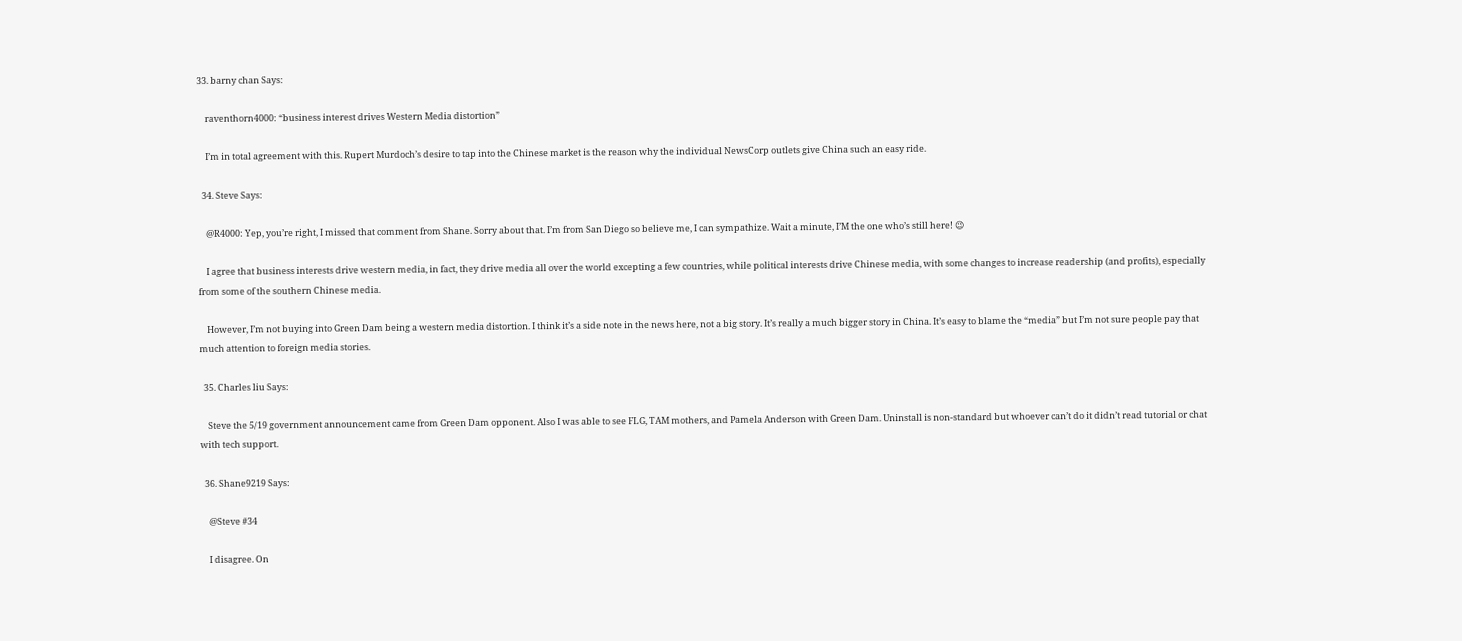33. barny chan Says:

    raventhorn4000: “business interest drives Western Media distortion”

    I’m in total agreement with this. Rupert Murdoch’s desire to tap into the Chinese market is the reason why the individual NewsCorp outlets give China such an easy ride.

  34. Steve Says:

    @R4000: Yep, you’re right, I missed that comment from Shane. Sorry about that. I’m from San Diego so believe me, I can sympathize. Wait a minute, I’M the one who’s still here! 😉

    I agree that business interests drive western media, in fact, they drive media all over the world excepting a few countries, while political interests drive Chinese media, with some changes to increase readership (and profits), especially from some of the southern Chinese media.

    However, I’m not buying into Green Dam being a western media distortion. I think it’s a side note in the news here, not a big story. It’s really a much bigger story in China. It’s easy to blame the “media” but I’m not sure people pay that much attention to foreign media stories.

  35. Charles liu Says:

    Steve the 5/19 government announcement came from Green Dam opponent. Also I was able to see FLG, TAM mothers, and Pamela Anderson with Green Dam. Uninstall is non-standard but whoever can’t do it didn’t read tutorial or chat with tech support.

  36. Shane9219 Says:

    @Steve #34

    I disagree. On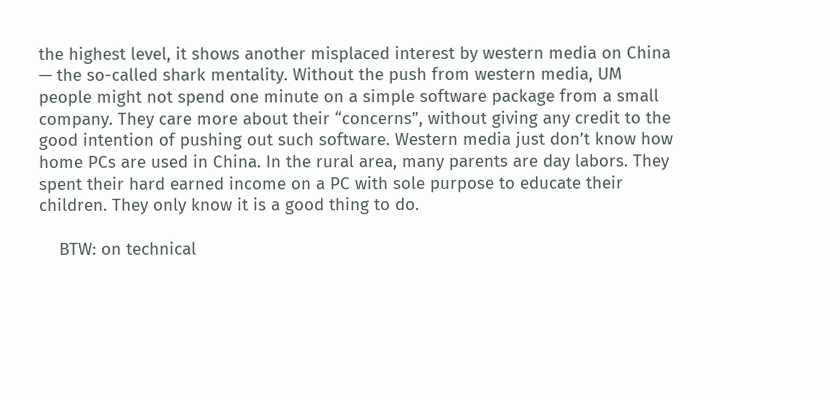the highest level, it shows another misplaced interest by western media on China — the so-called shark mentality. Without the push from western media, UM people might not spend one minute on a simple software package from a small company. They care more about their “concerns”, without giving any credit to the good intention of pushing out such software. Western media just don’t know how home PCs are used in China. In the rural area, many parents are day labors. They spent their hard earned income on a PC with sole purpose to educate their children. They only know it is a good thing to do.

    BTW: on technical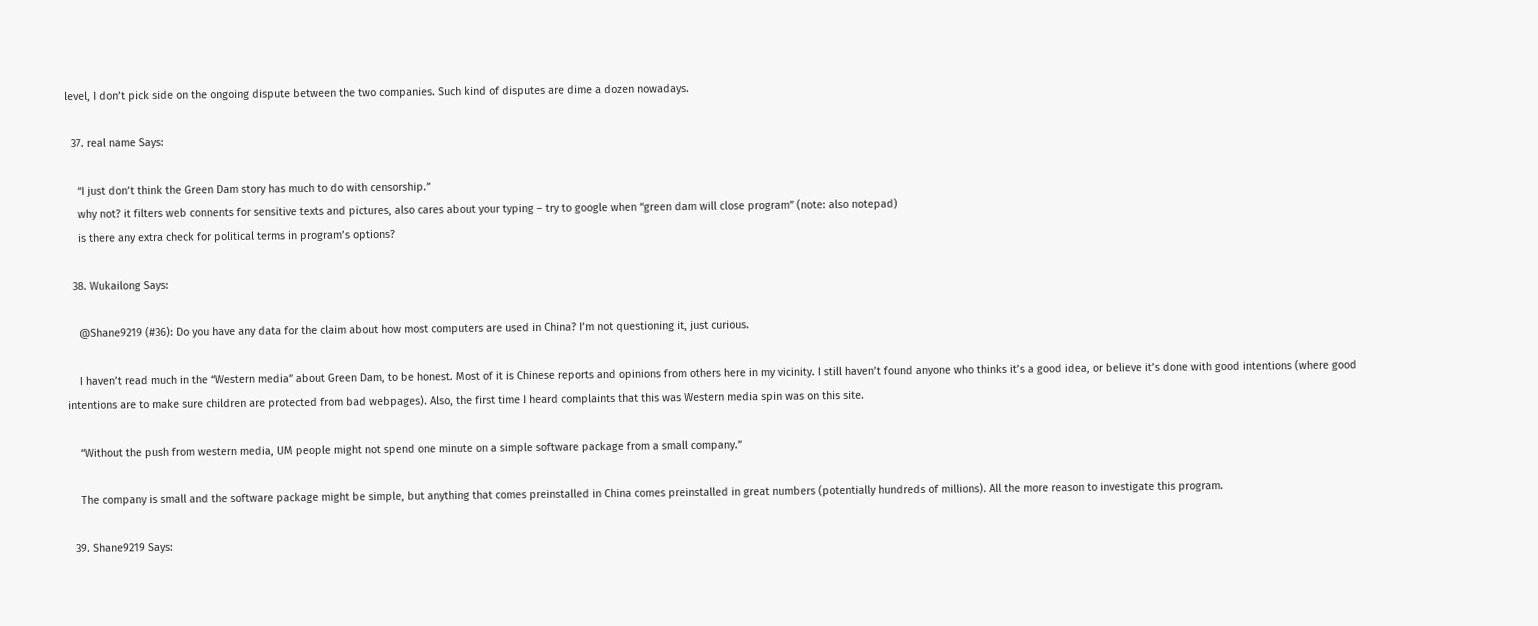level, I don’t pick side on the ongoing dispute between the two companies. Such kind of disputes are dime a dozen nowadays.

  37. real name Says:

    “I just don’t think the Green Dam story has much to do with censorship.”
    why not? it filters web connents for sensitive texts and pictures, also cares about your typing – try to google when “green dam will close program” (note: also notepad)
    is there any extra check for political terms in program’s options?

  38. Wukailong Says:

    @Shane9219 (#36): Do you have any data for the claim about how most computers are used in China? I’m not questioning it, just curious.

    I haven’t read much in the “Western media” about Green Dam, to be honest. Most of it is Chinese reports and opinions from others here in my vicinity. I still haven’t found anyone who thinks it’s a good idea, or believe it’s done with good intentions (where good intentions are to make sure children are protected from bad webpages). Also, the first time I heard complaints that this was Western media spin was on this site.

    “Without the push from western media, UM people might not spend one minute on a simple software package from a small company.”

    The company is small and the software package might be simple, but anything that comes preinstalled in China comes preinstalled in great numbers (potentially hundreds of millions). All the more reason to investigate this program.

  39. Shane9219 Says: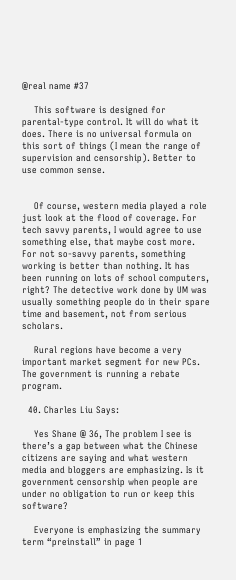@real name #37

    This software is designed for parental-type control. It will do what it does. There is no universal formula on this sort of things (I mean the range of supervision and censorship). Better to use common sense.


    Of course, western media played a role just look at the flood of coverage. For tech savvy parents, I would agree to use something else, that maybe cost more. For not so-savvy parents, something working is better than nothing. It has been running on lots of school computers, right? The detective work done by UM was usually something people do in their spare time and basement, not from serious scholars.

    Rural regions have become a very important market segment for new PCs. The government is running a rebate program.

  40. Charles Liu Says:

    Yes Shane @ 36, The problem I see is there’s a gap between what the Chinese citizens are saying and what western media and bloggers are emphasizing. Is it government censorship when people are under no obligation to run or keep this software?

    Everyone is emphasizing the summary term “preinstall” in page 1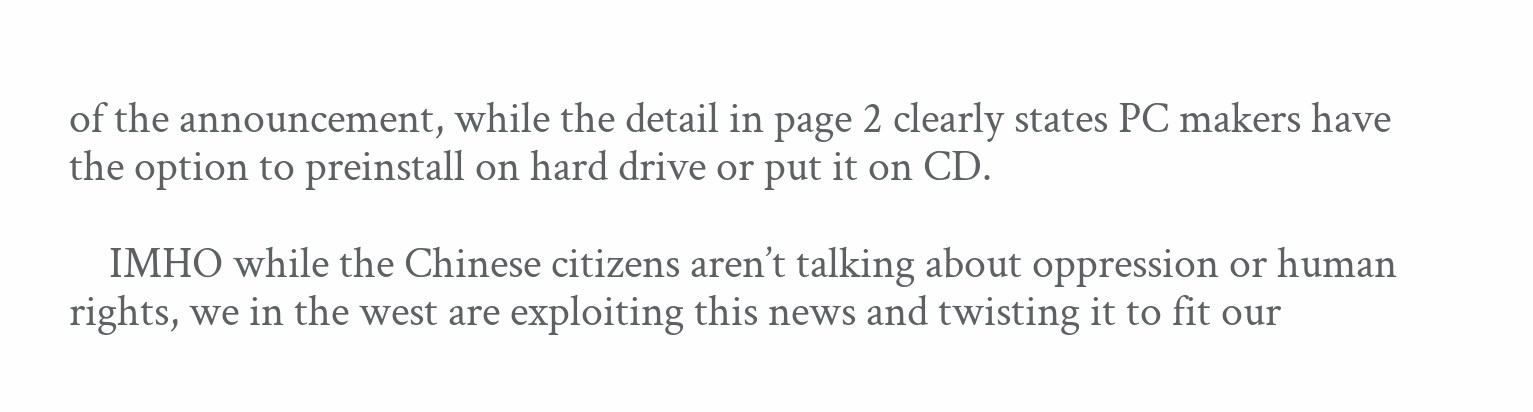of the announcement, while the detail in page 2 clearly states PC makers have the option to preinstall on hard drive or put it on CD.

    IMHO while the Chinese citizens aren’t talking about oppression or human rights, we in the west are exploiting this news and twisting it to fit our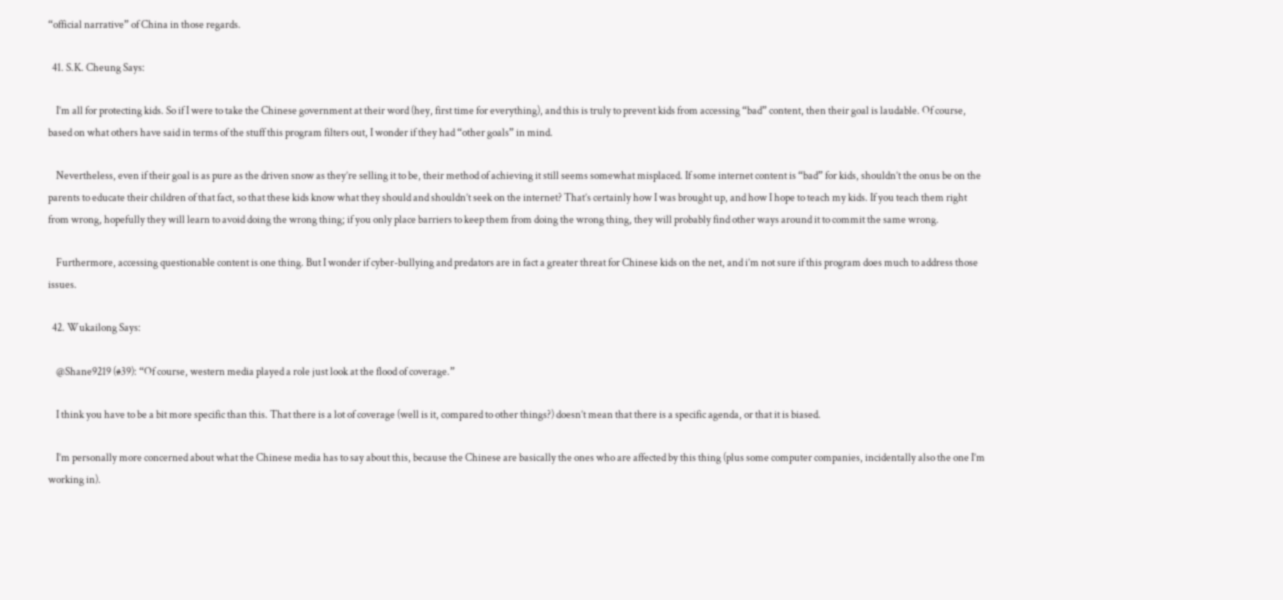“official narrative” of China in those regards.

  41. S.K. Cheung Says:

    I’m all for protecting kids. So if I were to take the Chinese government at their word (hey, first time for everything), and this is truly to prevent kids from accessing “bad” content, then their goal is laudable. Of course, based on what others have said in terms of the stuff this program filters out, I wonder if they had “other goals” in mind.

    Nevertheless, even if their goal is as pure as the driven snow as they’re selling it to be, their method of achieving it still seems somewhat misplaced. If some internet content is “bad” for kids, shouldn’t the onus be on the parents to educate their children of that fact, so that these kids know what they should and shouldn’t seek on the internet? That’s certainly how I was brought up, and how I hope to teach my kids. If you teach them right from wrong, hopefully they will learn to avoid doing the wrong thing; if you only place barriers to keep them from doing the wrong thing, they will probably find other ways around it to commit the same wrong.

    Furthermore, accessing questionable content is one thing. But I wonder if cyber-bullying and predators are in fact a greater threat for Chinese kids on the net, and i’m not sure if this program does much to address those issues.

  42. Wukailong Says:

    @Shane9219 (#39): “Of course, western media played a role just look at the flood of coverage.”

    I think you have to be a bit more specific than this. That there is a lot of coverage (well is it, compared to other things?) doesn’t mean that there is a specific agenda, or that it is biased.

    I’m personally more concerned about what the Chinese media has to say about this, because the Chinese are basically the ones who are affected by this thing (plus some computer companies, incidentally also the one I’m working in).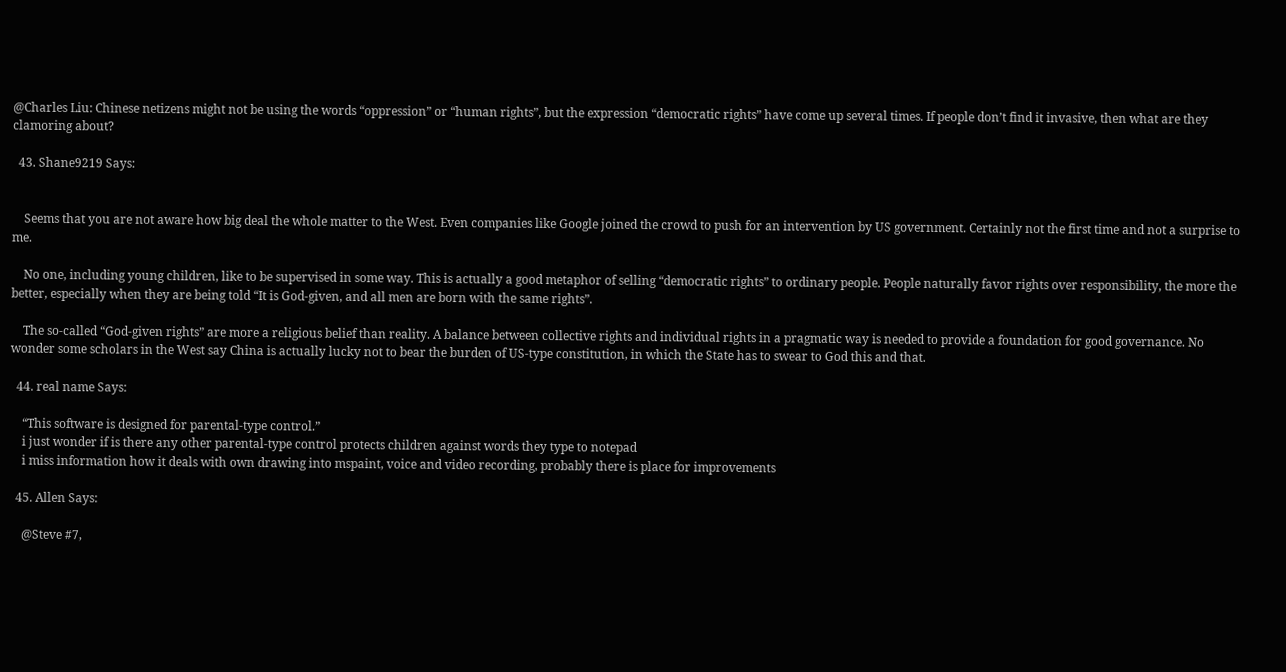@Charles Liu: Chinese netizens might not be using the words “oppression” or “human rights”, but the expression “democratic rights” have come up several times. If people don’t find it invasive, then what are they clamoring about?

  43. Shane9219 Says:


    Seems that you are not aware how big deal the whole matter to the West. Even companies like Google joined the crowd to push for an intervention by US government. Certainly not the first time and not a surprise to me.

    No one, including young children, like to be supervised in some way. This is actually a good metaphor of selling “democratic rights” to ordinary people. People naturally favor rights over responsibility, the more the better, especially when they are being told “It is God-given, and all men are born with the same rights”.

    The so-called “God-given rights” are more a religious belief than reality. A balance between collective rights and individual rights in a pragmatic way is needed to provide a foundation for good governance. No wonder some scholars in the West say China is actually lucky not to bear the burden of US-type constitution, in which the State has to swear to God this and that.

  44. real name Says:

    “This software is designed for parental-type control.”
    i just wonder if is there any other parental-type control protects children against words they type to notepad
    i miss information how it deals with own drawing into mspaint, voice and video recording, probably there is place for improvements

  45. Allen Says:

    @Steve #7,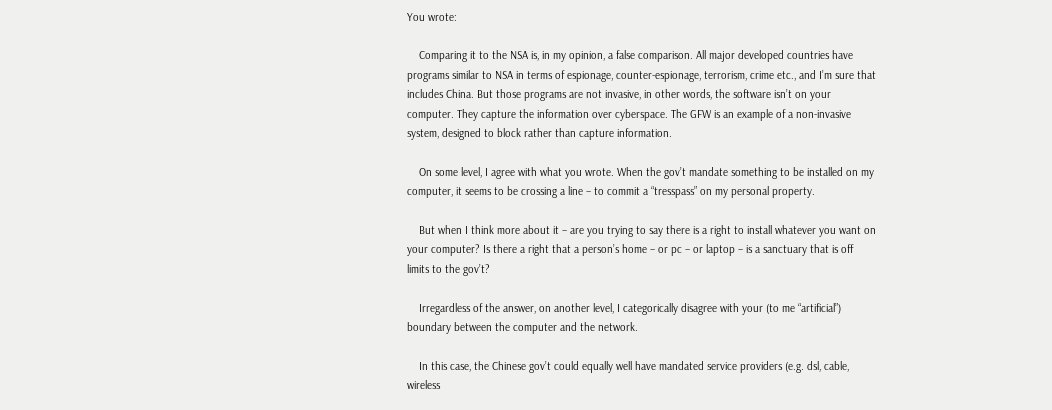You wrote:

    Comparing it to the NSA is, in my opinion, a false comparison. All major developed countries have programs similar to NSA in terms of espionage, counter-espionage, terrorism, crime etc., and I’m sure that includes China. But those programs are not invasive, in other words, the software isn’t on your computer. They capture the information over cyberspace. The GFW is an example of a non-invasive system, designed to block rather than capture information.

    On some level, I agree with what you wrote. When the gov’t mandate something to be installed on my computer, it seems to be crossing a line – to commit a “tresspass” on my personal property.

    But when I think more about it – are you trying to say there is a right to install whatever you want on your computer? Is there a right that a person’s home – or pc – or laptop – is a sanctuary that is off limits to the gov’t?

    Irregardless of the answer, on another level, I categorically disagree with your (to me “artificial”) boundary between the computer and the network.

    In this case, the Chinese gov’t could equally well have mandated service providers (e.g. dsl, cable, wireless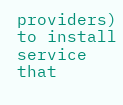providers) to install service that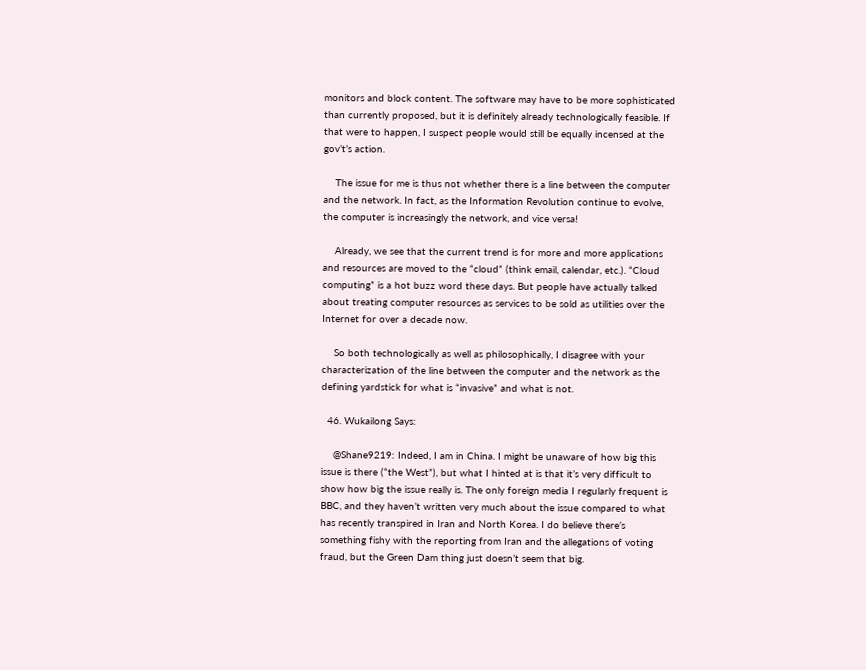monitors and block content. The software may have to be more sophisticated than currently proposed, but it is definitely already technologically feasible. If that were to happen, I suspect people would still be equally incensed at the gov’t’s action.

    The issue for me is thus not whether there is a line between the computer and the network. In fact, as the Information Revolution continue to evolve, the computer is increasingly the network, and vice versa!

    Already, we see that the current trend is for more and more applications and resources are moved to the “cloud” (think email, calendar, etc.). “Cloud computing” is a hot buzz word these days. But people have actually talked about treating computer resources as services to be sold as utilities over the Internet for over a decade now.

    So both technologically as well as philosophically, I disagree with your characterization of the line between the computer and the network as the defining yardstick for what is “invasive” and what is not.

  46. Wukailong Says:

    @Shane9219: Indeed, I am in China. I might be unaware of how big this issue is there (“the West”), but what I hinted at is that it’s very difficult to show how big the issue really is. The only foreign media I regularly frequent is BBC, and they haven’t written very much about the issue compared to what has recently transpired in Iran and North Korea. I do believe there’s something fishy with the reporting from Iran and the allegations of voting fraud, but the Green Dam thing just doesn’t seem that big.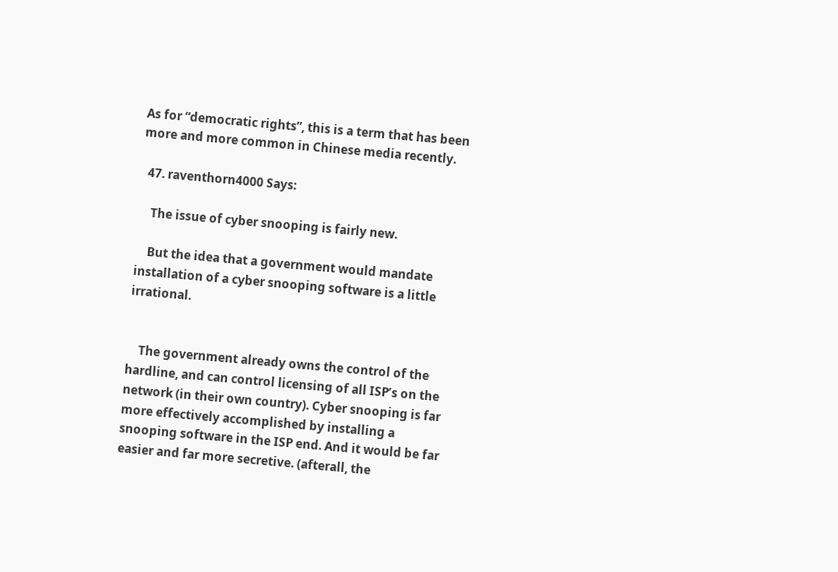As for “democratic rights”, this is a term that has been more and more common in Chinese media recently.

  47. raventhorn4000 Says:

    The issue of cyber snooping is fairly new.

    But the idea that a government would mandate installation of a cyber snooping software is a little irrational.


    The government already owns the control of the hardline, and can control licensing of all ISP’s on the network (in their own country). Cyber snooping is far more effectively accomplished by installing a snooping software in the ISP end. And it would be far easier and far more secretive. (afterall, the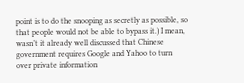point is to do the snooping as secretly as possible, so that people would not be able to bypass it.) I mean, wasn’t it already well discussed that Chinese government requires Google and Yahoo to turn over private information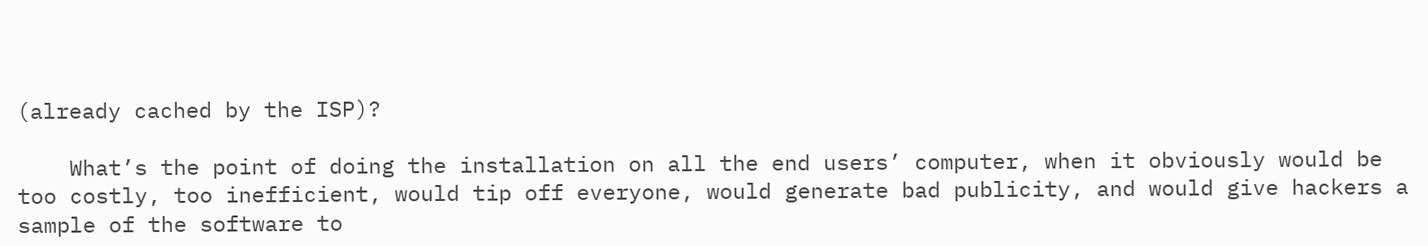(already cached by the ISP)?

    What’s the point of doing the installation on all the end users’ computer, when it obviously would be too costly, too inefficient, would tip off everyone, would generate bad publicity, and would give hackers a sample of the software to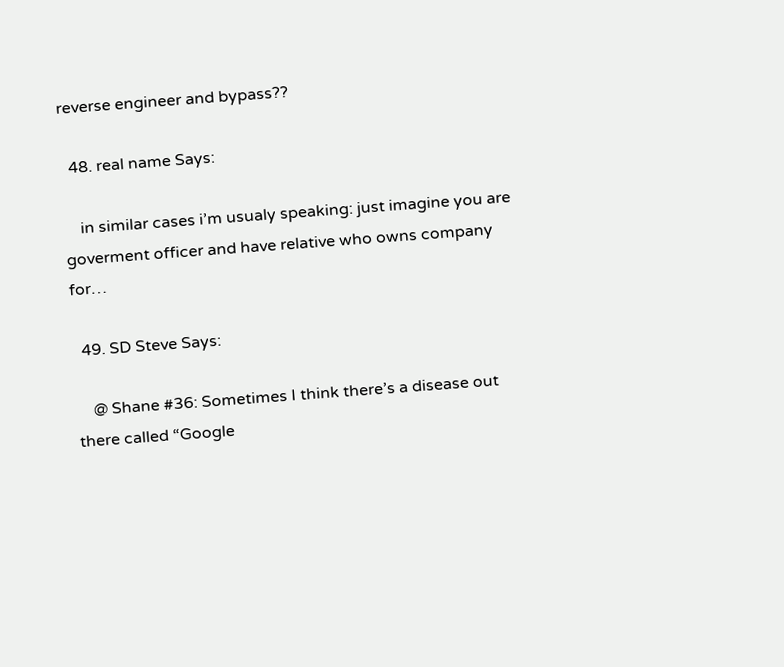reverse engineer and bypass??

  48. real name Says:

    in similar cases i’m usualy speaking: just imagine you are goverment officer and have relative who owns company for…

  49. SD Steve Says:

    @ Shane #36: Sometimes I think there’s a disease out there called “Google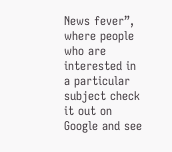News fever”, where people who are interested in a particular subject check it out on Google and see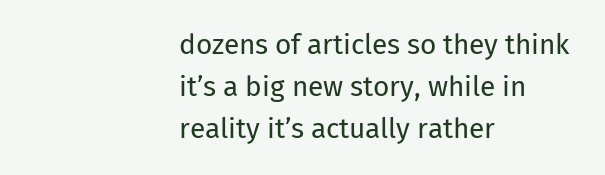dozens of articles so they think it’s a big new story, while in reality it’s actually rather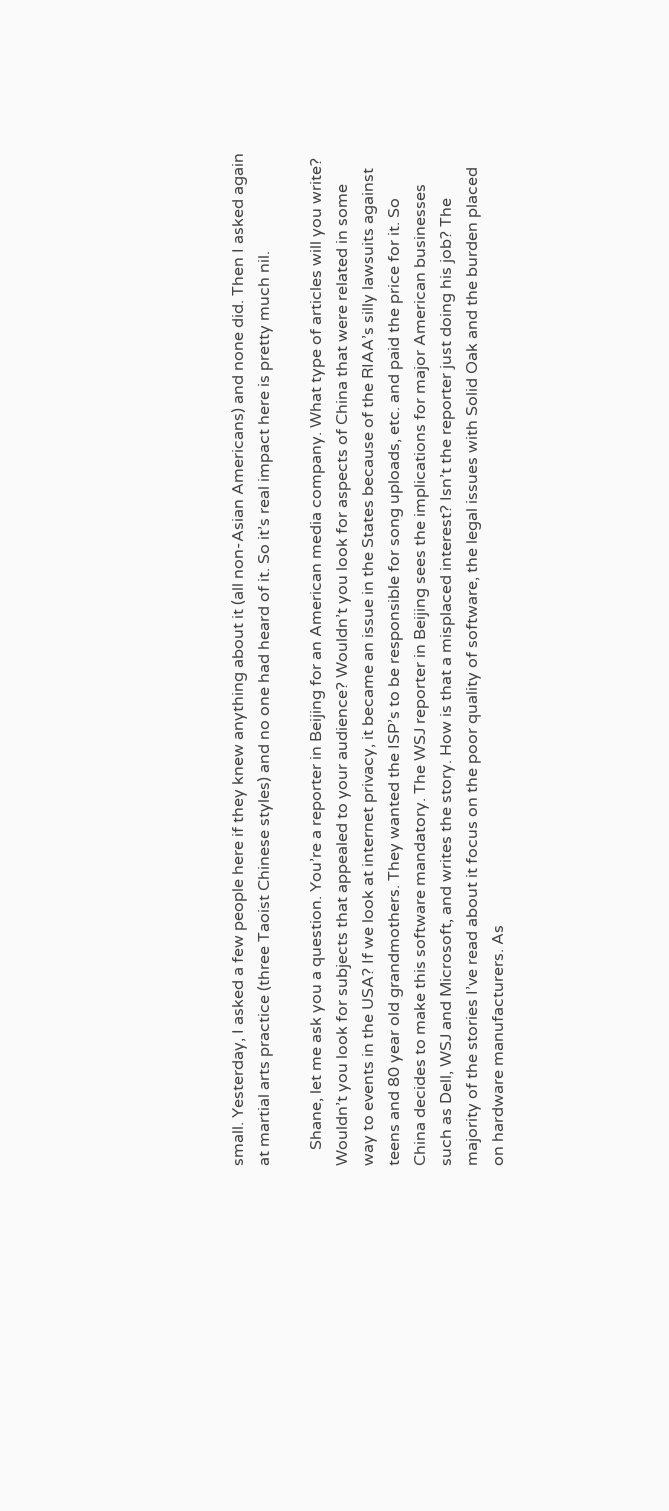small. Yesterday, I asked a few people here if they knew anything about it (all non-Asian Americans) and none did. Then I asked again at martial arts practice (three Taoist Chinese styles) and no one had heard of it. So it’s real impact here is pretty much nil.

    Shane, let me ask you a question. You’re a reporter in Beijing for an American media company. What type of articles will you write? Wouldn’t you look for subjects that appealed to your audience? Wouldn’t you look for aspects of China that were related in some way to events in the USA? If we look at internet privacy, it became an issue in the States because of the RIAA’s silly lawsuits against teens and 80 year old grandmothers. They wanted the ISP’s to be responsible for song uploads, etc. and paid the price for it. So China decides to make this software mandatory. The WSJ reporter in Beijing sees the implications for major American businesses such as Dell, WSJ and Microsoft, and writes the story. How is that a misplaced interest? Isn’t the reporter just doing his job? The majority of the stories I’ve read about it focus on the poor quality of software, the legal issues with Solid Oak and the burden placed on hardware manufacturers. As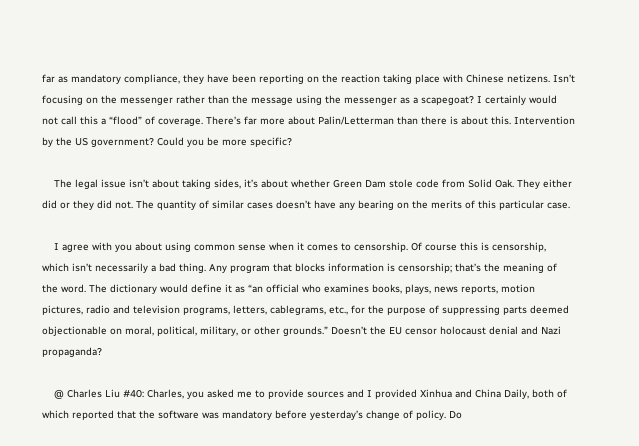far as mandatory compliance, they have been reporting on the reaction taking place with Chinese netizens. Isn’t focusing on the messenger rather than the message using the messenger as a scapegoat? I certainly would not call this a “flood” of coverage. There’s far more about Palin/Letterman than there is about this. Intervention by the US government? Could you be more specific?

    The legal issue isn’t about taking sides, it’s about whether Green Dam stole code from Solid Oak. They either did or they did not. The quantity of similar cases doesn’t have any bearing on the merits of this particular case.

    I agree with you about using common sense when it comes to censorship. Of course this is censorship, which isn’t necessarily a bad thing. Any program that blocks information is censorship; that’s the meaning of the word. The dictionary would define it as “an official who examines books, plays, news reports, motion pictures, radio and television programs, letters, cablegrams, etc., for the purpose of suppressing parts deemed objectionable on moral, political, military, or other grounds.” Doesn’t the EU censor holocaust denial and Nazi propaganda?

    @ Charles Liu #40: Charles, you asked me to provide sources and I provided Xinhua and China Daily, both of which reported that the software was mandatory before yesterday’s change of policy. Do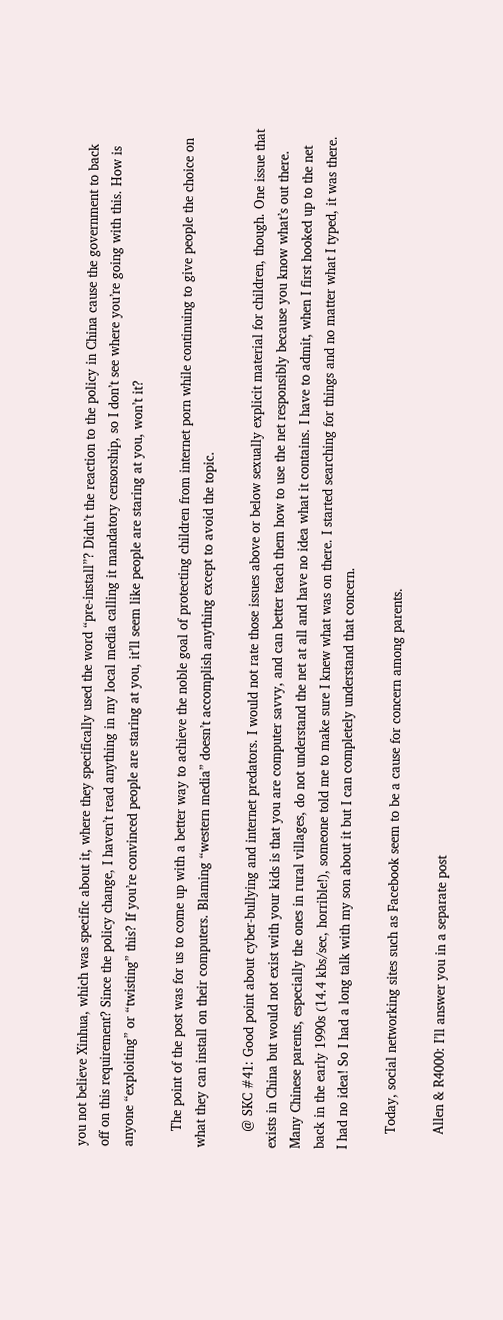you not believe Xinhua, which was specific about it, where they specifically used the word “pre-install”? Didn’t the reaction to the policy in China cause the government to back off on this requirement? Since the policy change, I haven’t read anything in my local media calling it mandatory censorship, so I don’t see where you’re going with this. How is anyone “exploiting” or “twisting” this? If you’re convinced people are staring at you, it’ll seem like people are staring at you, won’t it?

    The point of the post was for us to come up with a better way to achieve the noble goal of protecting children from internet porn while continuing to give people the choice on what they can install on their computers. Blaming “western media” doesn’t accomplish anything except to avoid the topic.

    @ SKC #41: Good point about cyber-bullying and internet predators. I would not rate those issues above or below sexually explicit material for children, though. One issue that exists in China but would not exist with your kids is that you are computer savvy, and can better teach them how to use the net responsibly because you know what’s out there. Many Chinese parents, especially the ones in rural villages, do not understand the net at all and have no idea what it contains. I have to admit, when I first hooked up to the net back in the early 1990s (14.4 kbs/sec, horrible!), someone told me to make sure I knew what was on there. I started searching for things and no matter what I typed, it was there. I had no idea! So I had a long talk with my son about it but I can completely understand that concern.

    Today, social networking sites such as Facebook seem to be a cause for concern among parents.

    Allen & R4000: I’ll answer you in a separate post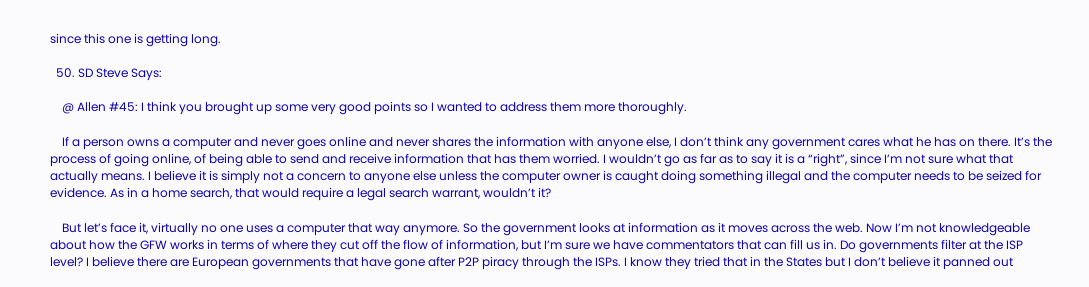since this one is getting long.

  50. SD Steve Says:

    @ Allen #45: I think you brought up some very good points so I wanted to address them more thoroughly.

    If a person owns a computer and never goes online and never shares the information with anyone else, I don’t think any government cares what he has on there. It’s the process of going online, of being able to send and receive information that has them worried. I wouldn’t go as far as to say it is a “right”, since I’m not sure what that actually means. I believe it is simply not a concern to anyone else unless the computer owner is caught doing something illegal and the computer needs to be seized for evidence. As in a home search, that would require a legal search warrant, wouldn’t it?

    But let’s face it, virtually no one uses a computer that way anymore. So the government looks at information as it moves across the web. Now I’m not knowledgeable about how the GFW works in terms of where they cut off the flow of information, but I’m sure we have commentators that can fill us in. Do governments filter at the ISP level? I believe there are European governments that have gone after P2P piracy through the ISPs. I know they tried that in the States but I don’t believe it panned out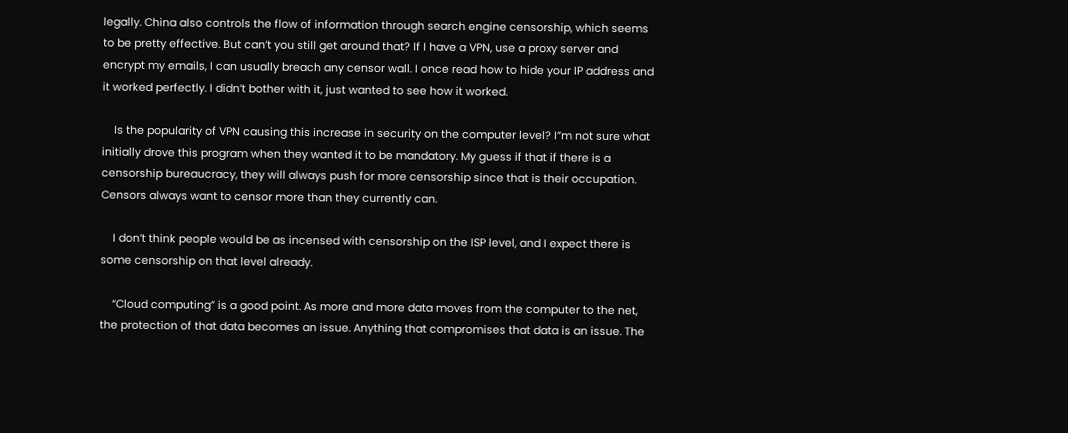legally. China also controls the flow of information through search engine censorship, which seems to be pretty effective. But can’t you still get around that? If I have a VPN, use a proxy server and encrypt my emails, I can usually breach any censor wall. I once read how to hide your IP address and it worked perfectly. I didn’t bother with it, just wanted to see how it worked.

    Is the popularity of VPN causing this increase in security on the computer level? I”m not sure what initially drove this program when they wanted it to be mandatory. My guess if that if there is a censorship bureaucracy, they will always push for more censorship since that is their occupation. Censors always want to censor more than they currently can.

    I don’t think people would be as incensed with censorship on the ISP level, and I expect there is some censorship on that level already.

    “Cloud computing” is a good point. As more and more data moves from the computer to the net, the protection of that data becomes an issue. Anything that compromises that data is an issue. The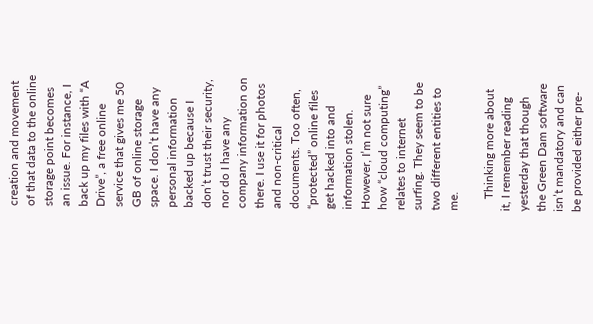creation and movement of that data to the online storage point becomes an issue. For instance, I back up my files with “A Drive”, a free online service that gives me 50 GB of online storage space. I don’t have any personal information backed up because I don’t trust their security, nor do I have any company information on there. I use it for photos and non-critical documents. Too often, “protected” online files get hacked into and information stolen. However, I’m not sure how “cloud computing” relates to internet surfing. They seem to be two different entities to me.

    Thinking more about it, I remember reading yesterday that though the Green Dam software isn’t mandatory and can be provided either pre-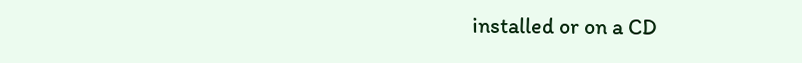installed or on a CD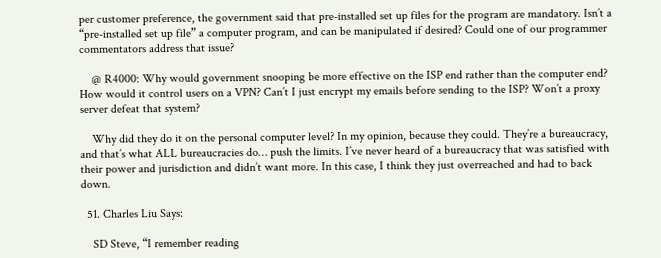per customer preference, the government said that pre-installed set up files for the program are mandatory. Isn’t a “pre-installed set up file” a computer program, and can be manipulated if desired? Could one of our programmer commentators address that issue?

    @ R4000: Why would government snooping be more effective on the ISP end rather than the computer end? How would it control users on a VPN? Can’t I just encrypt my emails before sending to the ISP? Won’t a proxy server defeat that system?

    Why did they do it on the personal computer level? In my opinion, because they could. They’re a bureaucracy, and that’s what ALL bureaucracies do… push the limits. I’ve never heard of a bureaucracy that was satisfied with their power and jurisdiction and didn’t want more. In this case, I think they just overreached and had to back down.

  51. Charles Liu Says:

    SD Steve, “I remember reading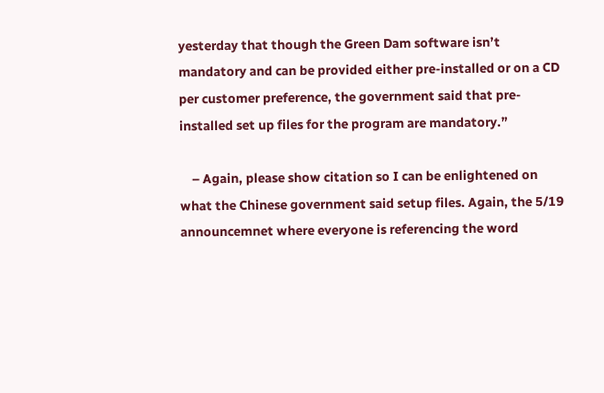yesterday that though the Green Dam software isn’t mandatory and can be provided either pre-installed or on a CD per customer preference, the government said that pre-installed set up files for the program are mandatory.”

    – Again, please show citation so I can be enlightened on what the Chinese government said setup files. Again, the 5/19 announcemnet where everyone is referencing the word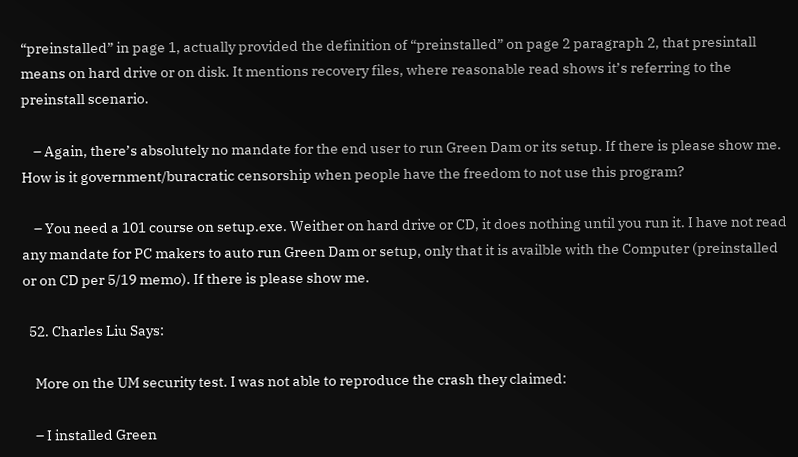“preinstalled” in page 1, actually provided the definition of “preinstalled” on page 2 paragraph 2, that presintall means on hard drive or on disk. It mentions recovery files, where reasonable read shows it’s referring to the preinstall scenario.

    – Again, there’s absolutely no mandate for the end user to run Green Dam or its setup. If there is please show me. How is it government/buracratic censorship when people have the freedom to not use this program?

    – You need a 101 course on setup.exe. Weither on hard drive or CD, it does nothing until you run it. I have not read any mandate for PC makers to auto run Green Dam or setup, only that it is availble with the Computer (preinstalled or on CD per 5/19 memo). If there is please show me.

  52. Charles Liu Says:

    More on the UM security test. I was not able to reproduce the crash they claimed:

    – I installed Green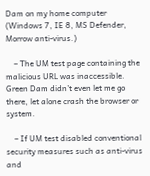Dam on my home computer (Windows 7, IE 8, MS Defender, Morrow anti-virus.)

    – The UM test page containing the malicious URL was inaccessible. Green Dam didn’t even let me go there, let alone crash the browser or system.

    – If UM test disabled conventional security measures such as anti-virus and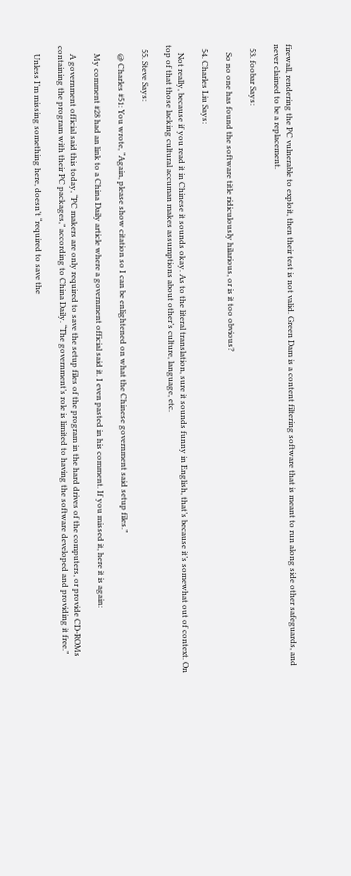firewall, rendering the PC vulnerable to exploit, then their test is not valid. Green Dam is a content filtering software that is meant to run along side other safeguards, and never claimed to be a replacement.

  53. foobar Says:

    So no one has found the software title ridiculously hilarious, or is it too obvious?

  54. Charles Liu Says:

    Not really, because if you read it in Chinese it sounds okay. As to the literal translation, sure it sounds funny in English, that’s because it’s somewhat out of context. On top of that those lacking cultural accuman makes assumptions about other’s culture, language, etc.

  55. Steve Says:

    @ Charles #51: You wrote, “Again, please show citation so I can be enlightened on what the Chinese government said setup files.”

    My comment #28 had an link to a China Daily article where a government official said it. I even pasted in his comment. If you missed it, here it is again:

    A government official said this today, “PC makers are only required to save the setup files of the program in the hard drives of the computers, or provide CD-ROMs containing the program with their PC packages,” according to China Daily. “The government’s role is limited to having the software developed and providing it free.”

    Unless I’m missing something here, doesn’t “required to save the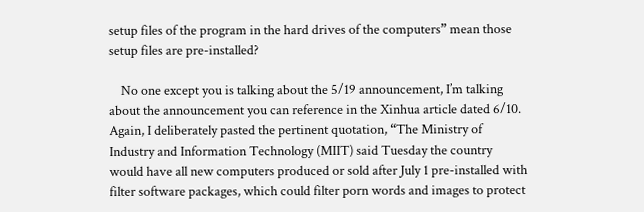setup files of the program in the hard drives of the computers” mean those setup files are pre-installed?

    No one except you is talking about the 5/19 announcement, I’m talking about the announcement you can reference in the Xinhua article dated 6/10. Again, I deliberately pasted the pertinent quotation, “The Ministry of Industry and Information Technology (MIIT) said Tuesday the country would have all new computers produced or sold after July 1 pre-installed with filter software packages, which could filter porn words and images to protect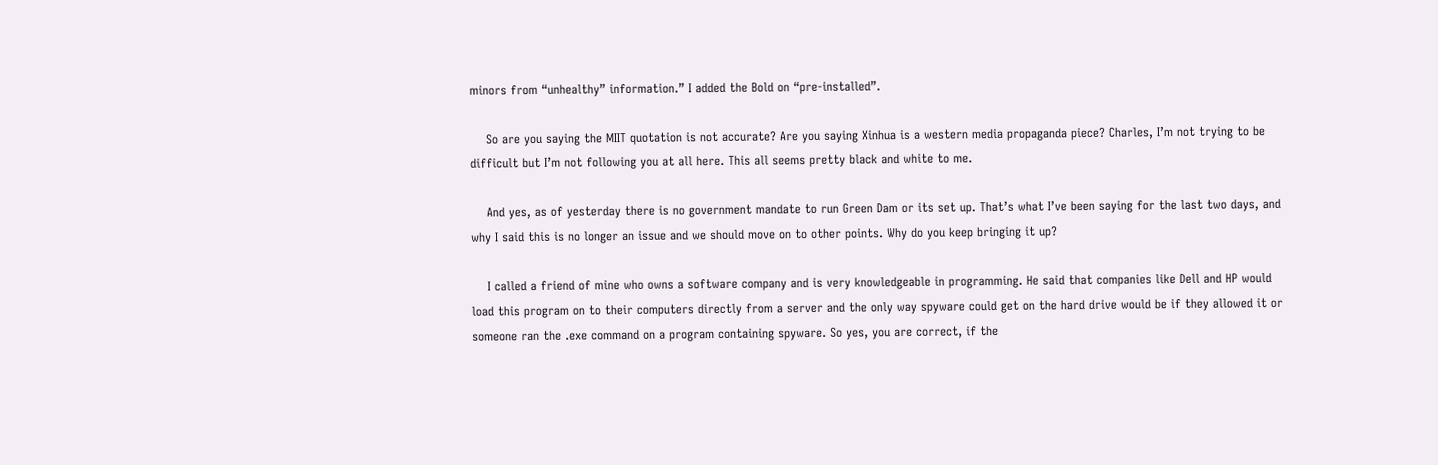minors from “unhealthy” information.” I added the Bold on “pre-installed”.

    So are you saying the MIIT quotation is not accurate? Are you saying Xinhua is a western media propaganda piece? Charles, I’m not trying to be difficult but I’m not following you at all here. This all seems pretty black and white to me.

    And yes, as of yesterday there is no government mandate to run Green Dam or its set up. That’s what I’ve been saying for the last two days, and why I said this is no longer an issue and we should move on to other points. Why do you keep bringing it up?

    I called a friend of mine who owns a software company and is very knowledgeable in programming. He said that companies like Dell and HP would load this program on to their computers directly from a server and the only way spyware could get on the hard drive would be if they allowed it or someone ran the .exe command on a program containing spyware. So yes, you are correct, if the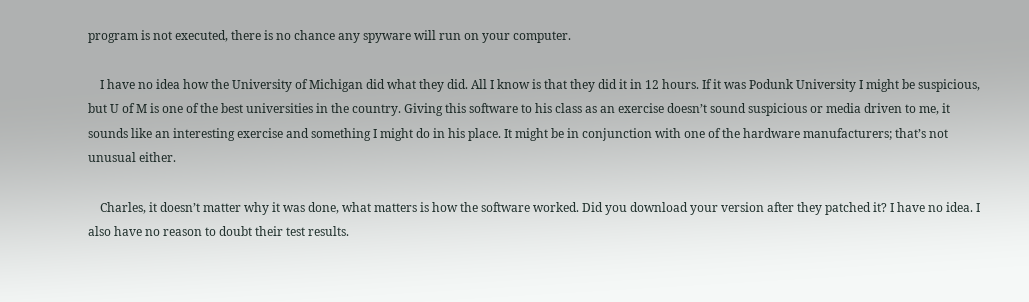program is not executed, there is no chance any spyware will run on your computer.

    I have no idea how the University of Michigan did what they did. All I know is that they did it in 12 hours. If it was Podunk University I might be suspicious, but U of M is one of the best universities in the country. Giving this software to his class as an exercise doesn’t sound suspicious or media driven to me, it sounds like an interesting exercise and something I might do in his place. It might be in conjunction with one of the hardware manufacturers; that’s not unusual either.

    Charles, it doesn’t matter why it was done, what matters is how the software worked. Did you download your version after they patched it? I have no idea. I also have no reason to doubt their test results.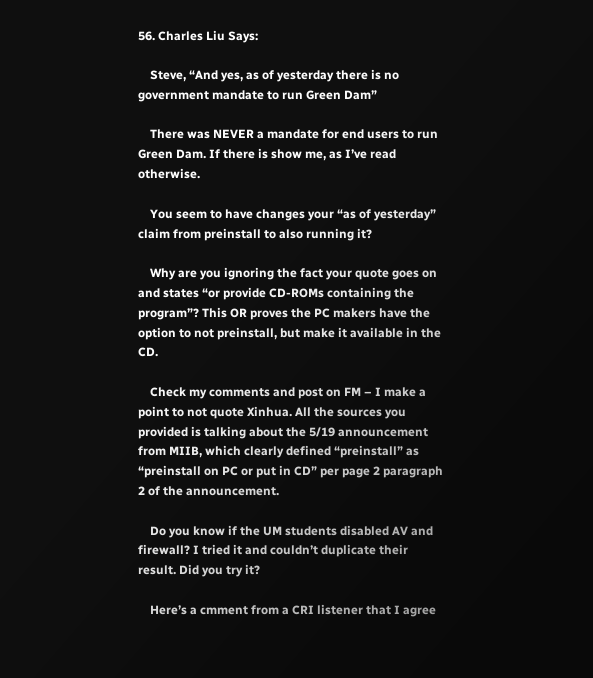56. Charles Liu Says:

    Steve, “And yes, as of yesterday there is no government mandate to run Green Dam”

    There was NEVER a mandate for end users to run Green Dam. If there is show me, as I’ve read otherwise.

    You seem to have changes your “as of yesterday” claim from preinstall to also running it?

    Why are you ignoring the fact your quote goes on and states “or provide CD-ROMs containing the program”? This OR proves the PC makers have the option to not preinstall, but make it available in the CD.

    Check my comments and post on FM – I make a point to not quote Xinhua. All the sources you provided is talking about the 5/19 announcement from MIIB, which clearly defined “preinstall” as “preinstall on PC or put in CD” per page 2 paragraph 2 of the announcement.

    Do you know if the UM students disabled AV and firewall? I tried it and couldn’t duplicate their result. Did you try it?

    Here’s a cmment from a CRI listener that I agree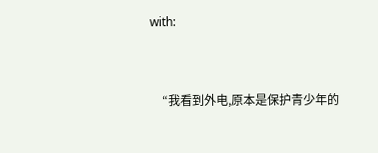with:


    “我看到外电,原本是保护青少年的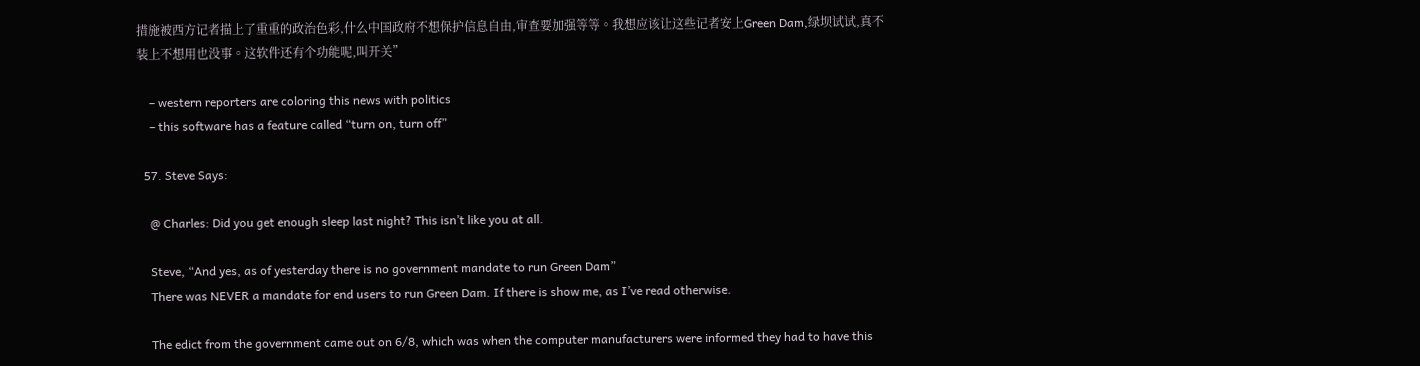措施被西方记者描上了重重的政治色彩,什么中国政府不想保护信息自由,审查要加强等等。我想应该让这些记者安上Green Dam,绿坝试试,真不装上不想用也没事。这软件还有个功能呢,叫开关”

    – western reporters are coloring this news with politics
    – this software has a feature called “turn on, turn off”

  57. Steve Says:

    @ Charles: Did you get enough sleep last night? This isn’t like you at all.

    Steve, “And yes, as of yesterday there is no government mandate to run Green Dam”
    There was NEVER a mandate for end users to run Green Dam. If there is show me, as I’ve read otherwise.

    The edict from the government came out on 6/8, which was when the computer manufacturers were informed they had to have this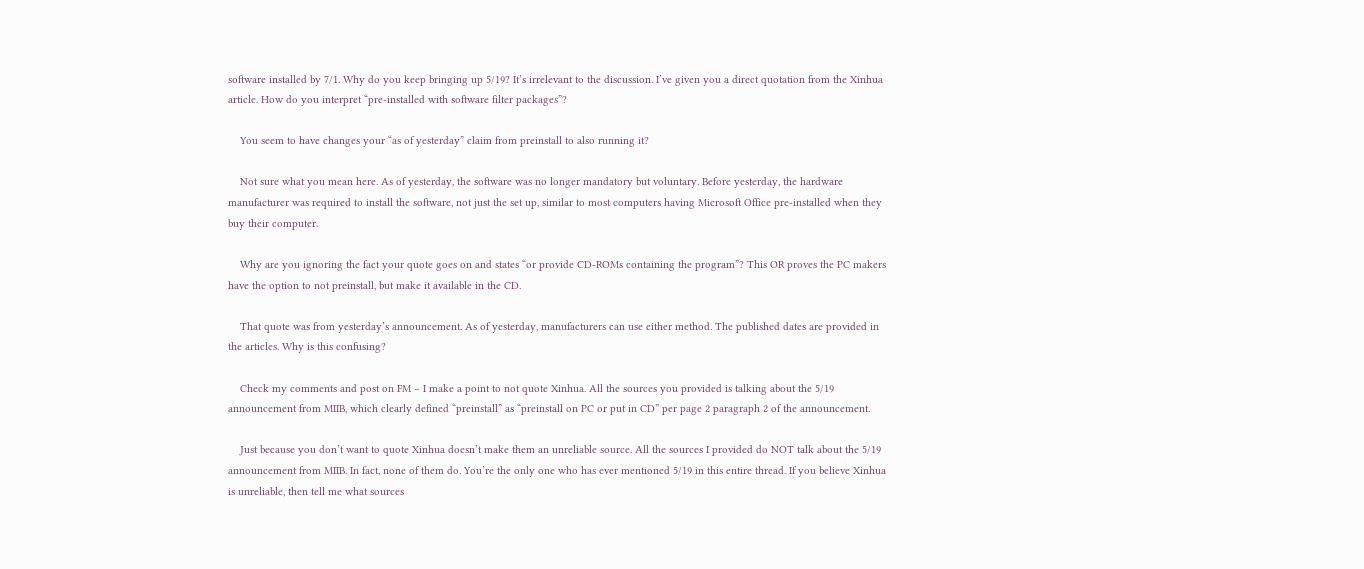software installed by 7/1. Why do you keep bringing up 5/19? It’s irrelevant to the discussion. I’ve given you a direct quotation from the Xinhua article. How do you interpret “pre-installed with software filter packages”?

    You seem to have changes your “as of yesterday” claim from preinstall to also running it?

    Not sure what you mean here. As of yesterday, the software was no longer mandatory but voluntary. Before yesterday, the hardware manufacturer was required to install the software, not just the set up, similar to most computers having Microsoft Office pre-installed when they buy their computer.

    Why are you ignoring the fact your quote goes on and states “or provide CD-ROMs containing the program”? This OR proves the PC makers have the option to not preinstall, but make it available in the CD.

    That quote was from yesterday’s announcement. As of yesterday, manufacturers can use either method. The published dates are provided in the articles. Why is this confusing?

    Check my comments and post on FM – I make a point to not quote Xinhua. All the sources you provided is talking about the 5/19 announcement from MIIB, which clearly defined “preinstall” as “preinstall on PC or put in CD” per page 2 paragraph 2 of the announcement.

    Just because you don’t want to quote Xinhua doesn’t make them an unreliable source. All the sources I provided do NOT talk about the 5/19 announcement from MIIB. In fact, none of them do. You’re the only one who has ever mentioned 5/19 in this entire thread. If you believe Xinhua is unreliable, then tell me what sources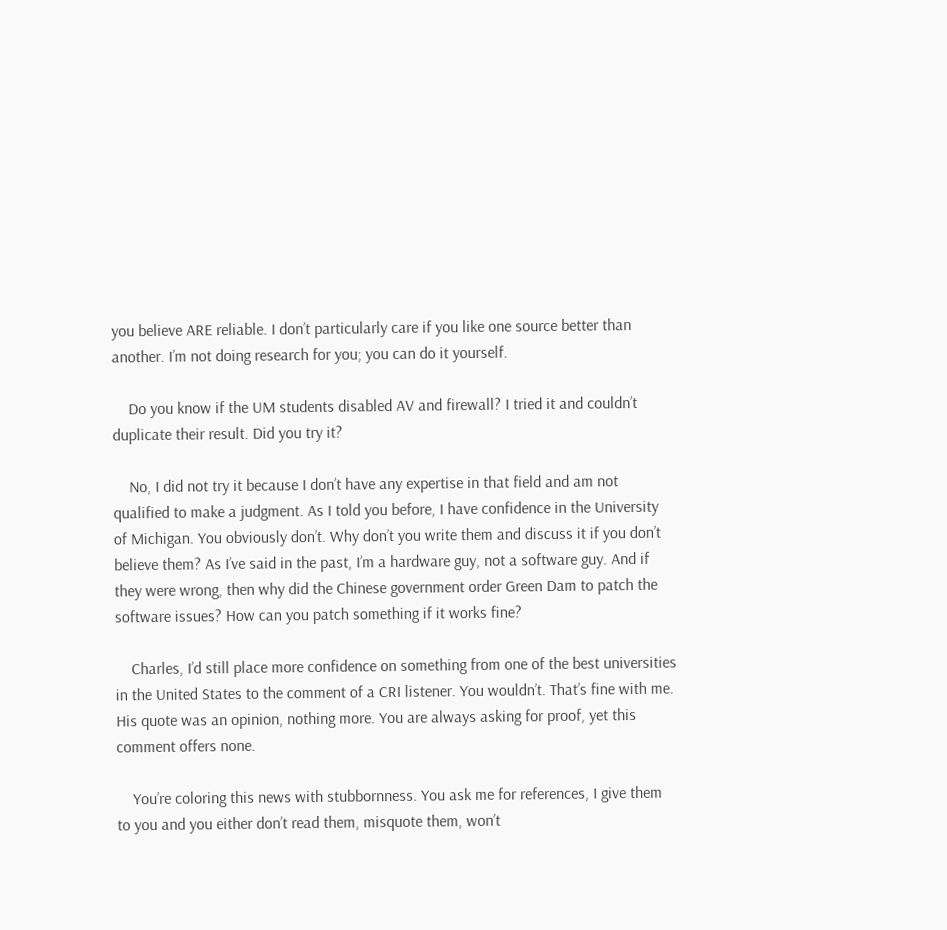you believe ARE reliable. I don’t particularly care if you like one source better than another. I’m not doing research for you; you can do it yourself.

    Do you know if the UM students disabled AV and firewall? I tried it and couldn’t duplicate their result. Did you try it?

    No, I did not try it because I don’t have any expertise in that field and am not qualified to make a judgment. As I told you before, I have confidence in the University of Michigan. You obviously don’t. Why don’t you write them and discuss it if you don’t believe them? As I’ve said in the past, I’m a hardware guy, not a software guy. And if they were wrong, then why did the Chinese government order Green Dam to patch the software issues? How can you patch something if it works fine?

    Charles, I’d still place more confidence on something from one of the best universities in the United States to the comment of a CRI listener. You wouldn’t. That’s fine with me. His quote was an opinion, nothing more. You are always asking for proof, yet this comment offers none.

    You’re coloring this news with stubbornness. You ask me for references, I give them to you and you either don’t read them, misquote them, won’t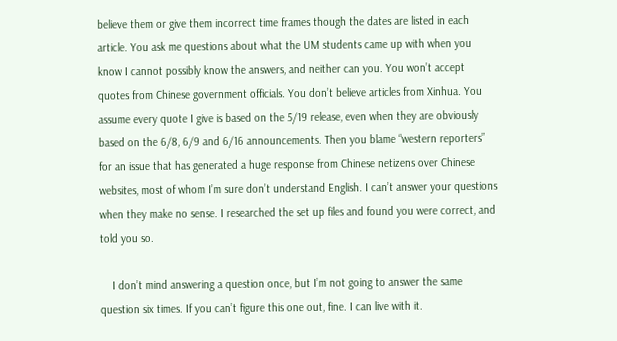believe them or give them incorrect time frames though the dates are listed in each article. You ask me questions about what the UM students came up with when you know I cannot possibly know the answers, and neither can you. You won’t accept quotes from Chinese government officials. You don’t believe articles from Xinhua. You assume every quote I give is based on the 5/19 release, even when they are obviously based on the 6/8, 6/9 and 6/16 announcements. Then you blame “western reporters” for an issue that has generated a huge response from Chinese netizens over Chinese websites, most of whom I’m sure don’t understand English. I can’t answer your questions when they make no sense. I researched the set up files and found you were correct, and told you so.

    I don’t mind answering a question once, but I’m not going to answer the same question six times. If you can’t figure this one out, fine. I can live with it.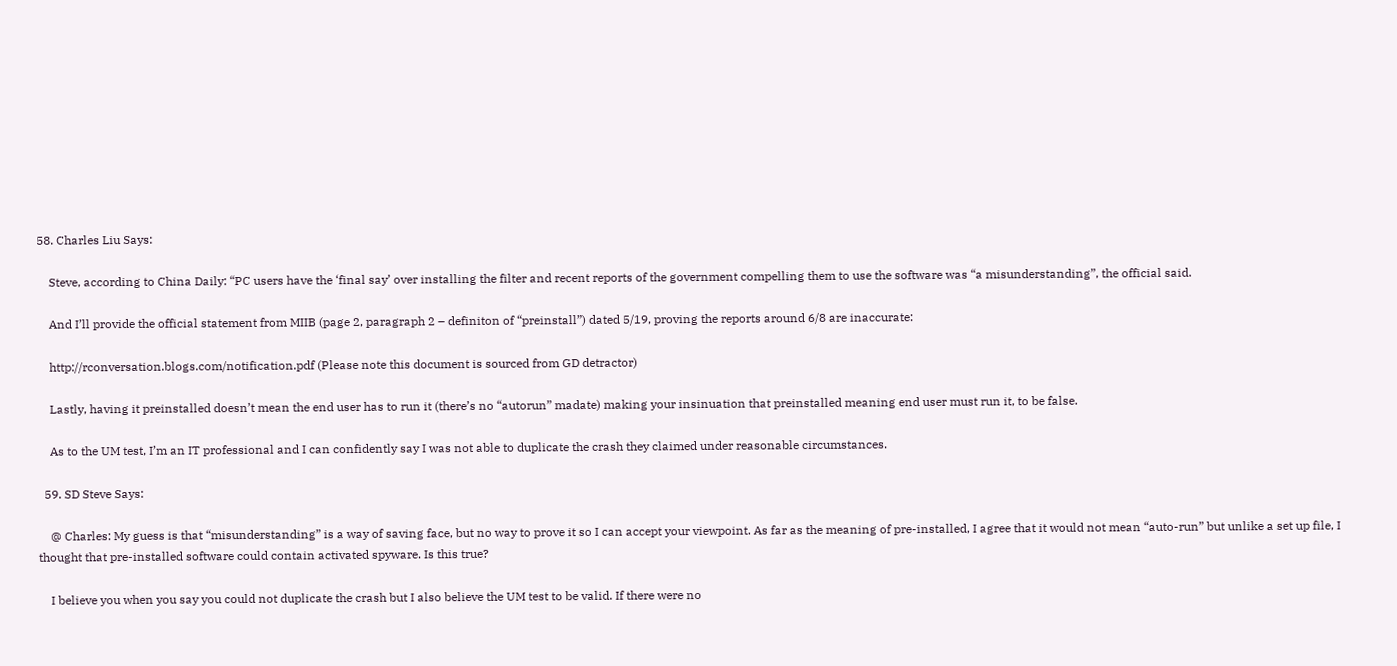58. Charles Liu Says:

    Steve, according to China Daily: “PC users have the ‘final say’ over installing the filter and recent reports of the government compelling them to use the software was “a misunderstanding”, the official said.

    And I’ll provide the official statement from MIIB (page 2, paragraph 2 – definiton of “preinstall”) dated 5/19, proving the reports around 6/8 are inaccurate:

    http://rconversation.blogs.com/notification.pdf (Please note this document is sourced from GD detractor)

    Lastly, having it preinstalled doesn’t mean the end user has to run it (there’s no “autorun” madate) making your insinuation that preinstalled meaning end user must run it, to be false.

    As to the UM test, I’m an IT professional and I can confidently say I was not able to duplicate the crash they claimed under reasonable circumstances.

  59. SD Steve Says:

    @ Charles: My guess is that “misunderstanding” is a way of saving face, but no way to prove it so I can accept your viewpoint. As far as the meaning of pre-installed, I agree that it would not mean “auto-run” but unlike a set up file, I thought that pre-installed software could contain activated spyware. Is this true?

    I believe you when you say you could not duplicate the crash but I also believe the UM test to be valid. If there were no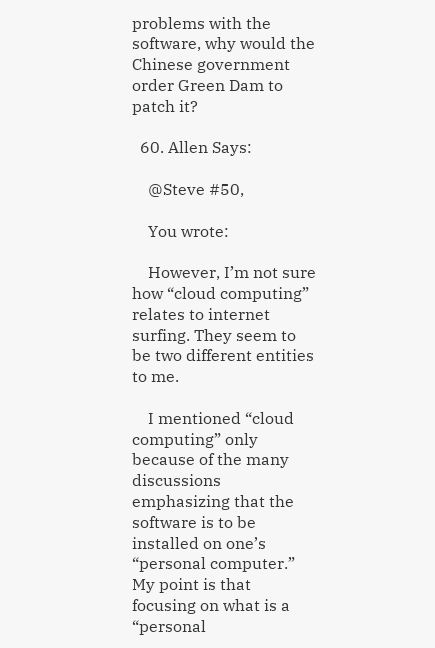problems with the software, why would the Chinese government order Green Dam to patch it?

  60. Allen Says:

    @Steve #50,

    You wrote:

    However, I’m not sure how “cloud computing” relates to internet surfing. They seem to be two different entities to me.

    I mentioned “cloud computing” only because of the many discussions emphasizing that the software is to be installed on one’s “personal computer.” My point is that focusing on what is a “personal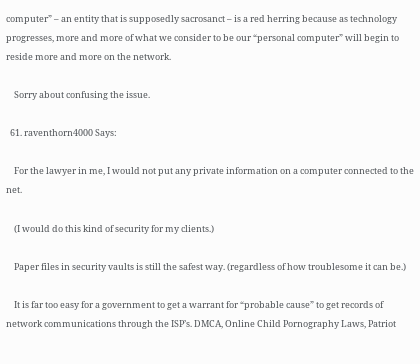computer” – an entity that is supposedly sacrosanct – is a red herring because as technology progresses, more and more of what we consider to be our “personal computer” will begin to reside more and more on the network.

    Sorry about confusing the issue.

  61. raventhorn4000 Says:

    For the lawyer in me, I would not put any private information on a computer connected to the net.

    (I would do this kind of security for my clients.)

    Paper files in security vaults is still the safest way. (regardless of how troublesome it can be.)

    It is far too easy for a government to get a warrant for “probable cause” to get records of network communications through the ISP’s. DMCA, Online Child Pornography Laws, Patriot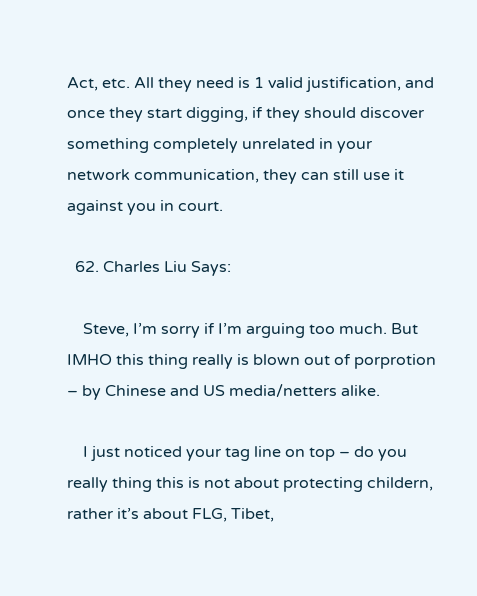Act, etc. All they need is 1 valid justification, and once they start digging, if they should discover something completely unrelated in your network communication, they can still use it against you in court.

  62. Charles Liu Says:

    Steve, I’m sorry if I’m arguing too much. But IMHO this thing really is blown out of porprotion – by Chinese and US media/netters alike.

    I just noticed your tag line on top – do you really thing this is not about protecting childern, rather it’s about FLG, Tibet,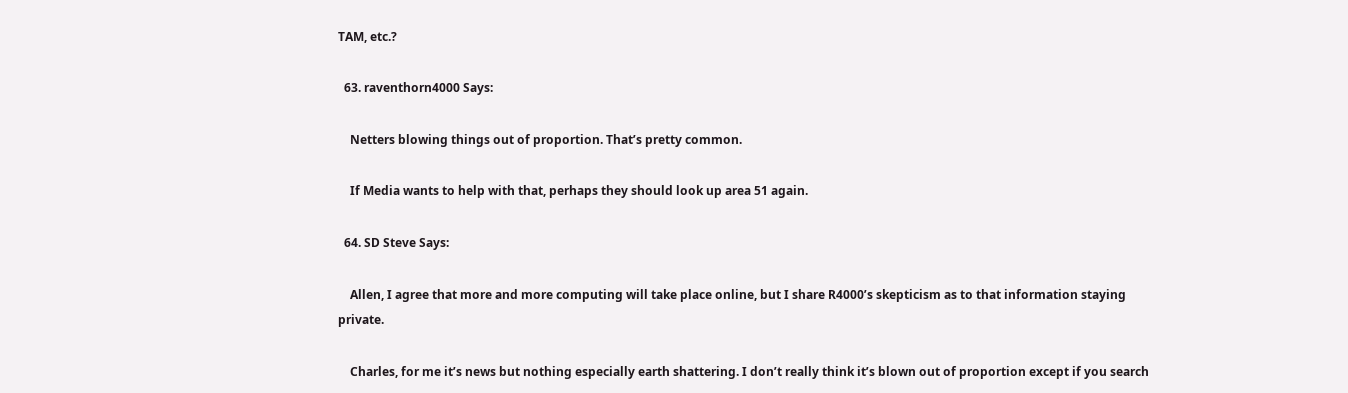TAM, etc.?

  63. raventhorn4000 Says:

    Netters blowing things out of proportion. That’s pretty common.

    If Media wants to help with that, perhaps they should look up area 51 again.

  64. SD Steve Says:

    Allen, I agree that more and more computing will take place online, but I share R4000’s skepticism as to that information staying private.

    Charles, for me it’s news but nothing especially earth shattering. I don’t really think it’s blown out of proportion except if you search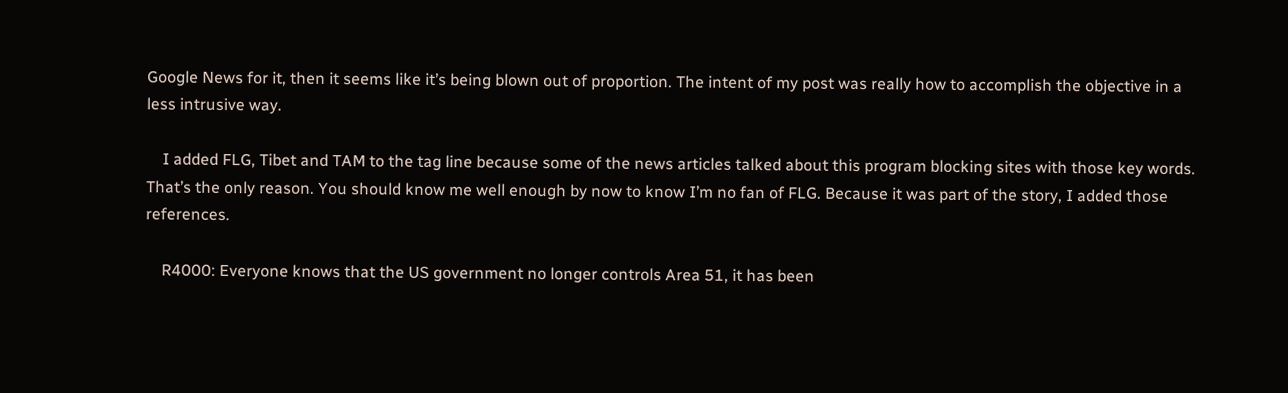Google News for it, then it seems like it’s being blown out of proportion. The intent of my post was really how to accomplish the objective in a less intrusive way.

    I added FLG, Tibet and TAM to the tag line because some of the news articles talked about this program blocking sites with those key words. That’s the only reason. You should know me well enough by now to know I’m no fan of FLG. Because it was part of the story, I added those references.

    R4000: Everyone knows that the US government no longer controls Area 51, it has been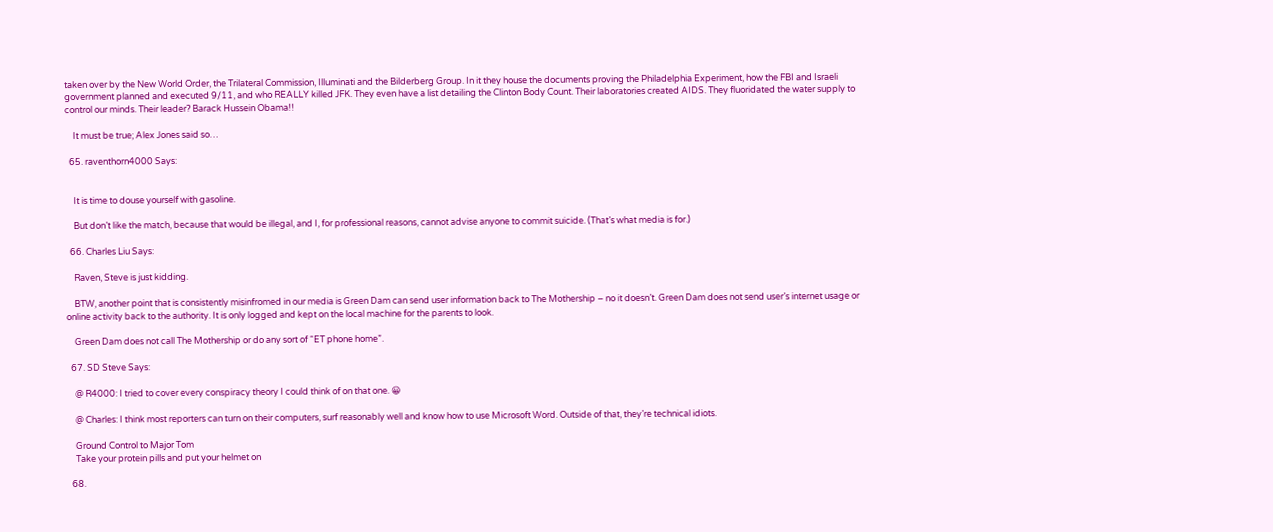taken over by the New World Order, the Trilateral Commission, Illuminati and the Bilderberg Group. In it they house the documents proving the Philadelphia Experiment, how the FBI and Israeli government planned and executed 9/11, and who REALLY killed JFK. They even have a list detailing the Clinton Body Count. Their laboratories created AIDS. They fluoridated the water supply to control our minds. Their leader? Barack Hussein Obama!!

    It must be true; Alex Jones said so…

  65. raventhorn4000 Says:


    It is time to douse yourself with gasoline.

    But don’t like the match, because that would be illegal, and I, for professional reasons, cannot advise anyone to commit suicide. (That’s what media is for.)

  66. Charles Liu Says:

    Raven, Steve is just kidding.

    BTW, another point that is consistently misinfromed in our media is Green Dam can send user information back to The Mothership – no it doesn’t. Green Dam does not send user’s internet usage or online activity back to the authority. It is only logged and kept on the local machine for the parents to look.

    Green Dam does not call The Mothership or do any sort of “ET phone home”.

  67. SD Steve Says:

    @ R4000: I tried to cover every conspiracy theory I could think of on that one. 😀

    @ Charles: I think most reporters can turn on their computers, surf reasonably well and know how to use Microsoft Word. Outside of that, they’re technical idiots.

    Ground Control to Major Tom
    Take your protein pills and put your helmet on

  68.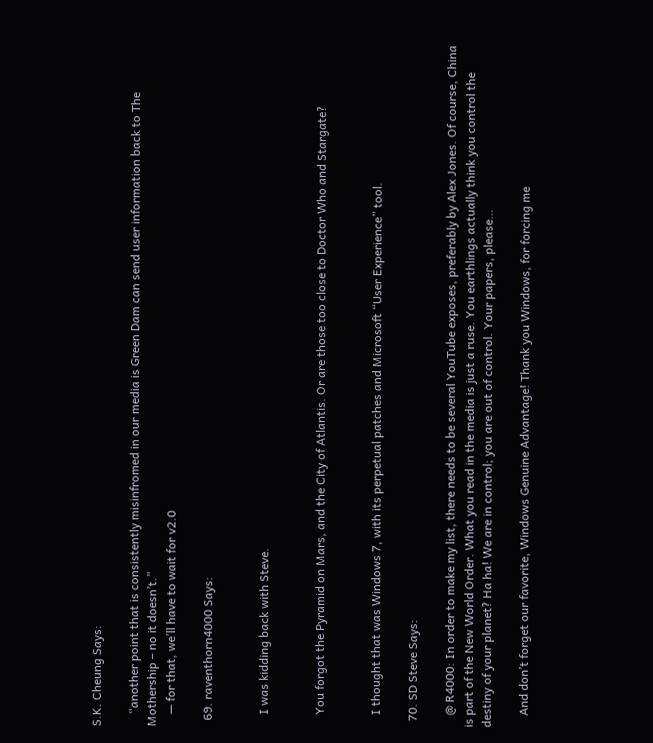S.K. Cheung Says:

    “another point that is consistently misinfromed in our media is Green Dam can send user information back to The Mothership – no it doesn’t.”
    — for that, we’ll have to wait for v2.0

  69. raventhorn4000 Says:


    I was kidding back with Steve.


    You forgot the Pyramid on Mars, and the City of Atlantis. Or are those too close to Doctor Who and Stargate?


    I thought that was Windows 7, with its perpetual patches and Microsoft “User Experience” tool.

  70. SD Steve Says:

    @ R4000: In order to make my list, there needs to be several YouTube exposes, preferably by Alex Jones. Of course, China is part of the New World Order. What you read in the media is just a ruse. You earthlings actually think you control the destiny of your planet? Ha ha! We are in control; you are out of control. Your papers, please…

    And don’t forget our favorite, Windows Genuine Advantage! Thank you Windows, for forcing me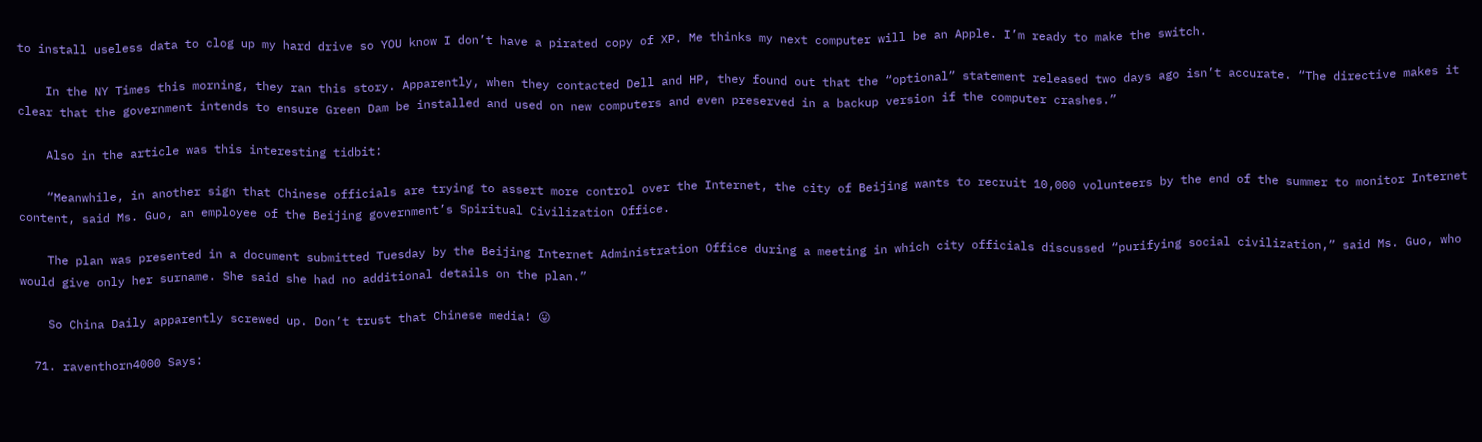to install useless data to clog up my hard drive so YOU know I don’t have a pirated copy of XP. Me thinks my next computer will be an Apple. I’m ready to make the switch.

    In the NY Times this morning, they ran this story. Apparently, when they contacted Dell and HP, they found out that the “optional” statement released two days ago isn’t accurate. “The directive makes it clear that the government intends to ensure Green Dam be installed and used on new computers and even preserved in a backup version if the computer crashes.”

    Also in the article was this interesting tidbit:

    “Meanwhile, in another sign that Chinese officials are trying to assert more control over the Internet, the city of Beijing wants to recruit 10,000 volunteers by the end of the summer to monitor Internet content, said Ms. Guo, an employee of the Beijing government’s Spiritual Civilization Office.

    The plan was presented in a document submitted Tuesday by the Beijing Internet Administration Office during a meeting in which city officials discussed “purifying social civilization,” said Ms. Guo, who would give only her surname. She said she had no additional details on the plan.”

    So China Daily apparently screwed up. Don’t trust that Chinese media! 😛

  71. raventhorn4000 Says: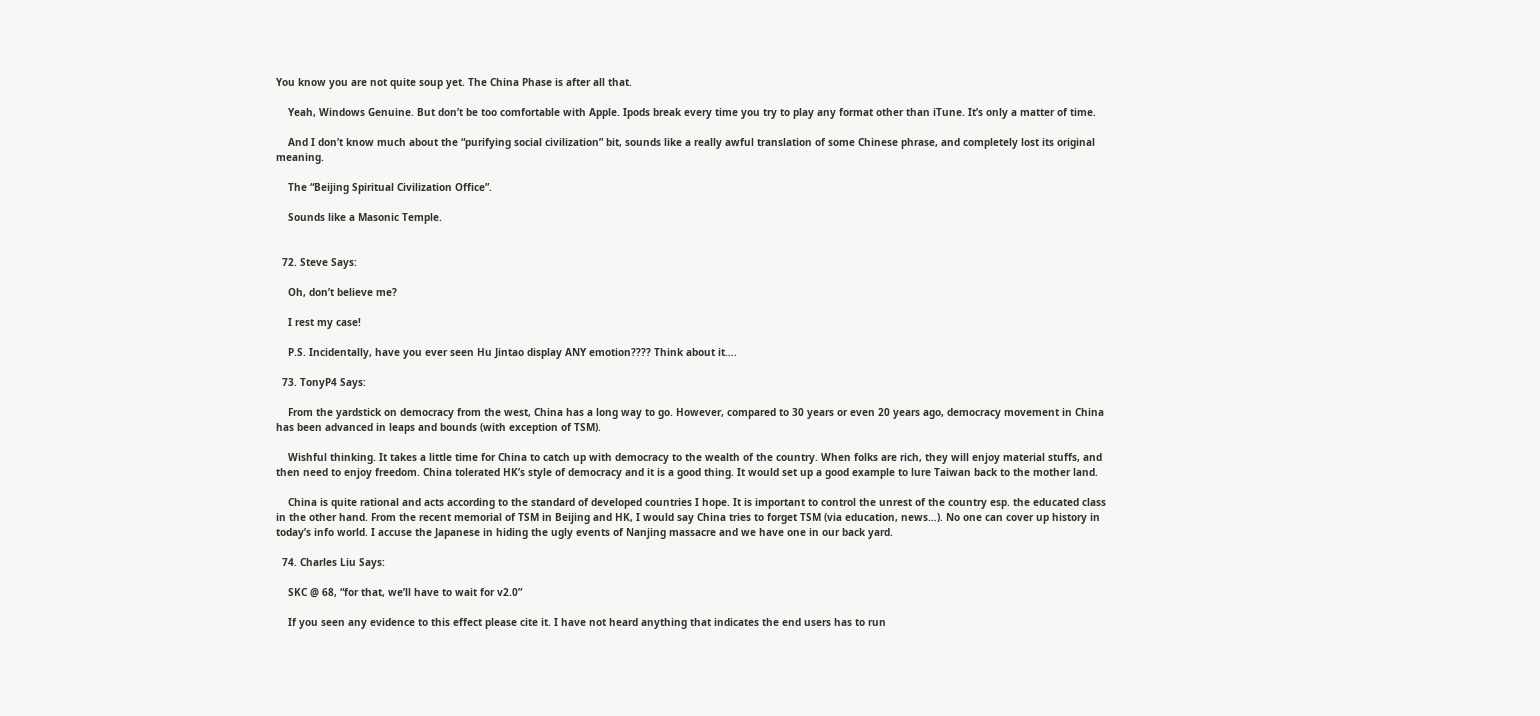You know you are not quite soup yet. The China Phase is after all that.

    Yeah, Windows Genuine. But don’t be too comfortable with Apple. Ipods break every time you try to play any format other than iTune. It’s only a matter of time.

    And I don’t know much about the “purifying social civilization” bit, sounds like a really awful translation of some Chinese phrase, and completely lost its original meaning.

    The “Beijing Spiritual Civilization Office”.

    Sounds like a Masonic Temple.


  72. Steve Says:

    Oh, don’t believe me?

    I rest my case!

    P.S. Incidentally, have you ever seen Hu Jintao display ANY emotion???? Think about it….

  73. TonyP4 Says:

    From the yardstick on democracy from the west, China has a long way to go. However, compared to 30 years or even 20 years ago, democracy movement in China has been advanced in leaps and bounds (with exception of TSM).

    Wishful thinking. It takes a little time for China to catch up with democracy to the wealth of the country. When folks are rich, they will enjoy material stuffs, and then need to enjoy freedom. China tolerated HK’s style of democracy and it is a good thing. It would set up a good example to lure Taiwan back to the mother land.

    China is quite rational and acts according to the standard of developed countries I hope. It is important to control the unrest of the country esp. the educated class in the other hand. From the recent memorial of TSM in Beijing and HK, I would say China tries to forget TSM (via education, news…). No one can cover up history in today’s info world. I accuse the Japanese in hiding the ugly events of Nanjing massacre and we have one in our back yard.

  74. Charles Liu Says:

    SKC @ 68, “for that, we’ll have to wait for v2.0”

    If you seen any evidence to this effect please cite it. I have not heard anything that indicates the end users has to run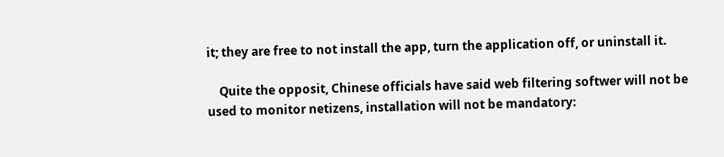it; they are free to not install the app, turn the application off, or uninstall it.

    Quite the opposit, Chinese officials have said web filtering softwer will not be used to monitor netizens, installation will not be mandatory: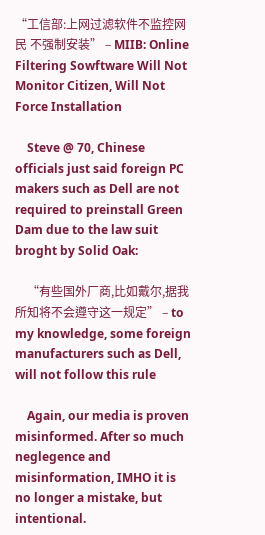“工信部:上网过滤软件不监控网民 不强制安装” – MIIB: Online Filtering Sowftware Will Not Monitor Citizen, Will Not Force Installation

    Steve @ 70, Chinese officials just said foreign PC makers such as Dell are not required to preinstall Green Dam due to the law suit broght by Solid Oak:

    “有些国外厂商,比如戴尔,据我所知将不会遵守这一规定” – to my knowledge, some foreign manufacturers such as Dell, will not follow this rule

    Again, our media is proven misinformed. After so much neglegence and misinformation, IMHO it is no longer a mistake, but intentional.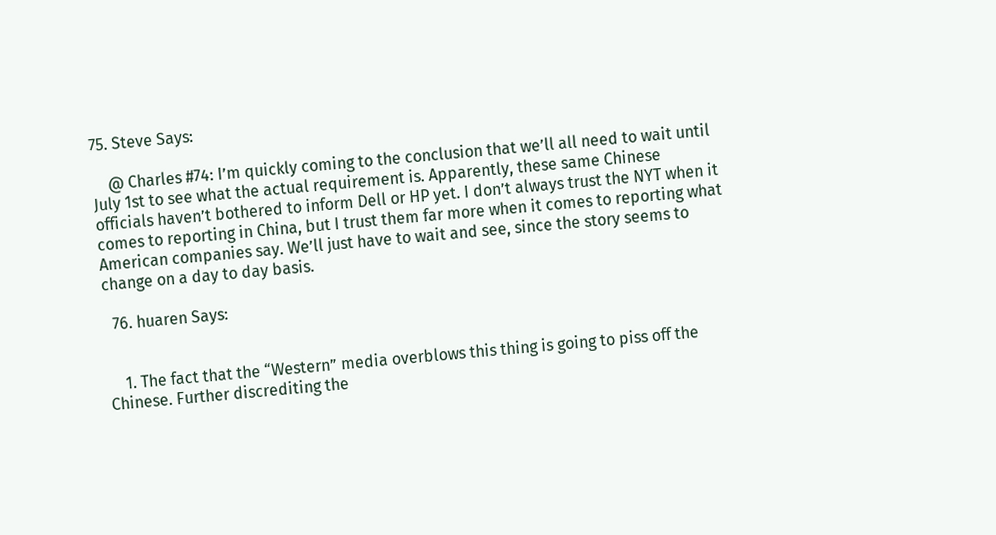75. Steve Says:

    @ Charles #74: I’m quickly coming to the conclusion that we’ll all need to wait until July 1st to see what the actual requirement is. Apparently, these same Chinese officials haven’t bothered to inform Dell or HP yet. I don’t always trust the NYT when it comes to reporting in China, but I trust them far more when it comes to reporting what American companies say. We’ll just have to wait and see, since the story seems to change on a day to day basis.

  76. huaren Says:


    1. The fact that the “Western” media overblows this thing is going to piss off the Chinese. Further discrediting the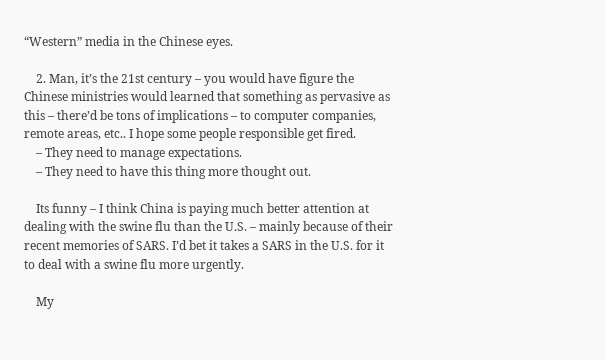“Western” media in the Chinese eyes.

    2. Man, it’s the 21st century – you would have figure the Chinese ministries would learned that something as pervasive as this – there’d be tons of implications – to computer companies, remote areas, etc.. I hope some people responsible get fired.
    – They need to manage expectations.
    – They need to have this thing more thought out.

    Its funny – I think China is paying much better attention at dealing with the swine flu than the U.S. – mainly because of their recent memories of SARS. I’d bet it takes a SARS in the U.S. for it to deal with a swine flu more urgently.

    My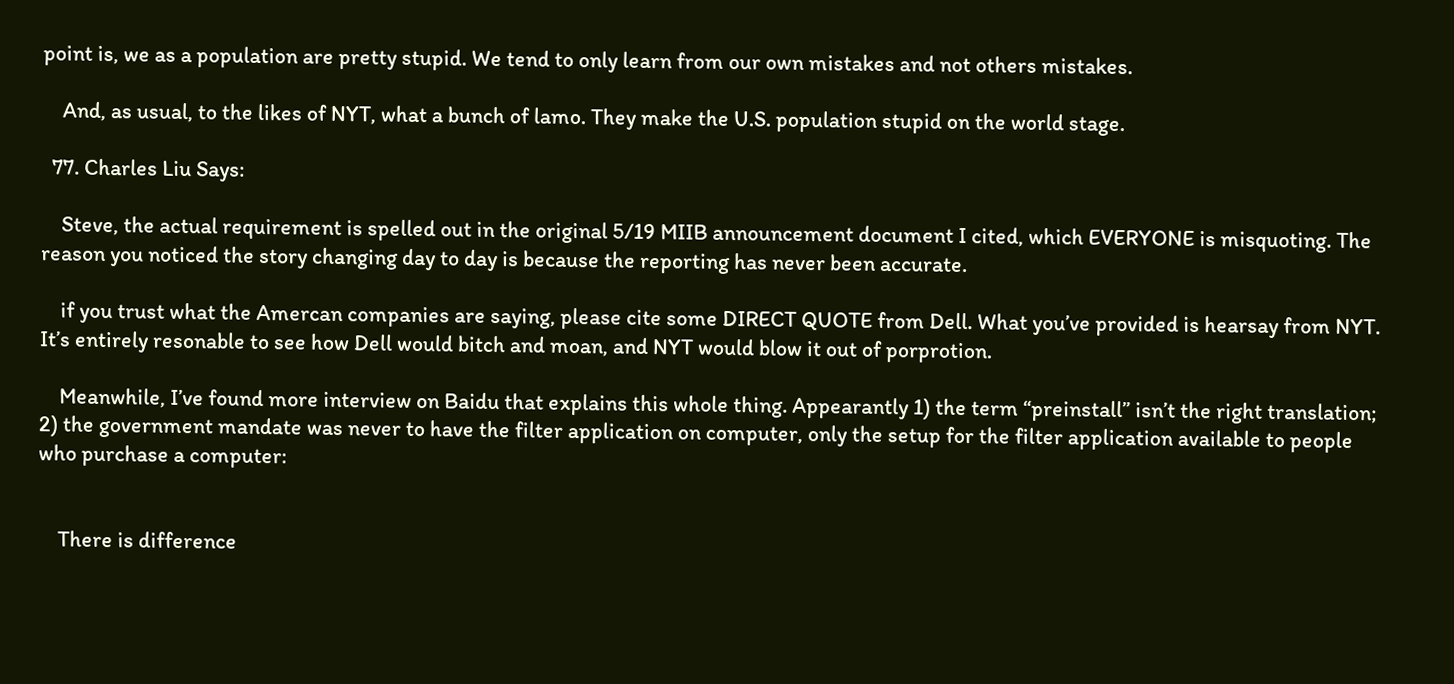point is, we as a population are pretty stupid. We tend to only learn from our own mistakes and not others mistakes.

    And, as usual, to the likes of NYT, what a bunch of lamo. They make the U.S. population stupid on the world stage.

  77. Charles Liu Says:

    Steve, the actual requirement is spelled out in the original 5/19 MIIB announcement document I cited, which EVERYONE is misquoting. The reason you noticed the story changing day to day is because the reporting has never been accurate.

    if you trust what the Amercan companies are saying, please cite some DIRECT QUOTE from Dell. What you’ve provided is hearsay from NYT. It’s entirely resonable to see how Dell would bitch and moan, and NYT would blow it out of porprotion.

    Meanwhile, I’ve found more interview on Baidu that explains this whole thing. Appearantly 1) the term “preinstall” isn’t the right translation; 2) the government mandate was never to have the filter application on computer, only the setup for the filter application available to people who purchase a computer:


    There is difference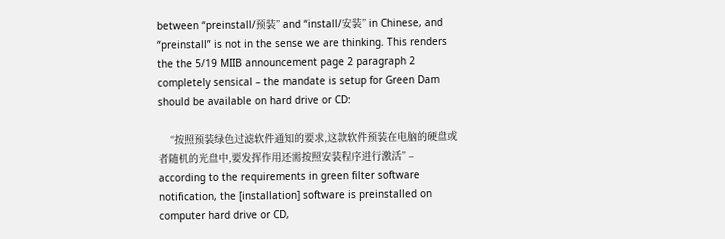between “preinstall/预装” and “install/安装” in Chinese, and “preinstall” is not in the sense we are thinking. This renders the the 5/19 MIIB announcement page 2 paragraph 2 completely sensical – the mandate is setup for Green Dam should be available on hard drive or CD:

    “按照预装绿色过滤软件通知的要求,这款软件预装在电脑的硬盘或者随机的光盘中,要发挥作用还需按照安装程序进行激活” – according to the requirements in green filter software notification, the [installation] software is preinstalled on computer hard drive or CD,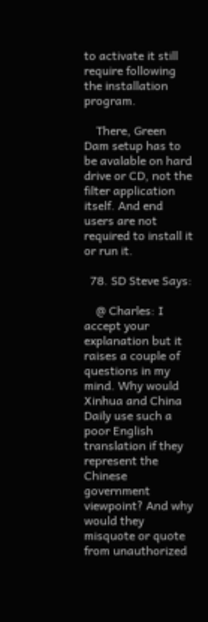to activate it still require following the installation program.

    There, Green Dam setup has to be avalable on hard drive or CD, not the filter application itself. And end users are not required to install it or run it.

  78. SD Steve Says:

    @ Charles: I accept your explanation but it raises a couple of questions in my mind. Why would Xinhua and China Daily use such a poor English translation if they represent the Chinese government viewpoint? And why would they misquote or quote from unauthorized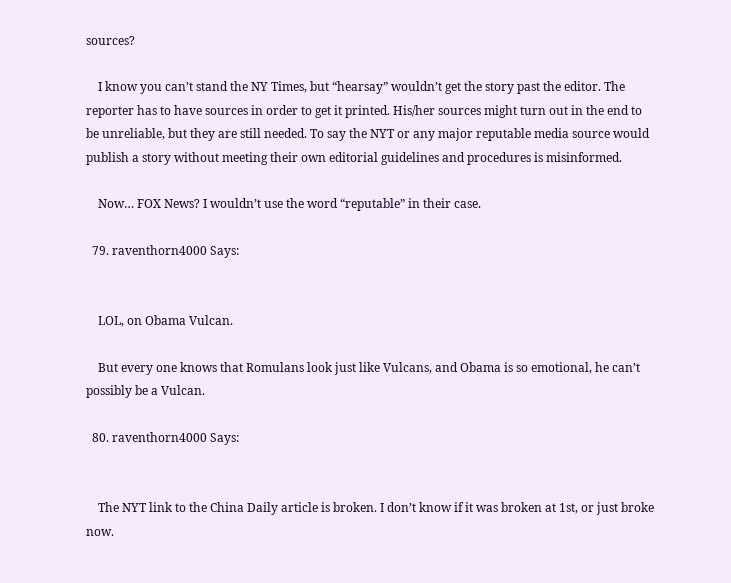sources?

    I know you can’t stand the NY Times, but “hearsay” wouldn’t get the story past the editor. The reporter has to have sources in order to get it printed. His/her sources might turn out in the end to be unreliable, but they are still needed. To say the NYT or any major reputable media source would publish a story without meeting their own editorial guidelines and procedures is misinformed.

    Now… FOX News? I wouldn’t use the word “reputable” in their case.

  79. raventhorn4000 Says:


    LOL, on Obama Vulcan.

    But every one knows that Romulans look just like Vulcans, and Obama is so emotional, he can’t possibly be a Vulcan.

  80. raventhorn4000 Says:


    The NYT link to the China Daily article is broken. I don’t know if it was broken at 1st, or just broke now.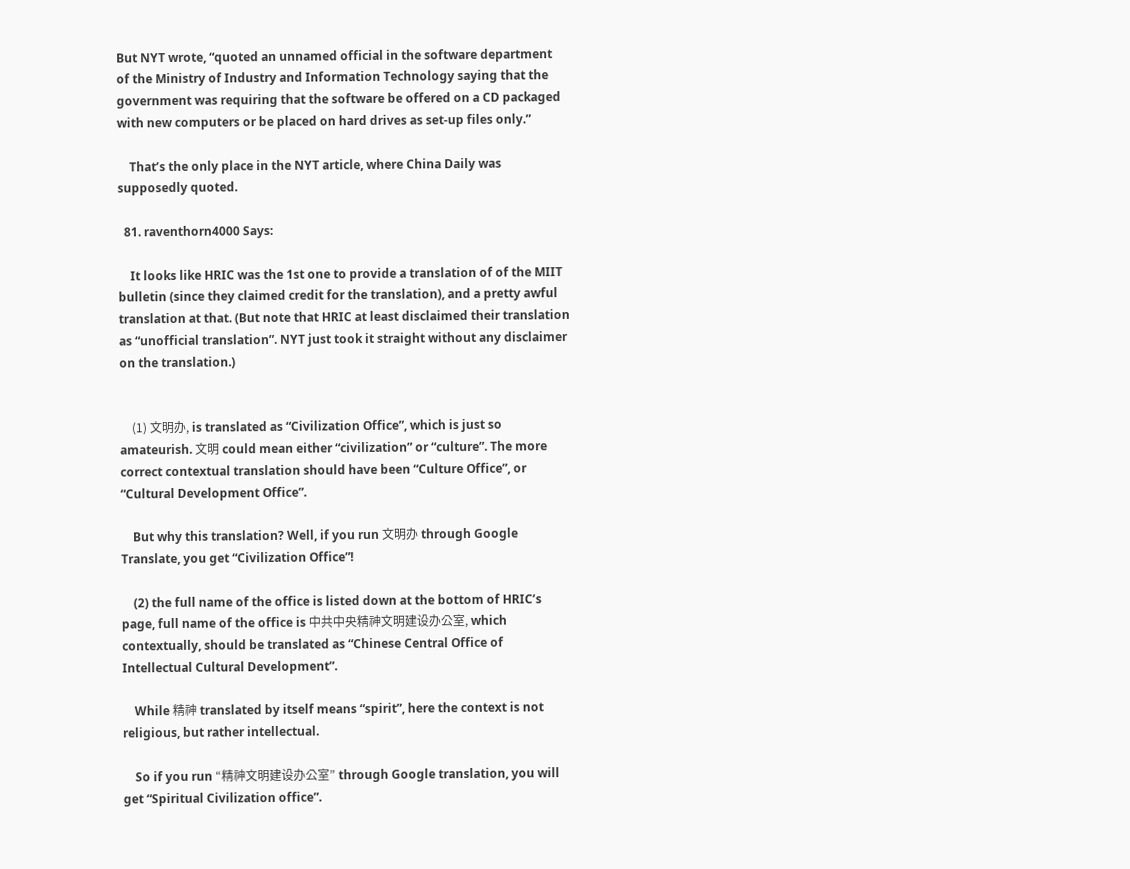But NYT wrote, “quoted an unnamed official in the software department of the Ministry of Industry and Information Technology saying that the government was requiring that the software be offered on a CD packaged with new computers or be placed on hard drives as set-up files only.”

    That’s the only place in the NYT article, where China Daily was supposedly quoted.

  81. raventhorn4000 Says:

    It looks like HRIC was the 1st one to provide a translation of of the MIIT bulletin (since they claimed credit for the translation), and a pretty awful translation at that. (But note that HRIC at least disclaimed their translation as “unofficial translation”. NYT just took it straight without any disclaimer on the translation.)


    (1) 文明办, is translated as “Civilization Office”, which is just so amateurish. 文明 could mean either “civilization” or “culture”. The more correct contextual translation should have been “Culture Office”, or “Cultural Development Office”.

    But why this translation? Well, if you run 文明办 through Google Translate, you get “Civilization Office”!

    (2) the full name of the office is listed down at the bottom of HRIC’s page, full name of the office is 中共中央精神文明建设办公室, which contextually, should be translated as “Chinese Central Office of Intellectual Cultural Development”.

    While 精神 translated by itself means “spirit”, here the context is not religious, but rather intellectual.

    So if you run “精神文明建设办公室” through Google translation, you will get “Spiritual Civilization office”.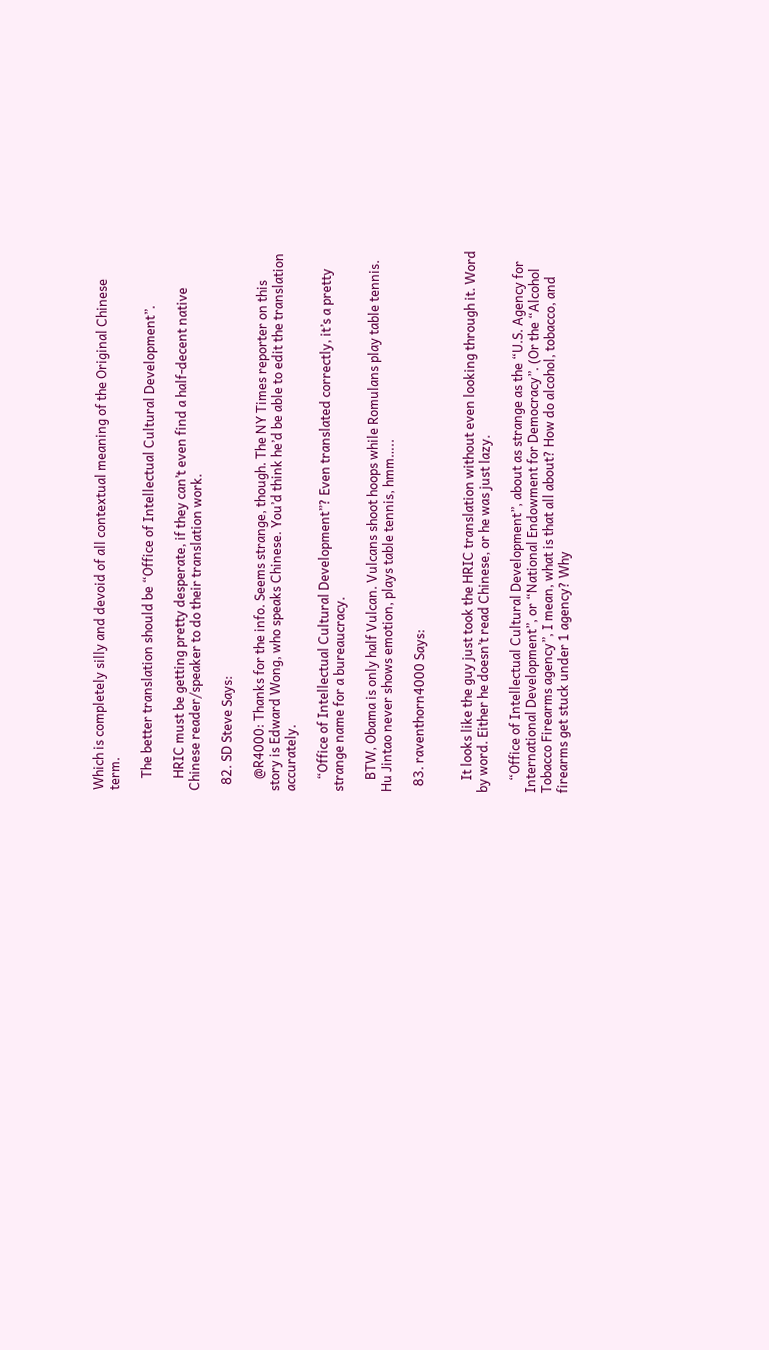Which is completely silly and devoid of all contextual meaning of the Original Chinese term.

    The better translation should be “Office of Intellectual Cultural Development”.

    HRIC must be getting pretty desperate, if they can’t even find a half-decent native Chinese reader/speaker to do their translation work.

  82. SD Steve Says:

    @R4000: Thanks for the info. Seems strange, though. The NY Times reporter on this story is Edward Wong, who speaks Chinese. You’d think he’d be able to edit the translation accurately.

    “Office of Intellectual Cultural Development”? Even translated correctly, it’s a pretty strange name for a bureaucracy.

    BTW, Obama is only half Vulcan. Vulcans shoot hoops while Romulans play table tennis. Hu Jintao never shows emotion, plays table tennis, hmm…..

  83. raventhorn4000 Says:


    It looks like the guy just took the HRIC translation without even looking through it. Word by word. Either he doesn’t read Chinese, or he was just lazy.

    “Office of Intellectual Cultural Development”, about as strange as the “U.S. Agency for International Development”, or “National Endowment for Democracy”. (Or the “Alcohol Tobacco Firearms agency”, I mean, what is that all about? How do alcohol, tobacco, and firearms get stuck under 1 agency? Why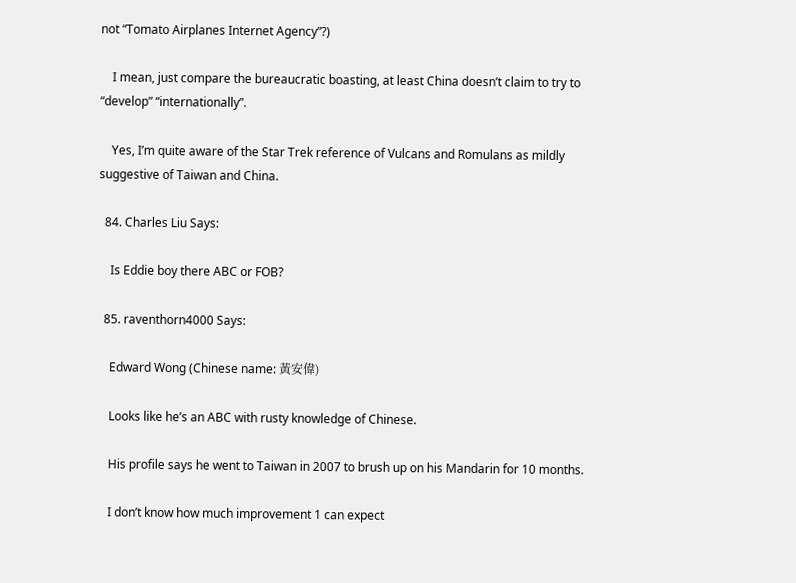not “Tomato Airplanes Internet Agency”?)

    I mean, just compare the bureaucratic boasting, at least China doesn’t claim to try to “develop” “internationally”.

    Yes, I’m quite aware of the Star Trek reference of Vulcans and Romulans as mildly suggestive of Taiwan and China.

  84. Charles Liu Says:

    Is Eddie boy there ABC or FOB?

  85. raventhorn4000 Says:

    Edward Wong (Chinese name: 黃安偉)

    Looks like he’s an ABC with rusty knowledge of Chinese.

    His profile says he went to Taiwan in 2007 to brush up on his Mandarin for 10 months.

    I don’t know how much improvement 1 can expect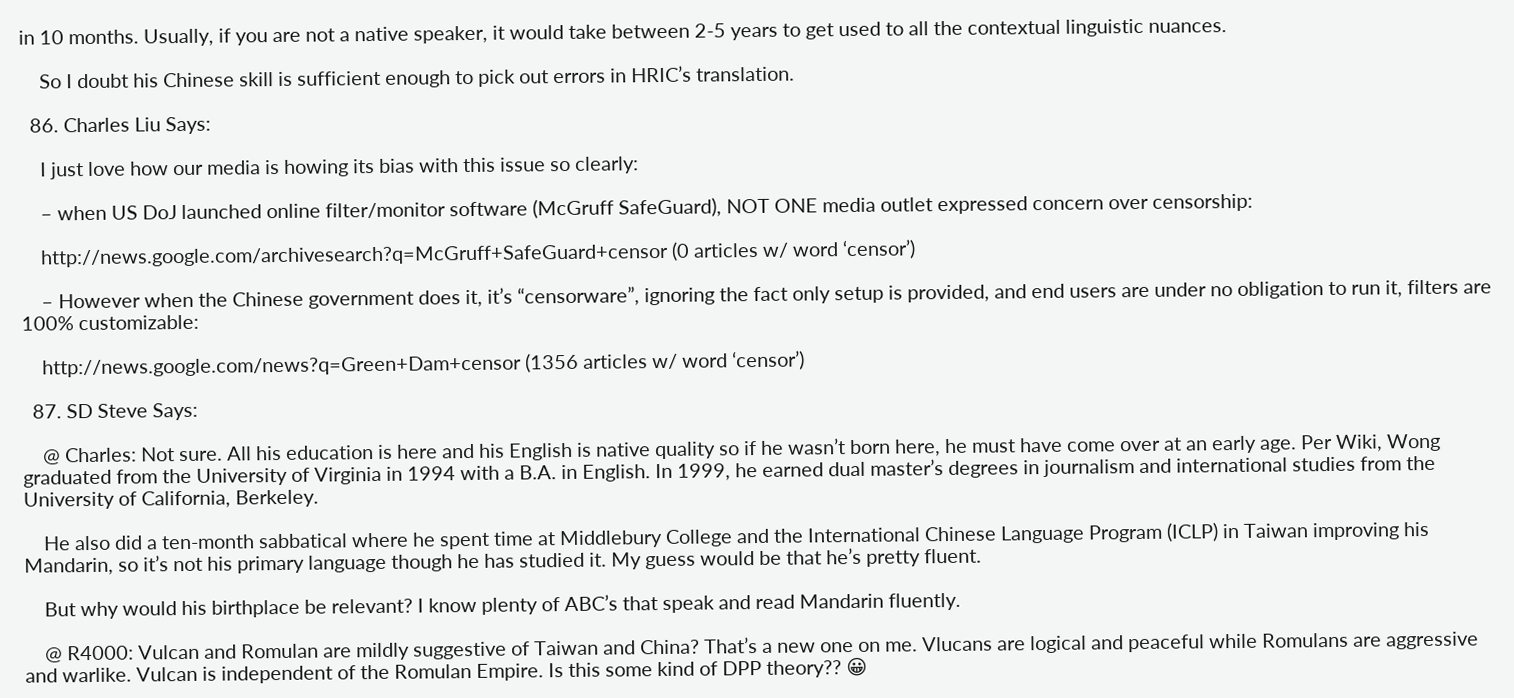in 10 months. Usually, if you are not a native speaker, it would take between 2-5 years to get used to all the contextual linguistic nuances.

    So I doubt his Chinese skill is sufficient enough to pick out errors in HRIC’s translation.

  86. Charles Liu Says:

    I just love how our media is howing its bias with this issue so clearly:

    – when US DoJ launched online filter/monitor software (McGruff SafeGuard), NOT ONE media outlet expressed concern over censorship:

    http://news.google.com/archivesearch?q=McGruff+SafeGuard+censor (0 articles w/ word ‘censor’)

    – However when the Chinese government does it, it’s “censorware”, ignoring the fact only setup is provided, and end users are under no obligation to run it, filters are 100% customizable:

    http://news.google.com/news?q=Green+Dam+censor (1356 articles w/ word ‘censor’)

  87. SD Steve Says:

    @ Charles: Not sure. All his education is here and his English is native quality so if he wasn’t born here, he must have come over at an early age. Per Wiki, Wong graduated from the University of Virginia in 1994 with a B.A. in English. In 1999, he earned dual master’s degrees in journalism and international studies from the University of California, Berkeley.

    He also did a ten-month sabbatical where he spent time at Middlebury College and the International Chinese Language Program (ICLP) in Taiwan improving his Mandarin, so it’s not his primary language though he has studied it. My guess would be that he’s pretty fluent.

    But why would his birthplace be relevant? I know plenty of ABC’s that speak and read Mandarin fluently.

    @ R4000: Vulcan and Romulan are mildly suggestive of Taiwan and China? That’s a new one on me. Vlucans are logical and peaceful while Romulans are aggressive and warlike. Vulcan is independent of the Romulan Empire. Is this some kind of DPP theory?? 😀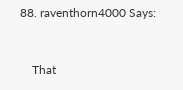88. raventhorn4000 Says:


    That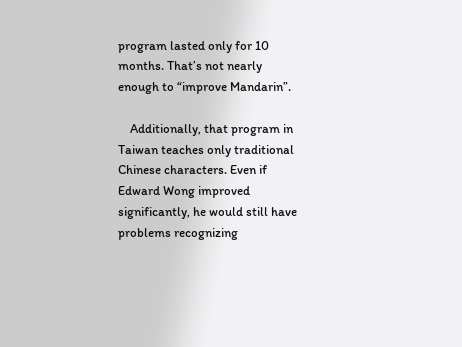program lasted only for 10 months. That’s not nearly enough to “improve Mandarin”.

    Additionally, that program in Taiwan teaches only traditional Chinese characters. Even if Edward Wong improved significantly, he would still have problems recognizing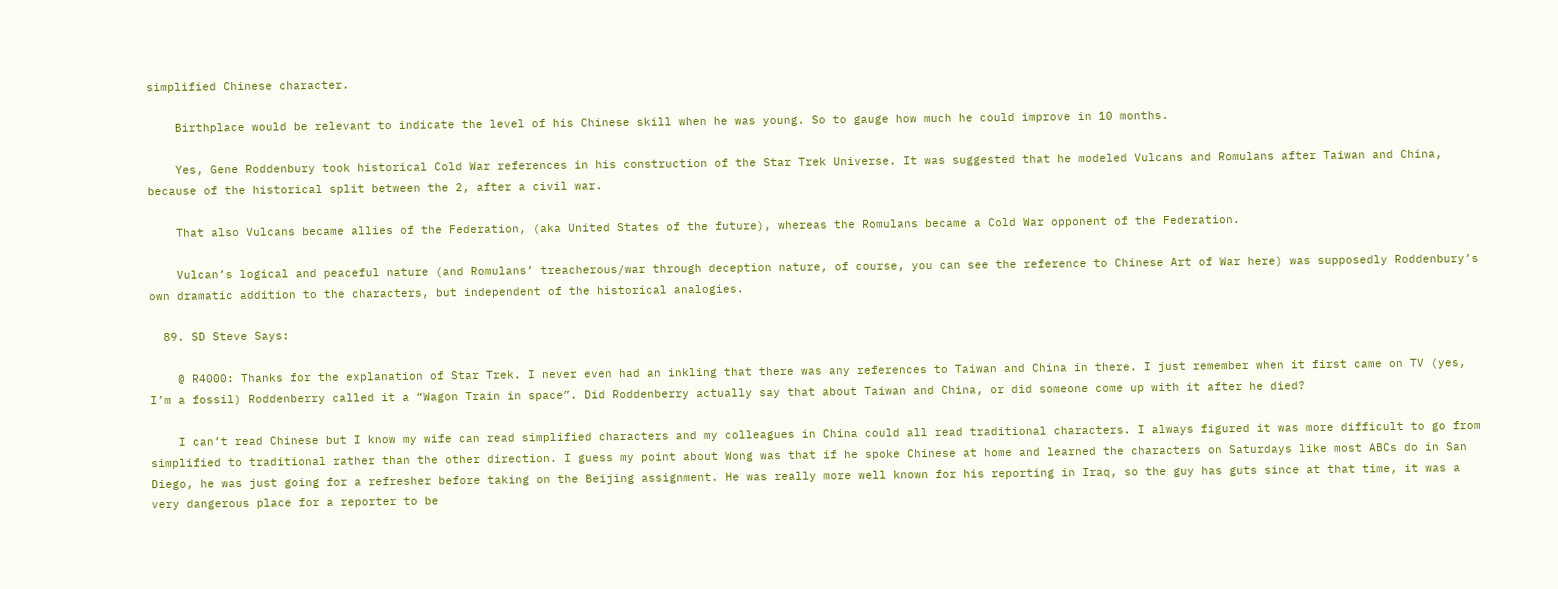simplified Chinese character.

    Birthplace would be relevant to indicate the level of his Chinese skill when he was young. So to gauge how much he could improve in 10 months.

    Yes, Gene Roddenbury took historical Cold War references in his construction of the Star Trek Universe. It was suggested that he modeled Vulcans and Romulans after Taiwan and China, because of the historical split between the 2, after a civil war.

    That also Vulcans became allies of the Federation, (aka United States of the future), whereas the Romulans became a Cold War opponent of the Federation.

    Vulcan’s logical and peaceful nature (and Romulans’ treacherous/war through deception nature, of course, you can see the reference to Chinese Art of War here) was supposedly Roddenbury’s own dramatic addition to the characters, but independent of the historical analogies.

  89. SD Steve Says:

    @ R4000: Thanks for the explanation of Star Trek. I never even had an inkling that there was any references to Taiwan and China in there. I just remember when it first came on TV (yes, I’m a fossil) Roddenberry called it a “Wagon Train in space”. Did Roddenberry actually say that about Taiwan and China, or did someone come up with it after he died?

    I can’t read Chinese but I know my wife can read simplified characters and my colleagues in China could all read traditional characters. I always figured it was more difficult to go from simplified to traditional rather than the other direction. I guess my point about Wong was that if he spoke Chinese at home and learned the characters on Saturdays like most ABCs do in San Diego, he was just going for a refresher before taking on the Beijing assignment. He was really more well known for his reporting in Iraq, so the guy has guts since at that time, it was a very dangerous place for a reporter to be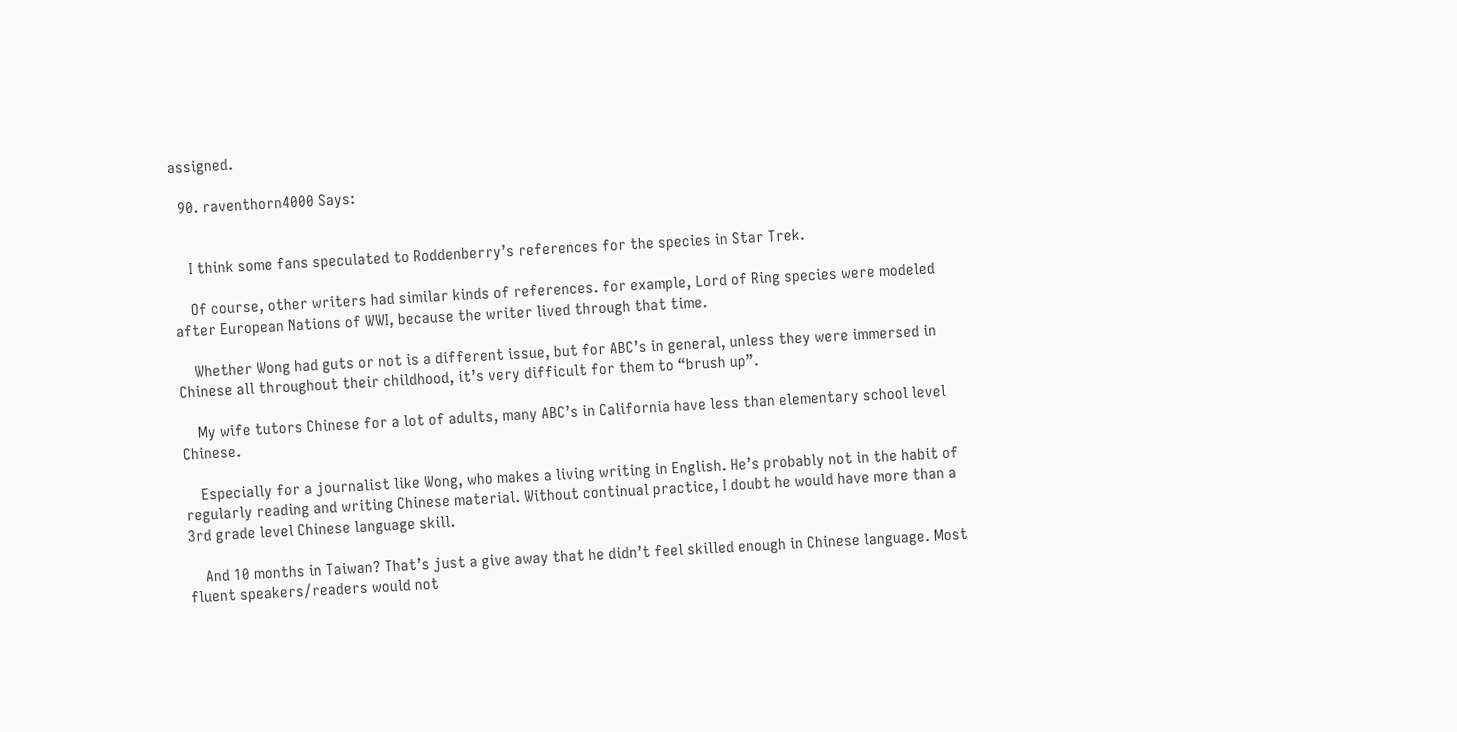assigned.

  90. raventhorn4000 Says:


    I think some fans speculated to Roddenberry’s references for the species in Star Trek.

    Of course, other writers had similar kinds of references. for example, Lord of Ring species were modeled after European Nations of WWI, because the writer lived through that time.

    Whether Wong had guts or not is a different issue, but for ABC’s in general, unless they were immersed in Chinese all throughout their childhood, it’s very difficult for them to “brush up”.

    My wife tutors Chinese for a lot of adults, many ABC’s in California have less than elementary school level Chinese.

    Especially for a journalist like Wong, who makes a living writing in English. He’s probably not in the habit of regularly reading and writing Chinese material. Without continual practice, I doubt he would have more than a 3rd grade level Chinese language skill.

    And 10 months in Taiwan? That’s just a give away that he didn’t feel skilled enough in Chinese language. Most fluent speakers/readers would not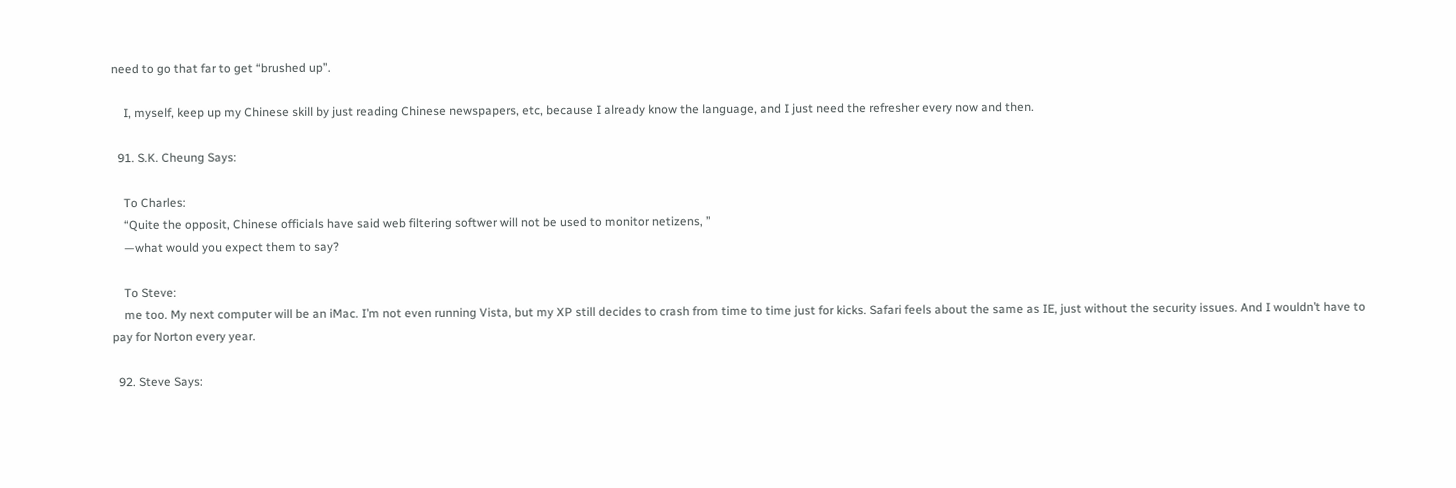need to go that far to get “brushed up”.

    I, myself, keep up my Chinese skill by just reading Chinese newspapers, etc, because I already know the language, and I just need the refresher every now and then.

  91. S.K. Cheung Says:

    To Charles:
    “Quite the opposit, Chinese officials have said web filtering softwer will not be used to monitor netizens, ”
    —what would you expect them to say?

    To Steve:
    me too. My next computer will be an iMac. I’m not even running Vista, but my XP still decides to crash from time to time just for kicks. Safari feels about the same as IE, just without the security issues. And I wouldn’t have to pay for Norton every year.

  92. Steve Says: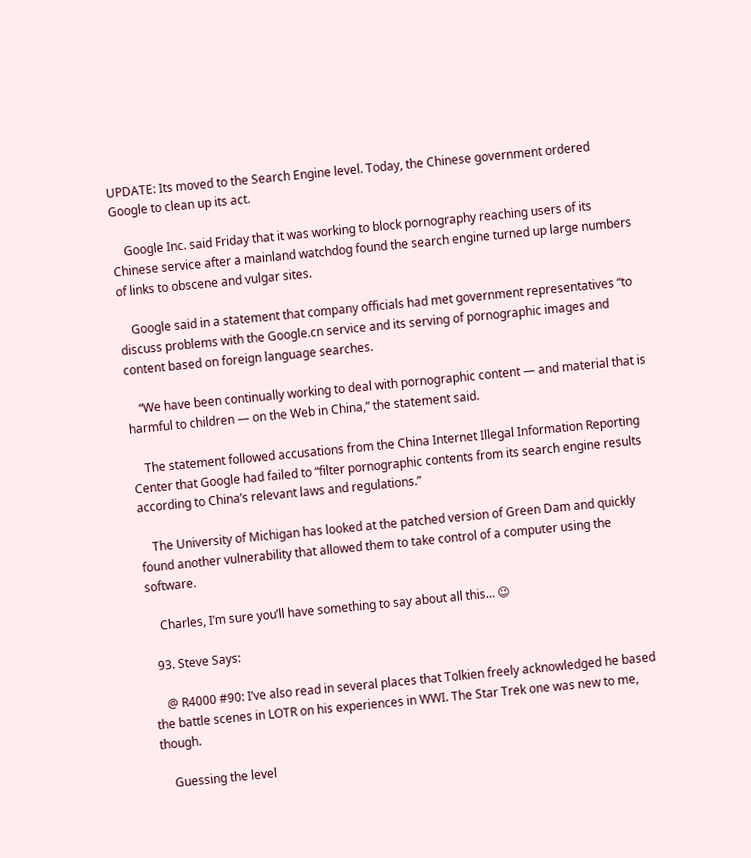UPDATE: Its moved to the Search Engine level. Today, the Chinese government ordered Google to clean up its act.

    Google Inc. said Friday that it was working to block pornography reaching users of its Chinese service after a mainland watchdog found the search engine turned up large numbers of links to obscene and vulgar sites.

    Google said in a statement that company officials had met government representatives “to discuss problems with the Google.cn service and its serving of pornographic images and content based on foreign language searches.

    “We have been continually working to deal with pornographic content — and material that is harmful to children — on the Web in China,” the statement said.

    The statement followed accusations from the China Internet Illegal Information Reporting Center that Google had failed to “filter pornographic contents from its search engine results according to China’s relevant laws and regulations.”

    The University of Michigan has looked at the patched version of Green Dam and quickly found another vulnerability that allowed them to take control of a computer using the software.

    Charles, I’m sure you’ll have something to say about all this… 😉

  93. Steve Says:

    @ R4000 #90: I’ve also read in several places that Tolkien freely acknowledged he based the battle scenes in LOTR on his experiences in WWI. The Star Trek one was new to me, though.

    Guessing the level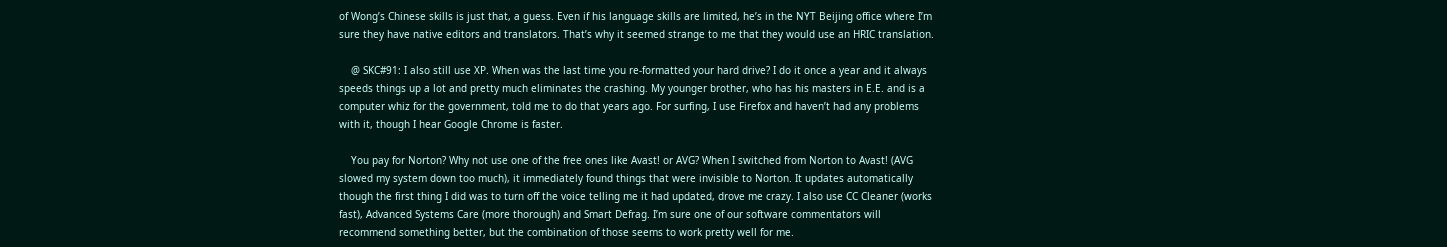of Wong’s Chinese skills is just that, a guess. Even if his language skills are limited, he’s in the NYT Beijing office where I’m sure they have native editors and translators. That’s why it seemed strange to me that they would use an HRIC translation.

    @ SKC#91: I also still use XP. When was the last time you re-formatted your hard drive? I do it once a year and it always speeds things up a lot and pretty much eliminates the crashing. My younger brother, who has his masters in E.E. and is a computer whiz for the government, told me to do that years ago. For surfing, I use Firefox and haven’t had any problems with it, though I hear Google Chrome is faster.

    You pay for Norton? Why not use one of the free ones like Avast! or AVG? When I switched from Norton to Avast! (AVG slowed my system down too much), it immediately found things that were invisible to Norton. It updates automatically though the first thing I did was to turn off the voice telling me it had updated, drove me crazy. I also use CC Cleaner (works fast), Advanced Systems Care (more thorough) and Smart Defrag. I’m sure one of our software commentators will recommend something better, but the combination of those seems to work pretty well for me.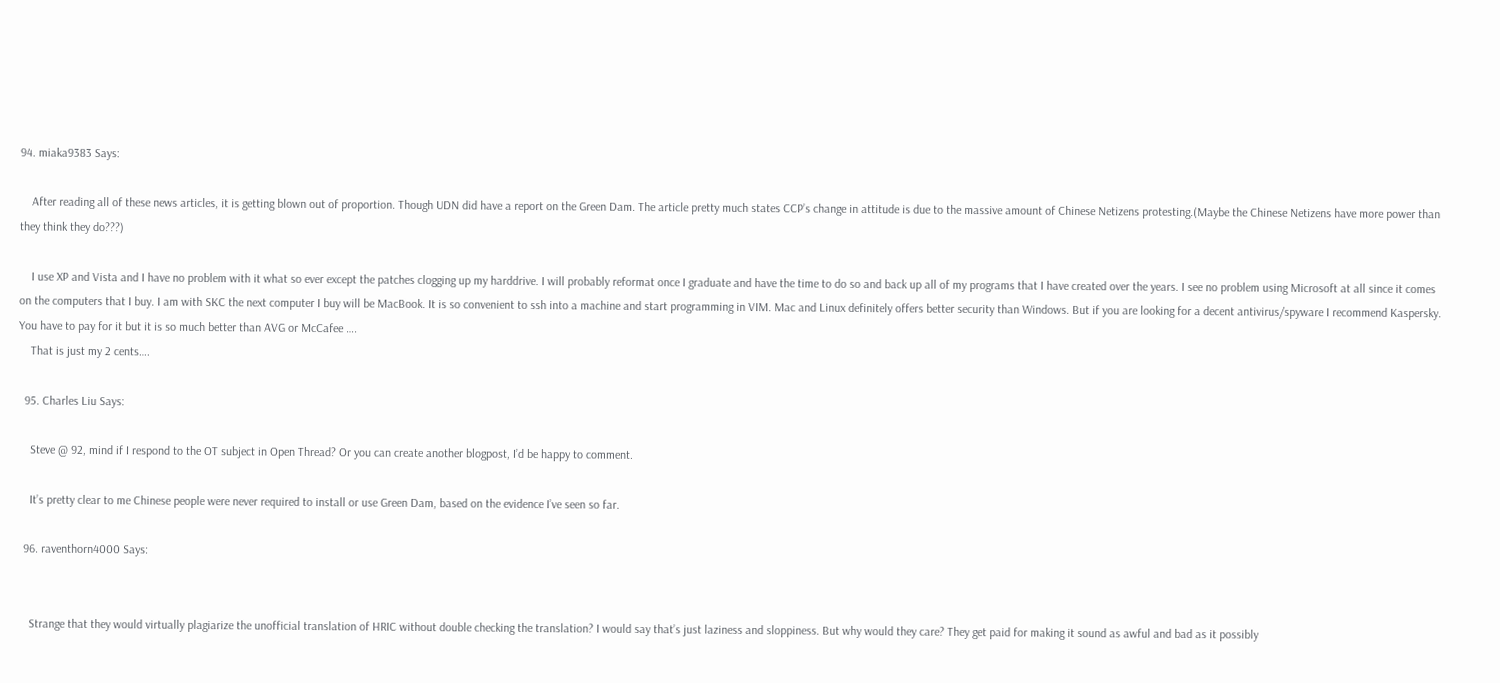94. miaka9383 Says:

    After reading all of these news articles, it is getting blown out of proportion. Though UDN did have a report on the Green Dam. The article pretty much states CCP’s change in attitude is due to the massive amount of Chinese Netizens protesting.(Maybe the Chinese Netizens have more power than they think they do???)

    I use XP and Vista and I have no problem with it what so ever except the patches clogging up my harddrive. I will probably reformat once I graduate and have the time to do so and back up all of my programs that I have created over the years. I see no problem using Microsoft at all since it comes on the computers that I buy. I am with SKC the next computer I buy will be MacBook. It is so convenient to ssh into a machine and start programming in VIM. Mac and Linux definitely offers better security than Windows. But if you are looking for a decent antivirus/spyware I recommend Kaspersky. You have to pay for it but it is so much better than AVG or McCafee ….
    That is just my 2 cents….

  95. Charles Liu Says:

    Steve @ 92, mind if I respond to the OT subject in Open Thread? Or you can create another blogpost, I’d be happy to comment.

    It’s pretty clear to me Chinese people were never required to install or use Green Dam, based on the evidence I’ve seen so far.

  96. raventhorn4000 Says:


    Strange that they would virtually plagiarize the unofficial translation of HRIC without double checking the translation? I would say that’s just laziness and sloppiness. But why would they care? They get paid for making it sound as awful and bad as it possibly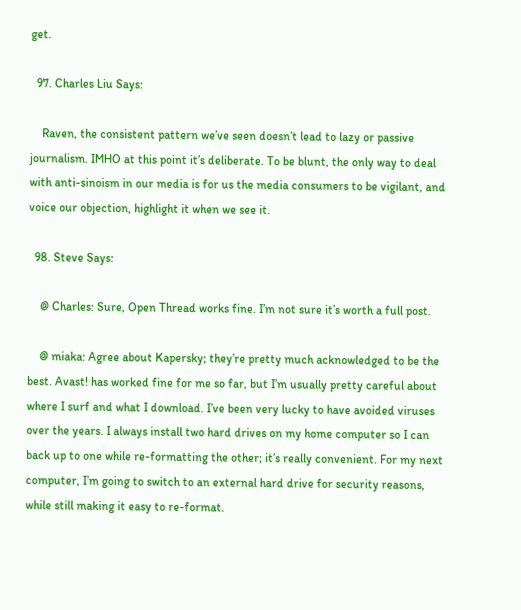get.

  97. Charles Liu Says:

    Raven, the consistent pattern we’ve seen doesn’t lead to lazy or passive journalism. IMHO at this point it’s deliberate. To be blunt, the only way to deal with anti-sinoism in our media is for us the media consumers to be vigilant, and voice our objection, highlight it when we see it.

  98. Steve Says:

    @ Charles: Sure, Open Thread works fine. I’m not sure it’s worth a full post.

    @ miaka: Agree about Kapersky; they’re pretty much acknowledged to be the best. Avast! has worked fine for me so far, but I’m usually pretty careful about where I surf and what I download. I’ve been very lucky to have avoided viruses over the years. I always install two hard drives on my home computer so I can back up to one while re-formatting the other; it’s really convenient. For my next computer, I’m going to switch to an external hard drive for security reasons, while still making it easy to re-format.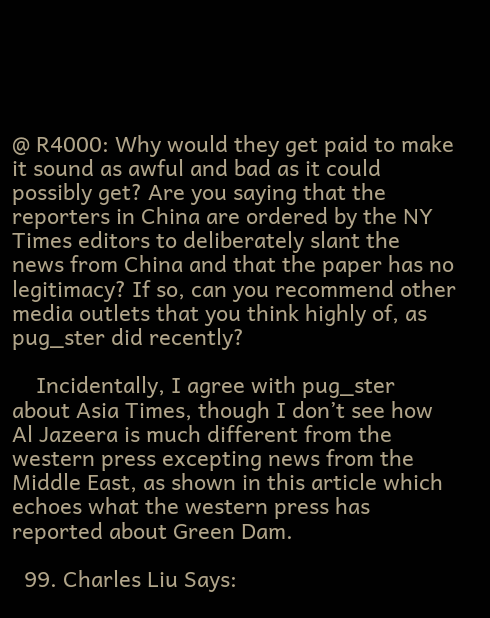@ R4000: Why would they get paid to make it sound as awful and bad as it could possibly get? Are you saying that the reporters in China are ordered by the NY Times editors to deliberately slant the news from China and that the paper has no legitimacy? If so, can you recommend other media outlets that you think highly of, as pug_ster did recently?

    Incidentally, I agree with pug_ster about Asia Times, though I don’t see how Al Jazeera is much different from the western press excepting news from the Middle East, as shown in this article which echoes what the western press has reported about Green Dam.

  99. Charles Liu Says: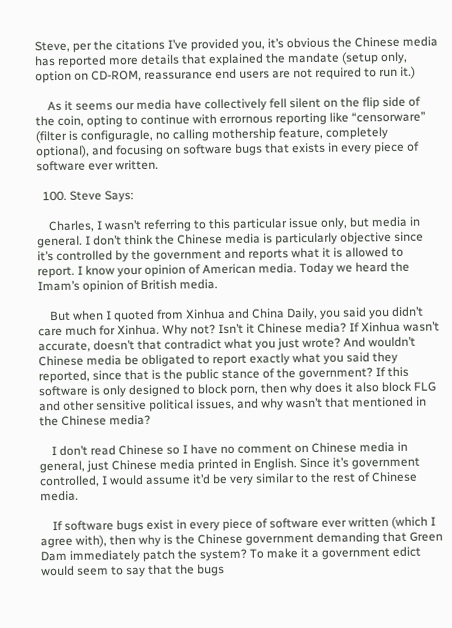Steve, per the citations I’ve provided you, it’s obvious the Chinese media has reported more details that explained the mandate (setup only, option on CD-ROM, reassurance end users are not required to run it.)

    As it seems our media have collectively fell silent on the flip side of the coin, opting to continue with errornous reporting like “censorware” (filter is configuragle, no calling mothership feature, completely optional), and focusing on software bugs that exists in every piece of software ever written.

  100. Steve Says:

    Charles, I wasn’t referring to this particular issue only, but media in general. I don’t think the Chinese media is particularly objective since it’s controlled by the government and reports what it is allowed to report. I know your opinion of American media. Today we heard the Imam’s opinion of British media.

    But when I quoted from Xinhua and China Daily, you said you didn’t care much for Xinhua. Why not? Isn’t it Chinese media? If Xinhua wasn’t accurate, doesn’t that contradict what you just wrote? And wouldn’t Chinese media be obligated to report exactly what you said they reported, since that is the public stance of the government? If this software is only designed to block porn, then why does it also block FLG and other sensitive political issues, and why wasn’t that mentioned in the Chinese media?

    I don’t read Chinese so I have no comment on Chinese media in general, just Chinese media printed in English. Since it’s government controlled, I would assume it’d be very similar to the rest of Chinese media.

    If software bugs exist in every piece of software ever written (which I agree with), then why is the Chinese government demanding that Green Dam immediately patch the system? To make it a government edict would seem to say that the bugs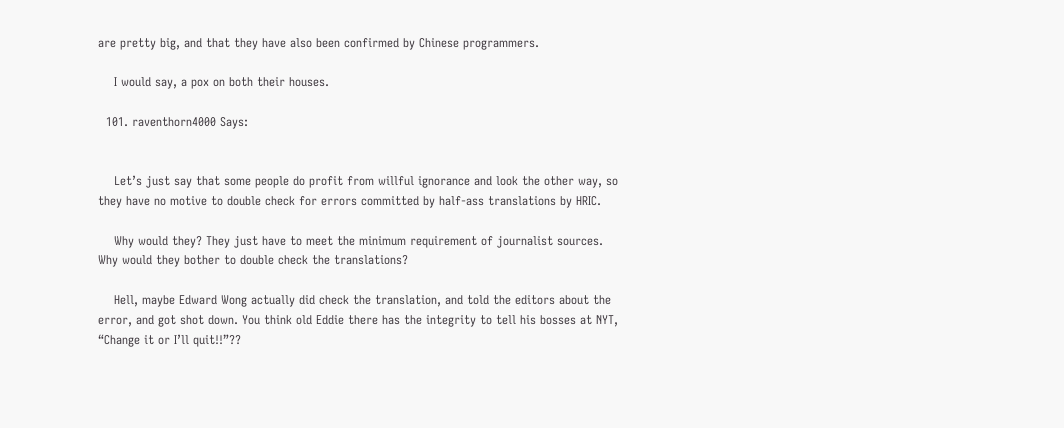are pretty big, and that they have also been confirmed by Chinese programmers.

    I would say, a pox on both their houses.

  101. raventhorn4000 Says:


    Let’s just say that some people do profit from willful ignorance and look the other way, so they have no motive to double check for errors committed by half-ass translations by HRIC.

    Why would they? They just have to meet the minimum requirement of journalist sources. Why would they bother to double check the translations?

    Hell, maybe Edward Wong actually did check the translation, and told the editors about the error, and got shot down. You think old Eddie there has the integrity to tell his bosses at NYT, “Change it or I’ll quit!!”??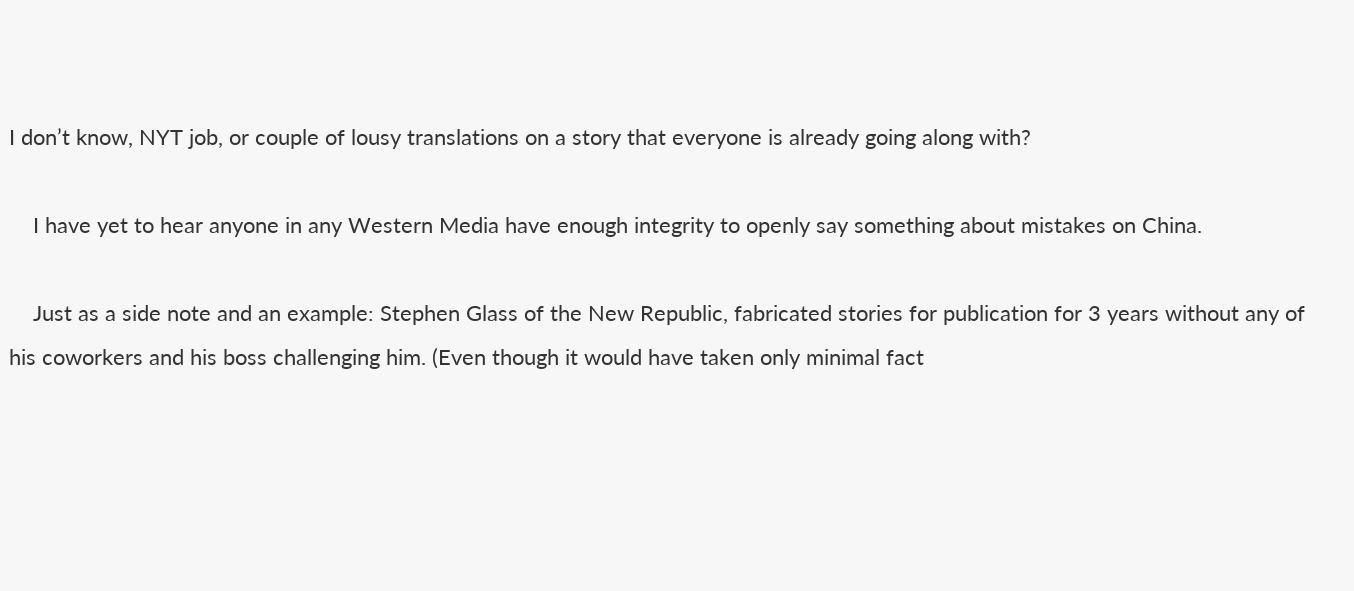I don’t know, NYT job, or couple of lousy translations on a story that everyone is already going along with?

    I have yet to hear anyone in any Western Media have enough integrity to openly say something about mistakes on China.

    Just as a side note and an example: Stephen Glass of the New Republic, fabricated stories for publication for 3 years without any of his coworkers and his boss challenging him. (Even though it would have taken only minimal fact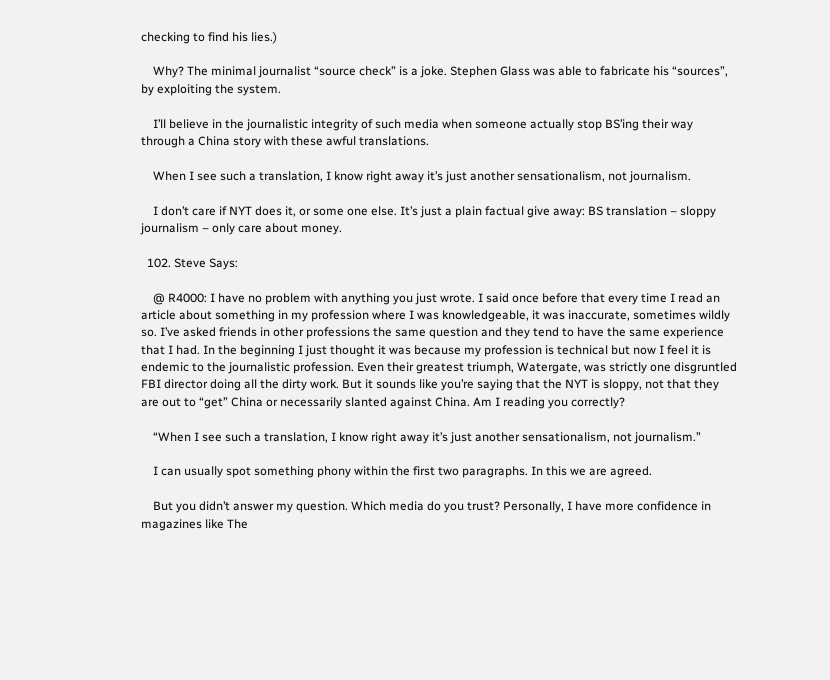checking to find his lies.)

    Why? The minimal journalist “source check” is a joke. Stephen Glass was able to fabricate his “sources”, by exploiting the system.

    I’ll believe in the journalistic integrity of such media when someone actually stop BS’ing their way through a China story with these awful translations.

    When I see such a translation, I know right away it’s just another sensationalism, not journalism.

    I don’t care if NYT does it, or some one else. It’s just a plain factual give away: BS translation – sloppy journalism – only care about money.

  102. Steve Says:

    @ R4000: I have no problem with anything you just wrote. I said once before that every time I read an article about something in my profession where I was knowledgeable, it was inaccurate, sometimes wildly so. I’ve asked friends in other professions the same question and they tend to have the same experience that I had. In the beginning I just thought it was because my profession is technical but now I feel it is endemic to the journalistic profession. Even their greatest triumph, Watergate, was strictly one disgruntled FBI director doing all the dirty work. But it sounds like you’re saying that the NYT is sloppy, not that they are out to “get” China or necessarily slanted against China. Am I reading you correctly?

    “When I see such a translation, I know right away it’s just another sensationalism, not journalism.”

    I can usually spot something phony within the first two paragraphs. In this we are agreed.

    But you didn’t answer my question. Which media do you trust? Personally, I have more confidence in magazines like The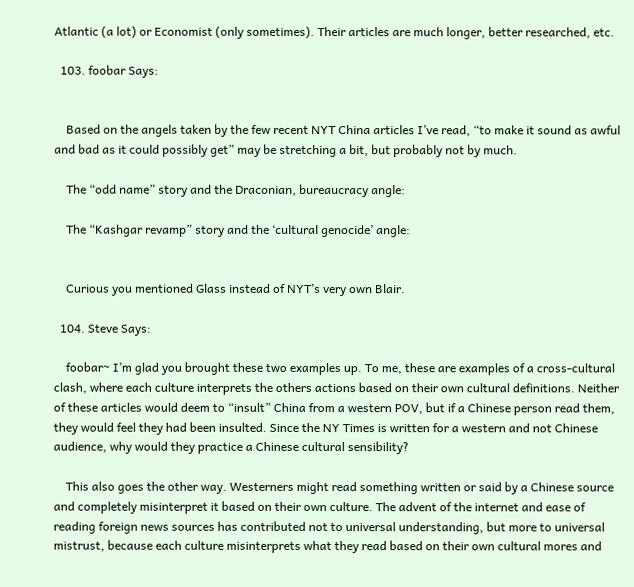Atlantic (a lot) or Economist (only sometimes). Their articles are much longer, better researched, etc.

  103. foobar Says:


    Based on the angels taken by the few recent NYT China articles I’ve read, “to make it sound as awful and bad as it could possibly get” may be stretching a bit, but probably not by much.

    The “odd name” story and the Draconian, bureaucracy angle:

    The “Kashgar revamp” story and the ‘cultural genocide’ angle:


    Curious you mentioned Glass instead of NYT’s very own Blair.

  104. Steve Says:

    foobar~ I’m glad you brought these two examples up. To me, these are examples of a cross-cultural clash, where each culture interprets the others actions based on their own cultural definitions. Neither of these articles would deem to “insult” China from a western POV, but if a Chinese person read them, they would feel they had been insulted. Since the NY Times is written for a western and not Chinese audience, why would they practice a Chinese cultural sensibility?

    This also goes the other way. Westerners might read something written or said by a Chinese source and completely misinterpret it based on their own culture. The advent of the internet and ease of reading foreign news sources has contributed not to universal understanding, but more to universal mistrust, because each culture misinterprets what they read based on their own cultural mores and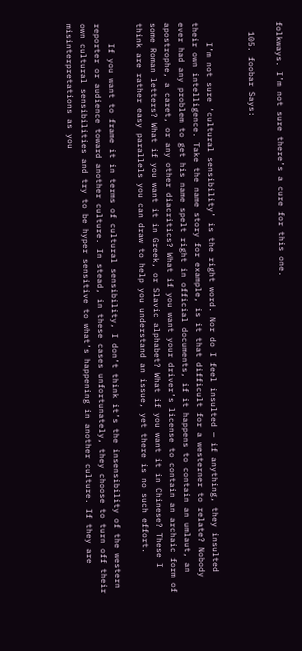folkways. I’m not sure there’s a cure for this one.

  105. foobar Says:


    I’m not sure ‘cultural sensibility’ is the right word. Nor do I feel insulted — if anything, they insulted their own intelligence. Take the name story for example, is it that difficult for a westerner to relate? Nobody ever had any problem to get his name spelt right in official documents, if it happens to contain an umlaut, an apostrophe, a caret, or any other diacritics? What if you want your driver’s license to contain an archaic form of some Roman letters? What if you want it in Greek, or Slavic alphabet? What if you want it in Chinese? These I think are rather easy parallels you can draw to help you understand an issue, yet there is no such effort.

    If you want to frame it in terms of cultural sensibility, I don’t think it’s the insensibility of the western reporter or audience toward another culture. In stead, in these cases unfortunately, they choose to turn off their own cultural sensibilities and try to be hyper sensitive to what’s happening in another culture. If they are misinterpretations as you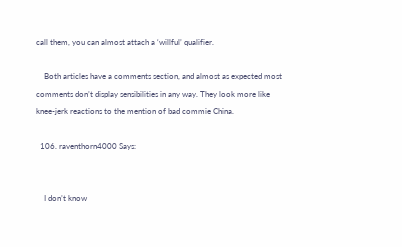call them, you can almost attach a ‘willful’ qualifier.

    Both articles have a comments section, and almost as expected most comments don’t display sensibilities in any way. They look more like knee-jerk reactions to the mention of bad commie China.

  106. raventhorn4000 Says:


    I don’t know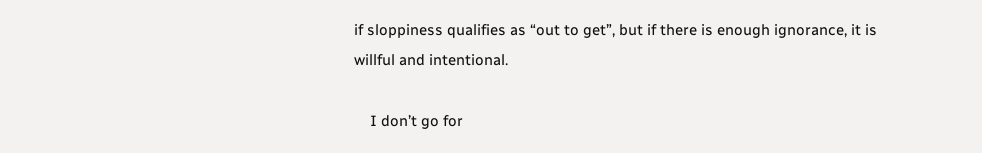if sloppiness qualifies as “out to get”, but if there is enough ignorance, it is willful and intentional.

    I don’t go for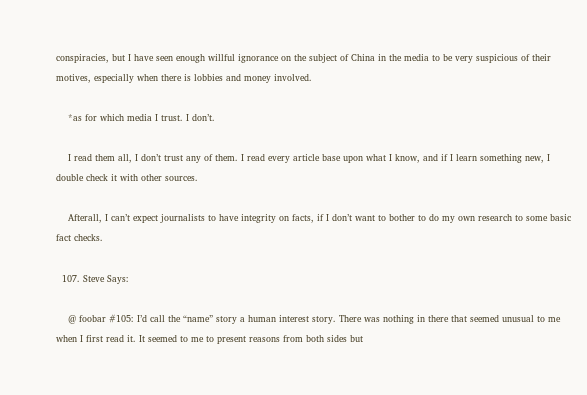conspiracies, but I have seen enough willful ignorance on the subject of China in the media to be very suspicious of their motives, especially when there is lobbies and money involved.

    *as for which media I trust. I don’t.

    I read them all, I don’t trust any of them. I read every article base upon what I know, and if I learn something new, I double check it with other sources.

    Afterall, I can’t expect journalists to have integrity on facts, if I don’t want to bother to do my own research to some basic fact checks.

  107. Steve Says:

    @ foobar #105: I’d call the “name” story a human interest story. There was nothing in there that seemed unusual to me when I first read it. It seemed to me to present reasons from both sides but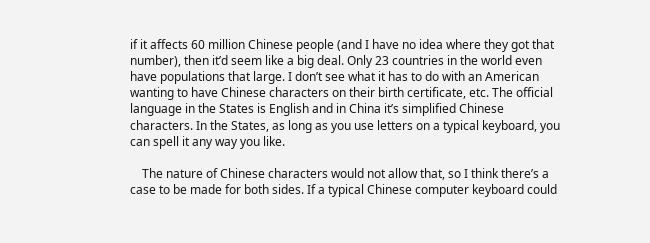if it affects 60 million Chinese people (and I have no idea where they got that number), then it’d seem like a big deal. Only 23 countries in the world even have populations that large. I don’t see what it has to do with an American wanting to have Chinese characters on their birth certificate, etc. The official language in the States is English and in China it’s simplified Chinese characters. In the States, as long as you use letters on a typical keyboard, you can spell it any way you like.

    The nature of Chinese characters would not allow that, so I think there’s a case to be made for both sides. If a typical Chinese computer keyboard could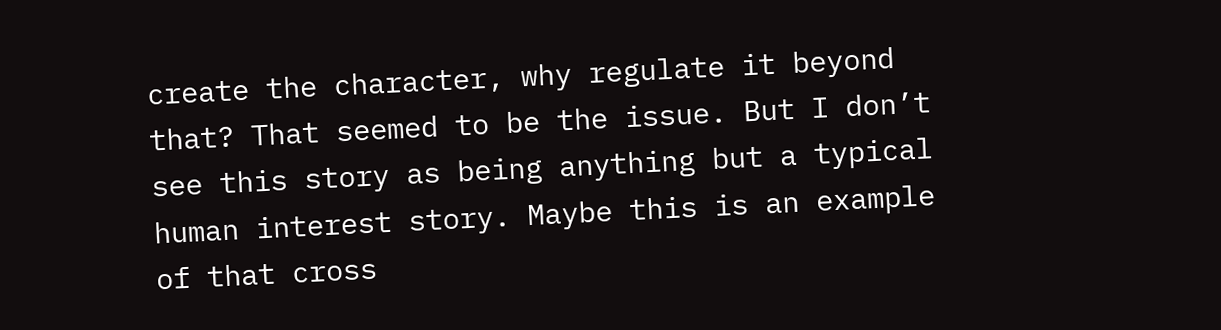create the character, why regulate it beyond that? That seemed to be the issue. But I don’t see this story as being anything but a typical human interest story. Maybe this is an example of that cross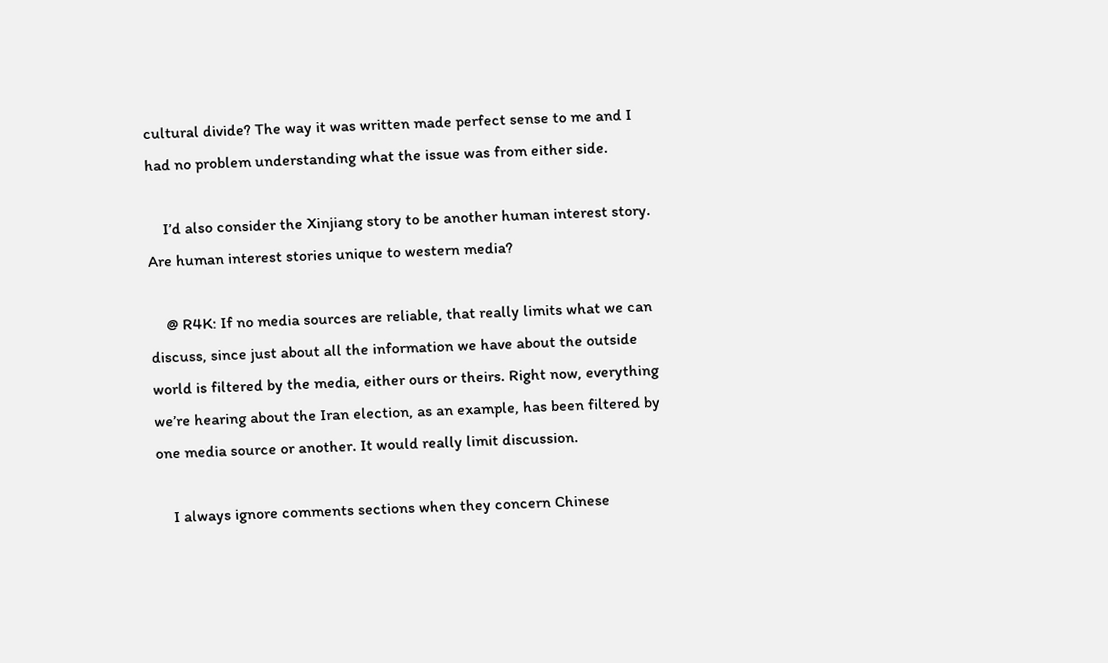cultural divide? The way it was written made perfect sense to me and I had no problem understanding what the issue was from either side.

    I’d also consider the Xinjiang story to be another human interest story. Are human interest stories unique to western media?

    @ R4K: If no media sources are reliable, that really limits what we can discuss, since just about all the information we have about the outside world is filtered by the media, either ours or theirs. Right now, everything we’re hearing about the Iran election, as an example, has been filtered by one media source or another. It would really limit discussion.

    I always ignore comments sections when they concern Chinese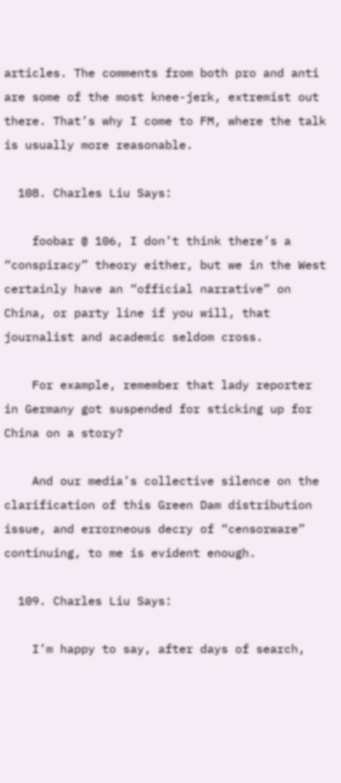articles. The comments from both pro and anti are some of the most knee-jerk, extremist out there. That’s why I come to FM, where the talk is usually more reasonable.

  108. Charles Liu Says:

    foobar @ 106, I don’t think there’s a “conspiracy” theory either, but we in the West certainly have an “official narrative” on China, or party line if you will, that journalist and academic seldom cross.

    For example, remember that lady reporter in Germany got suspended for sticking up for China on a story?

    And our media’s collective silence on the clarification of this Green Dam distribution issue, and errorneous decry of “censorware” continuing, to me is evident enough.

  109. Charles Liu Says:

    I’m happy to say, after days of search,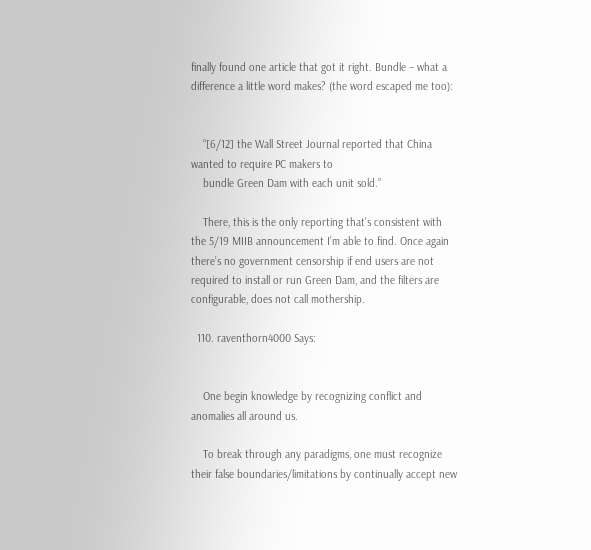finally found one article that got it right. Bundle – what a difference a little word makes? (the word escaped me too):


    “[6/12] the Wall Street Journal reported that China wanted to require PC makers to
    bundle Green Dam with each unit sold.”

    There, this is the only reporting that’s consistent with the 5/19 MIIB announcement I’m able to find. Once again there’s no government censorship if end users are not required to install or run Green Dam, and the filters are configurable, does not call mothership.

  110. raventhorn4000 Says:


    One begin knowledge by recognizing conflict and anomalies all around us.

    To break through any paradigms, one must recognize their false boundaries/limitations by continually accept new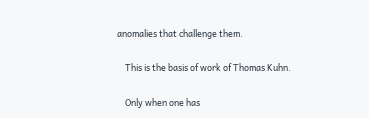anomalies that challenge them.

    This is the basis of work of Thomas Kuhn.

    Only when one has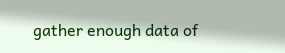gather enough data of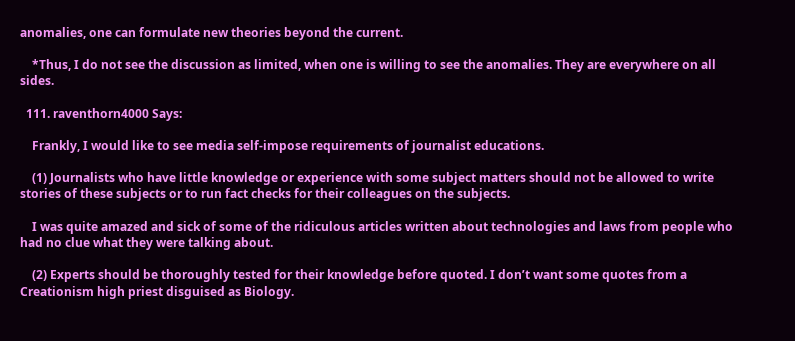anomalies, one can formulate new theories beyond the current.

    *Thus, I do not see the discussion as limited, when one is willing to see the anomalies. They are everywhere on all sides.

  111. raventhorn4000 Says:

    Frankly, I would like to see media self-impose requirements of journalist educations.

    (1) Journalists who have little knowledge or experience with some subject matters should not be allowed to write stories of these subjects or to run fact checks for their colleagues on the subjects.

    I was quite amazed and sick of some of the ridiculous articles written about technologies and laws from people who had no clue what they were talking about.

    (2) Experts should be thoroughly tested for their knowledge before quoted. I don’t want some quotes from a Creationism high priest disguised as Biology.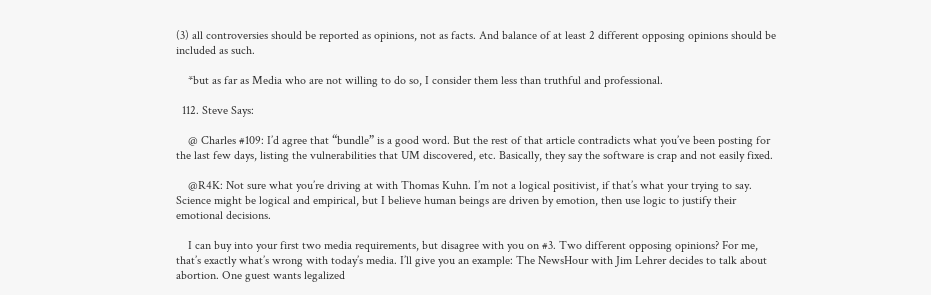(3) all controversies should be reported as opinions, not as facts. And balance of at least 2 different opposing opinions should be included as such.

    *but as far as Media who are not willing to do so, I consider them less than truthful and professional.

  112. Steve Says:

    @ Charles #109: I’d agree that “bundle” is a good word. But the rest of that article contradicts what you’ve been posting for the last few days, listing the vulnerabilities that UM discovered, etc. Basically, they say the software is crap and not easily fixed.

    @R4K: Not sure what you’re driving at with Thomas Kuhn. I’m not a logical positivist, if that’s what your trying to say. Science might be logical and empirical, but I believe human beings are driven by emotion, then use logic to justify their emotional decisions.

    I can buy into your first two media requirements, but disagree with you on #3. Two different opposing opinions? For me, that’s exactly what’s wrong with today’s media. I’ll give you an example: The NewsHour with Jim Lehrer decides to talk about abortion. One guest wants legalized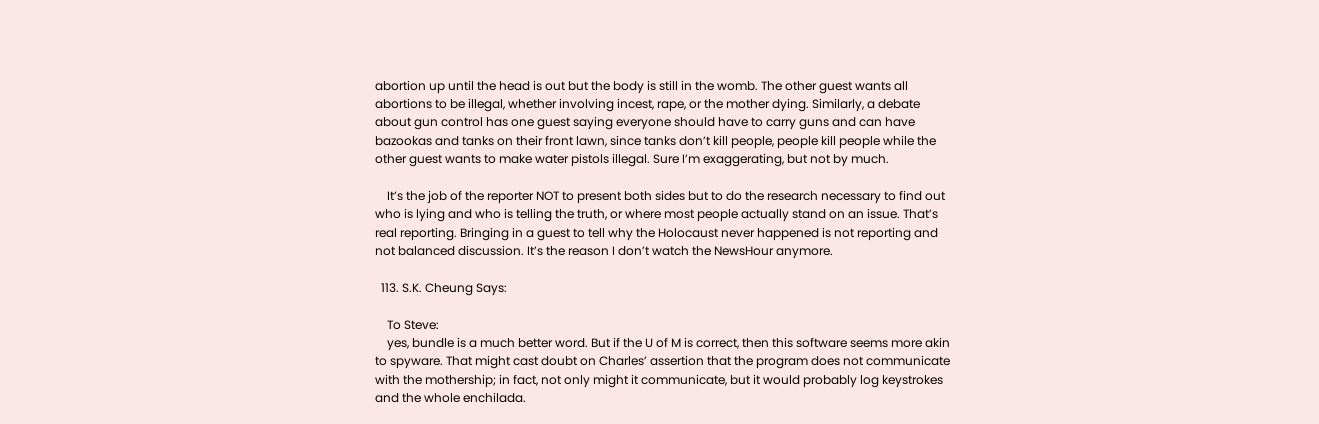abortion up until the head is out but the body is still in the womb. The other guest wants all abortions to be illegal, whether involving incest, rape, or the mother dying. Similarly, a debate about gun control has one guest saying everyone should have to carry guns and can have bazookas and tanks on their front lawn, since tanks don’t kill people, people kill people while the other guest wants to make water pistols illegal. Sure I’m exaggerating, but not by much.

    It’s the job of the reporter NOT to present both sides but to do the research necessary to find out who is lying and who is telling the truth, or where most people actually stand on an issue. That’s real reporting. Bringing in a guest to tell why the Holocaust never happened is not reporting and not balanced discussion. It’s the reason I don’t watch the NewsHour anymore.

  113. S.K. Cheung Says:

    To Steve:
    yes, bundle is a much better word. But if the U of M is correct, then this software seems more akin to spyware. That might cast doubt on Charles’ assertion that the program does not communicate with the mothership; in fact, not only might it communicate, but it would probably log keystrokes and the whole enchilada.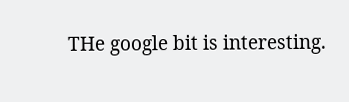THe google bit is interesting.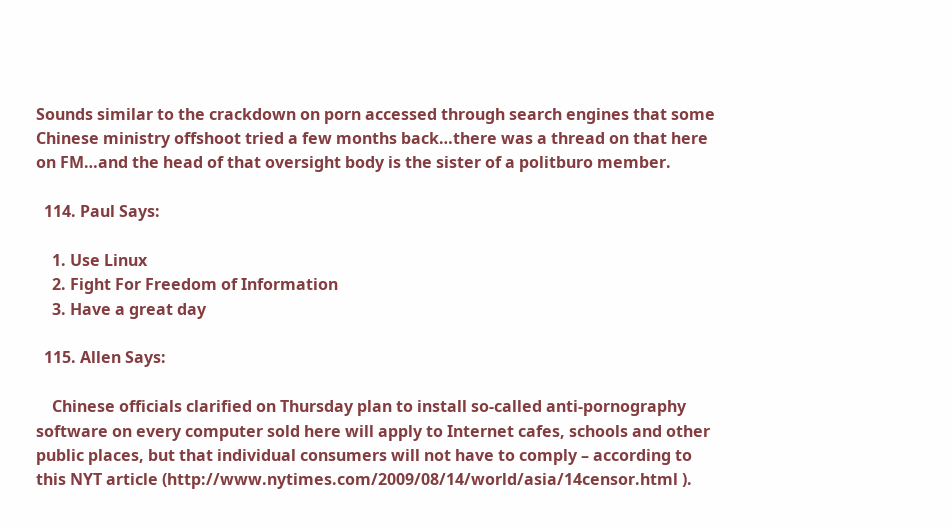Sounds similar to the crackdown on porn accessed through search engines that some Chinese ministry offshoot tried a few months back…there was a thread on that here on FM…and the head of that oversight body is the sister of a politburo member.

  114. Paul Says:

    1. Use Linux
    2. Fight For Freedom of Information
    3. Have a great day

  115. Allen Says:

    Chinese officials clarified on Thursday plan to install so-called anti-pornography software on every computer sold here will apply to Internet cafes, schools and other public places, but that individual consumers will not have to comply – according to this NYT article (http://www.nytimes.com/2009/08/14/world/asia/14censor.html ).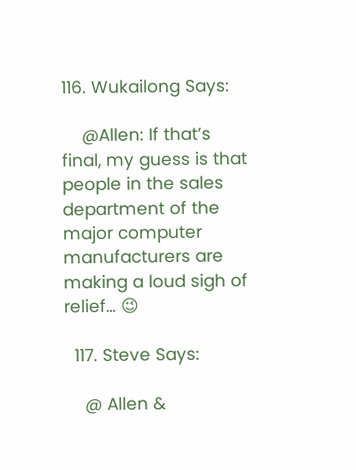116. Wukailong Says:

    @Allen: If that’s final, my guess is that people in the sales department of the major computer manufacturers are making a loud sigh of relief… 😉

  117. Steve Says:

    @ Allen &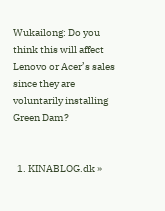Wukailong: Do you think this will affect Lenovo or Acer’s sales since they are voluntarily installing Green Dam?


  1. KINABLOG.dk »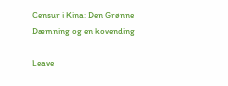Censur i Kina: Den Grønne Dæmning og en kovending

Leave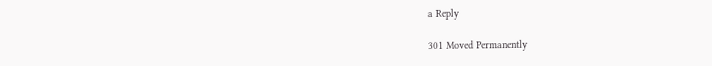a Reply

301 Moved Permanently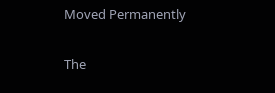Moved Permanently

The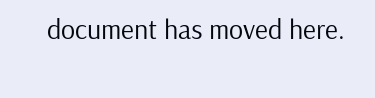document has moved here.